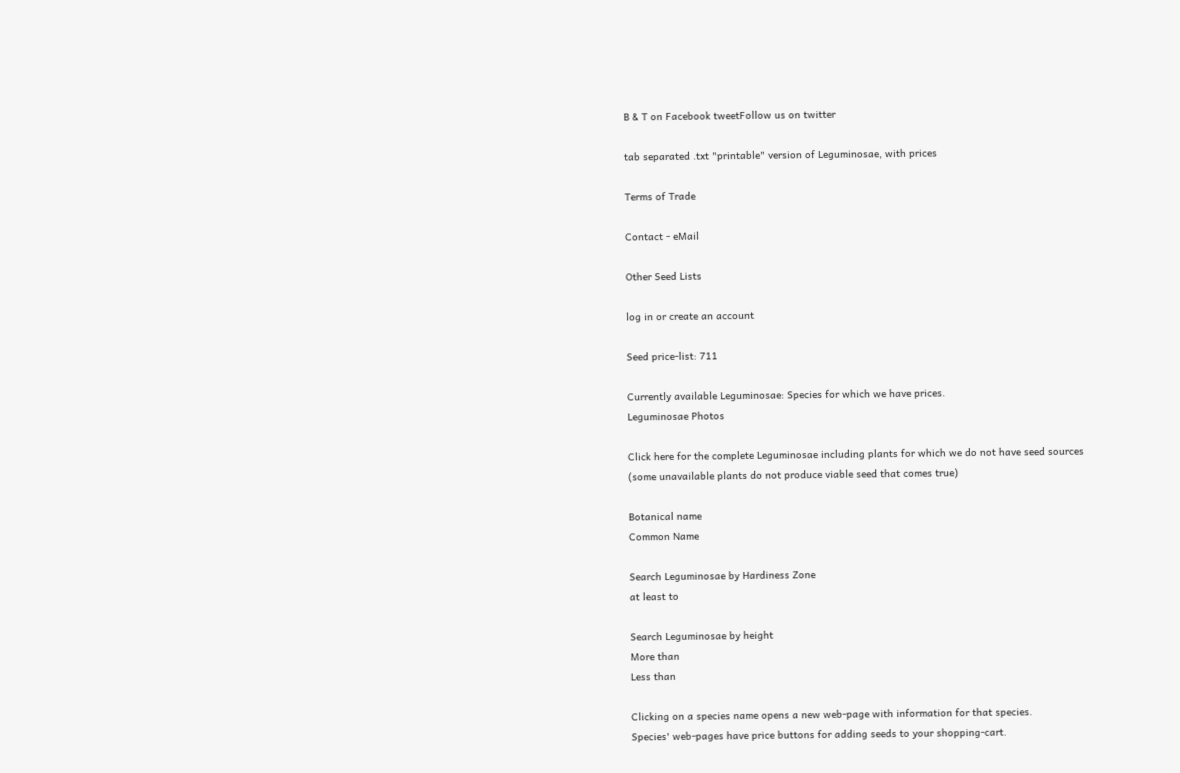B & T on Facebook tweetFollow us on twitter

tab separated .txt "printable" version of Leguminosae, with prices

Terms of Trade

Contact - eMail

Other Seed Lists

log in or create an account

Seed price-list: 711

Currently available Leguminosae: Species for which we have prices.
Leguminosae Photos

Click here for the complete Leguminosae including plants for which we do not have seed sources
(some unavailable plants do not produce viable seed that comes true)

Botanical name
Common Name

Search Leguminosae by Hardiness Zone
at least to

Search Leguminosae by height
More than
Less than

Clicking on a species name opens a new web-page with information for that species.
Species' web-pages have price buttons for adding seeds to your shopping-cart.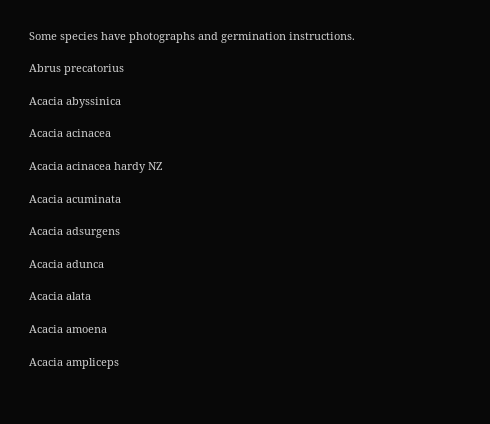Some species have photographs and germination instructions.

Abrus precatorius

Acacia abyssinica

Acacia acinacea

Acacia acinacea hardy NZ

Acacia acuminata

Acacia adsurgens

Acacia adunca

Acacia alata

Acacia amoena

Acacia ampliceps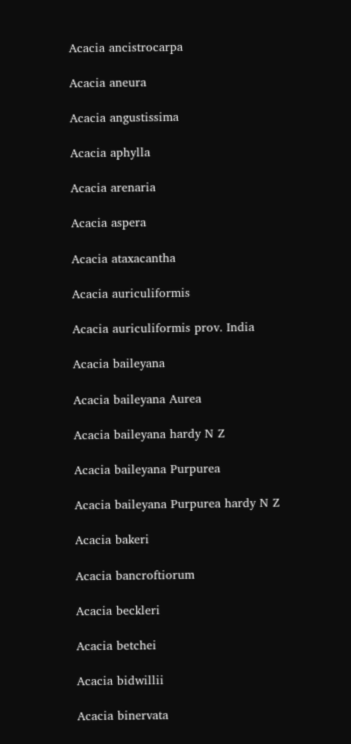Acacia ancistrocarpa

Acacia aneura

Acacia angustissima

Acacia aphylla

Acacia arenaria

Acacia aspera

Acacia ataxacantha

Acacia auriculiformis

Acacia auriculiformis prov. India

Acacia baileyana

Acacia baileyana Aurea

Acacia baileyana hardy N Z

Acacia baileyana Purpurea

Acacia baileyana Purpurea hardy N Z

Acacia bakeri

Acacia bancroftiorum

Acacia beckleri

Acacia betchei

Acacia bidwillii

Acacia binervata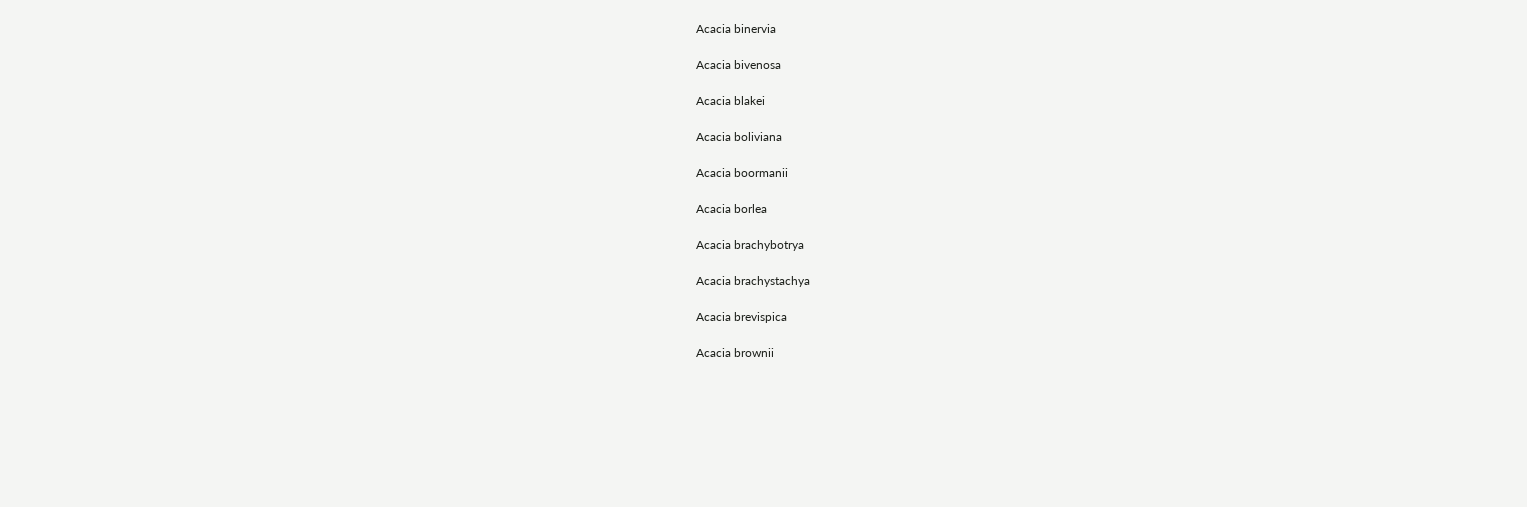Acacia binervia

Acacia bivenosa

Acacia blakei

Acacia boliviana

Acacia boormanii

Acacia borlea

Acacia brachybotrya

Acacia brachystachya

Acacia brevispica

Acacia brownii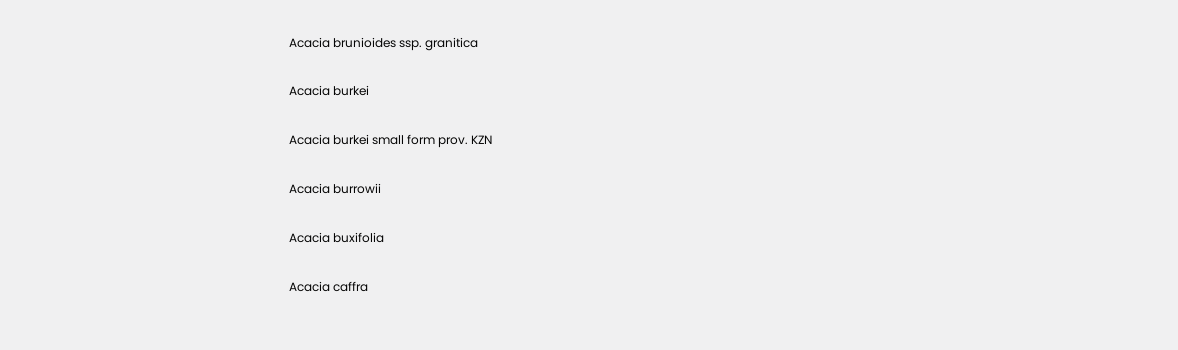Acacia brunioides ssp. granitica

Acacia burkei

Acacia burkei small form prov. KZN

Acacia burrowii

Acacia buxifolia

Acacia caffra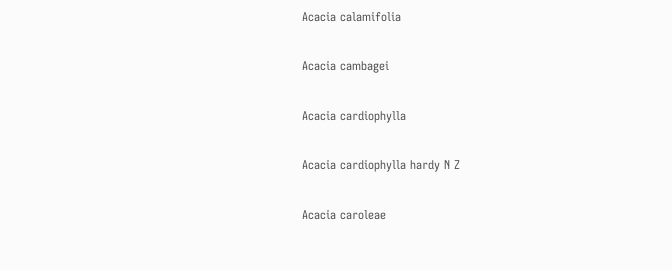Acacia calamifolia

Acacia cambagei

Acacia cardiophylla

Acacia cardiophylla hardy N Z

Acacia caroleae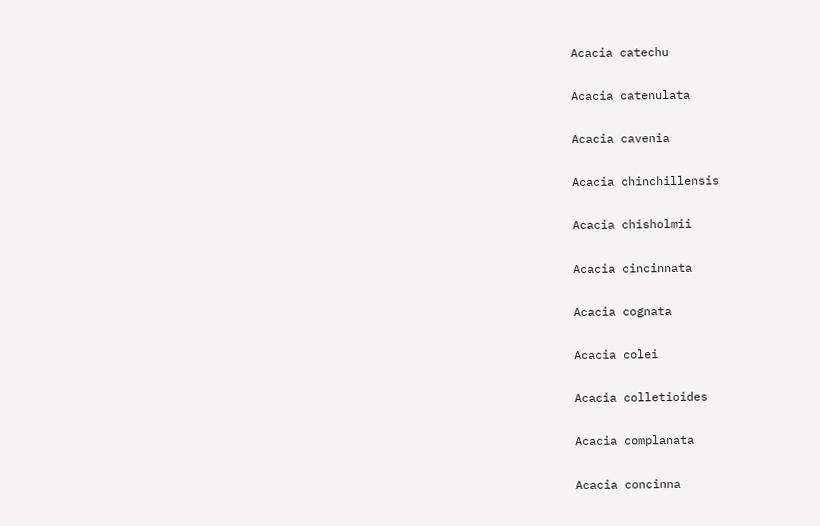Acacia catechu

Acacia catenulata

Acacia cavenia

Acacia chinchillensis

Acacia chisholmii

Acacia cincinnata

Acacia cognata

Acacia colei

Acacia colletioides

Acacia complanata

Acacia concinna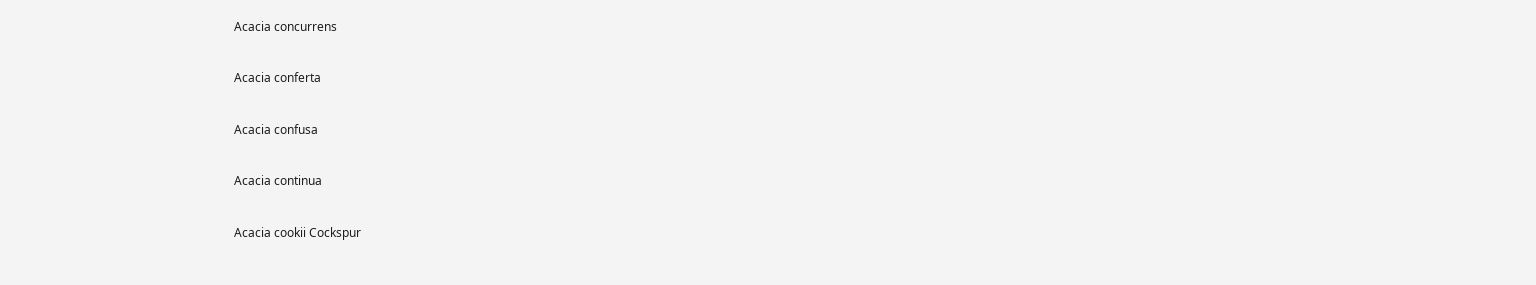Acacia concurrens

Acacia conferta

Acacia confusa

Acacia continua

Acacia cookii Cockspur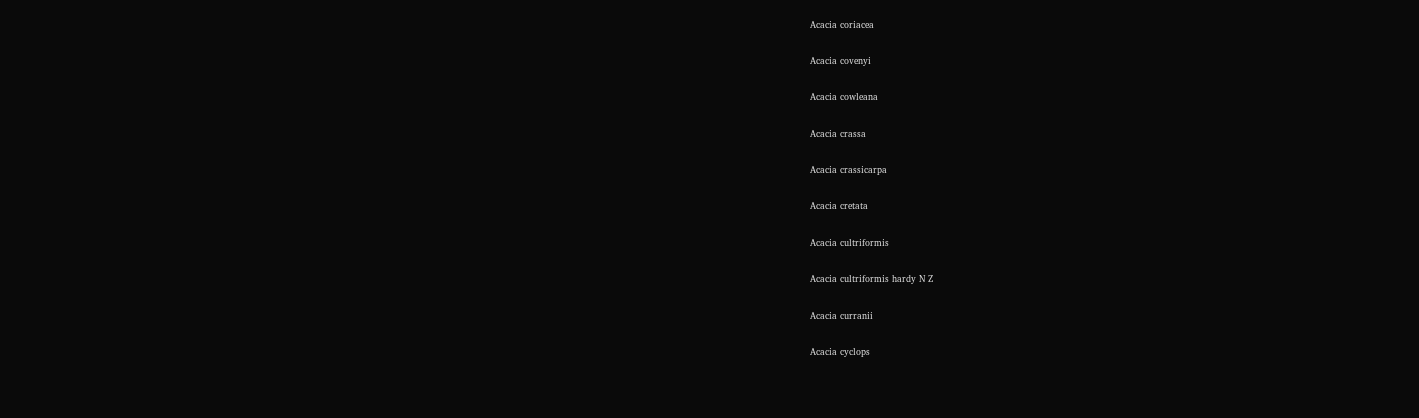Acacia coriacea

Acacia covenyi

Acacia cowleana

Acacia crassa

Acacia crassicarpa

Acacia cretata

Acacia cultriformis

Acacia cultriformis hardy N Z

Acacia curranii

Acacia cyclops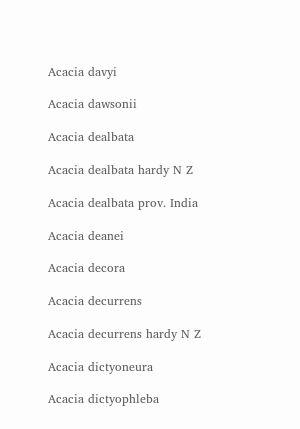Acacia davyi

Acacia dawsonii

Acacia dealbata

Acacia dealbata hardy N Z

Acacia dealbata prov. India

Acacia deanei

Acacia decora

Acacia decurrens

Acacia decurrens hardy N Z

Acacia dictyoneura

Acacia dictyophleba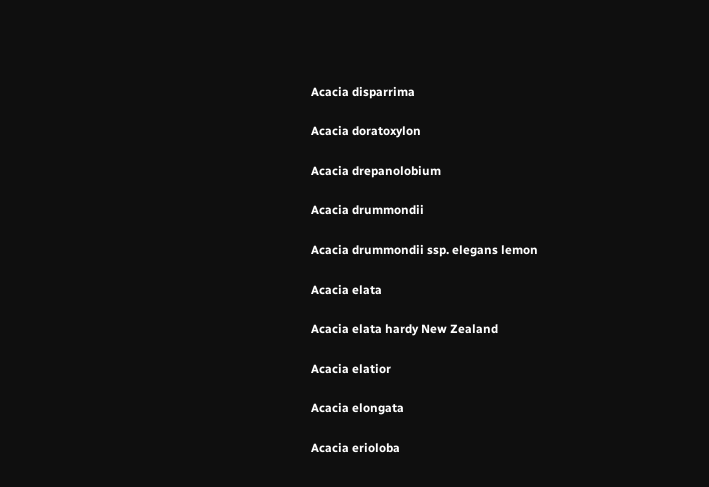Acacia disparrima

Acacia doratoxylon

Acacia drepanolobium

Acacia drummondii

Acacia drummondii ssp. elegans lemon

Acacia elata

Acacia elata hardy New Zealand

Acacia elatior

Acacia elongata

Acacia erioloba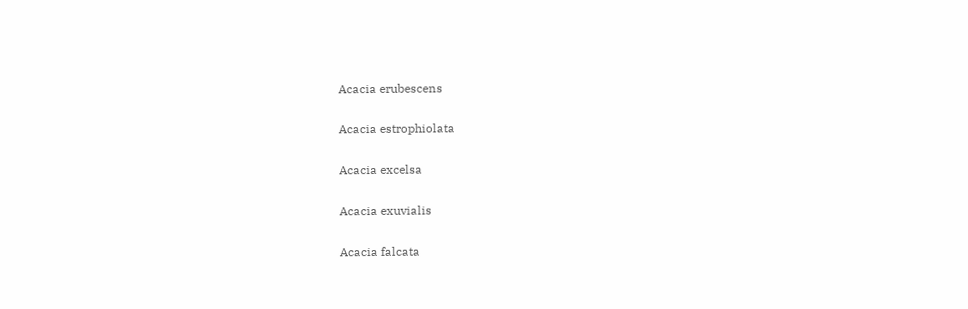Acacia erubescens

Acacia estrophiolata

Acacia excelsa

Acacia exuvialis

Acacia falcata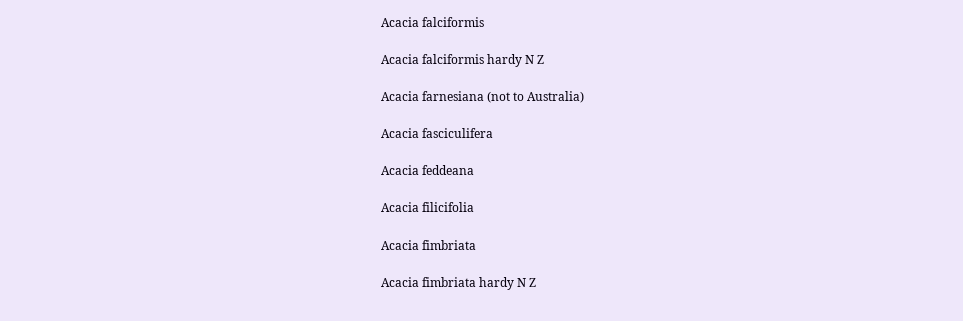Acacia falciformis

Acacia falciformis hardy N Z

Acacia farnesiana (not to Australia)

Acacia fasciculifera

Acacia feddeana

Acacia filicifolia

Acacia fimbriata

Acacia fimbriata hardy N Z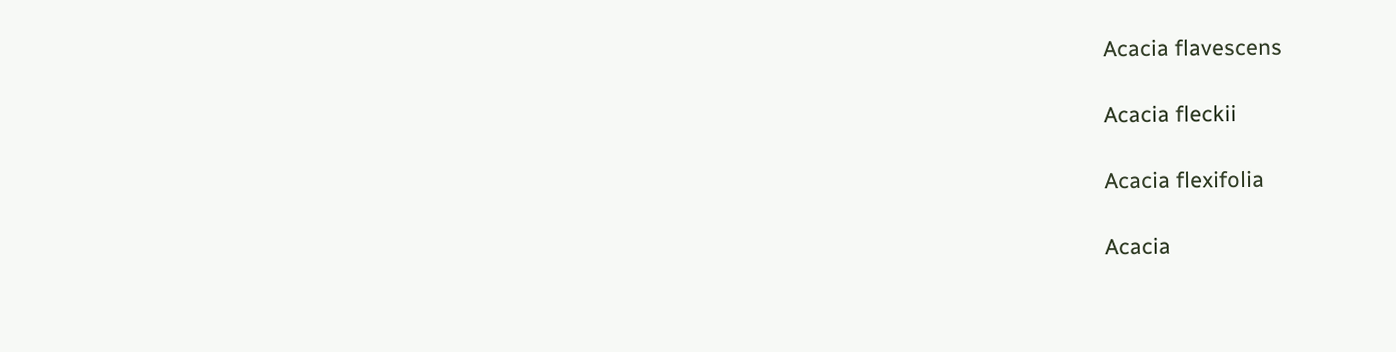Acacia flavescens

Acacia fleckii

Acacia flexifolia

Acacia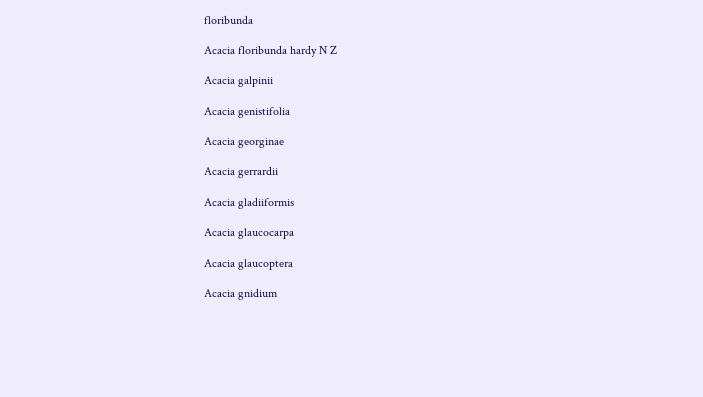floribunda

Acacia floribunda hardy N Z

Acacia galpinii

Acacia genistifolia

Acacia georginae

Acacia gerrardii

Acacia gladiiformis

Acacia glaucocarpa

Acacia glaucoptera

Acacia gnidium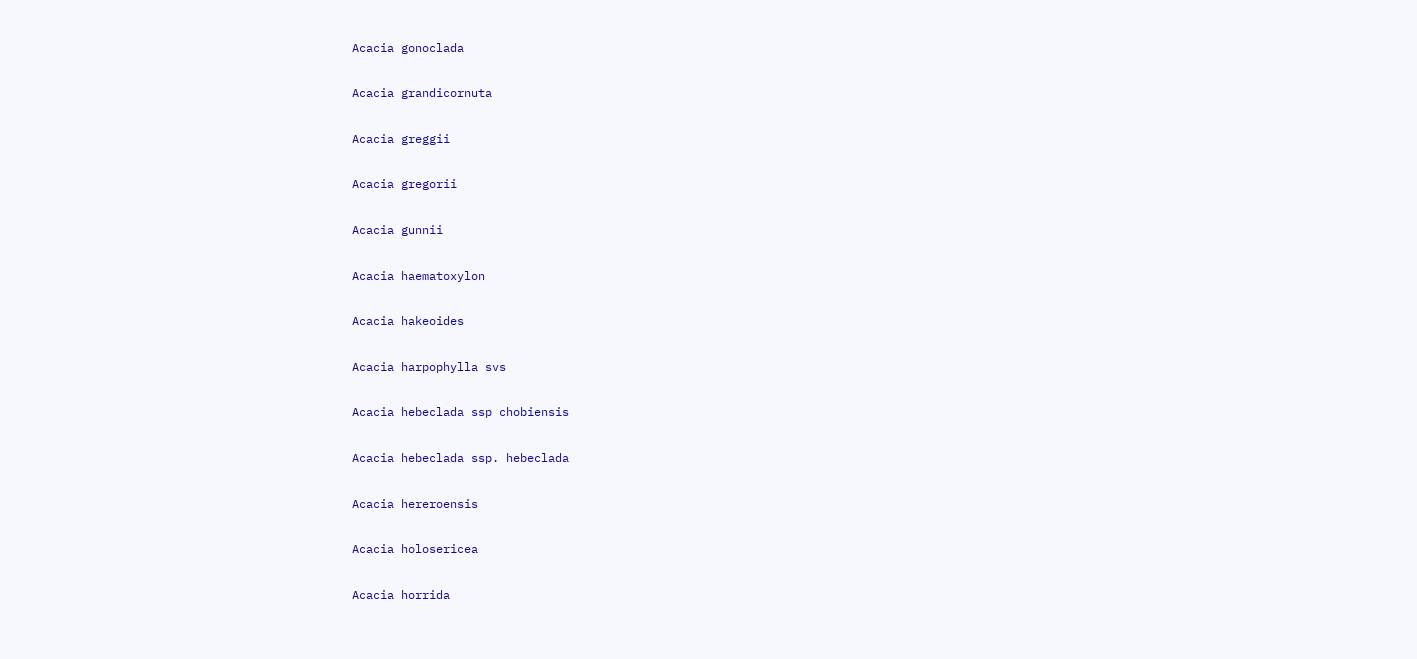Acacia gonoclada

Acacia grandicornuta

Acacia greggii

Acacia gregorii

Acacia gunnii

Acacia haematoxylon

Acacia hakeoides

Acacia harpophylla svs

Acacia hebeclada ssp chobiensis

Acacia hebeclada ssp. hebeclada

Acacia hereroensis

Acacia holosericea

Acacia horrida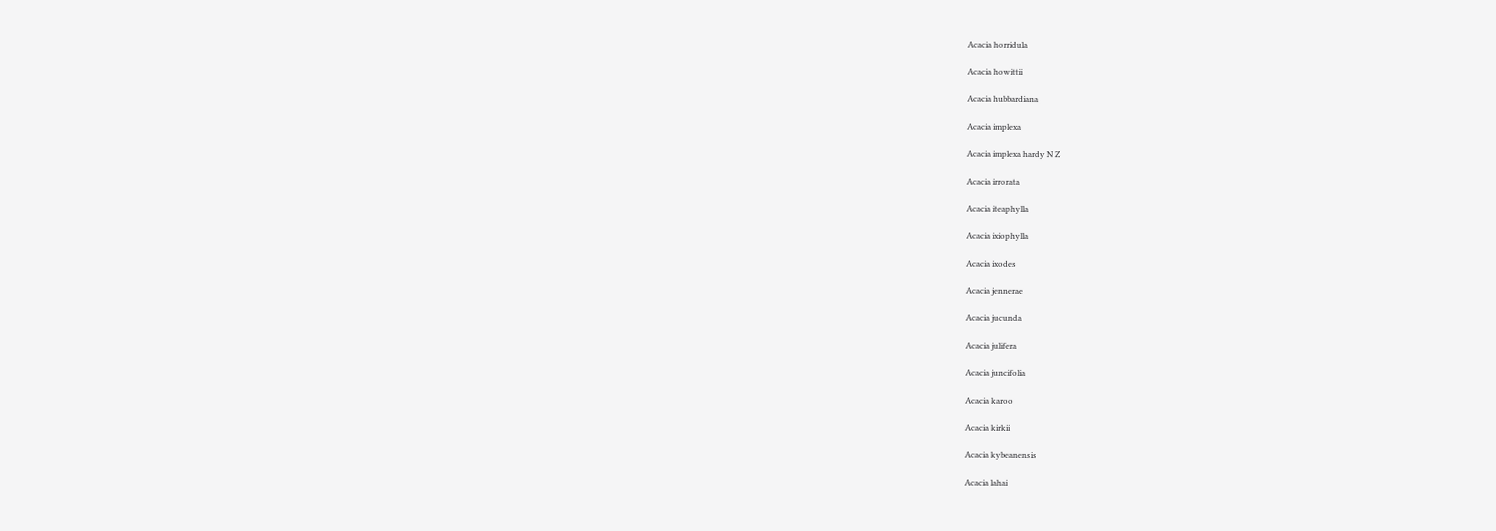Acacia horridula

Acacia howittii

Acacia hubbardiana

Acacia implexa

Acacia implexa hardy N Z

Acacia irrorata

Acacia iteaphylla

Acacia ixiophylla

Acacia ixodes

Acacia jennerae

Acacia jucunda

Acacia julifera

Acacia juncifolia

Acacia karoo

Acacia kirkii

Acacia kybeanensis

Acacia lahai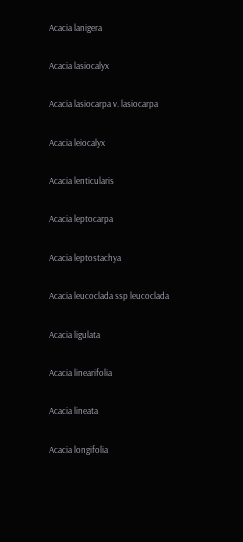Acacia lanigera

Acacia lasiocalyx

Acacia lasiocarpa v. lasiocarpa

Acacia leiocalyx

Acacia lenticularis

Acacia leptocarpa

Acacia leptostachya

Acacia leucoclada ssp leucoclada

Acacia ligulata

Acacia linearifolia

Acacia lineata

Acacia longifolia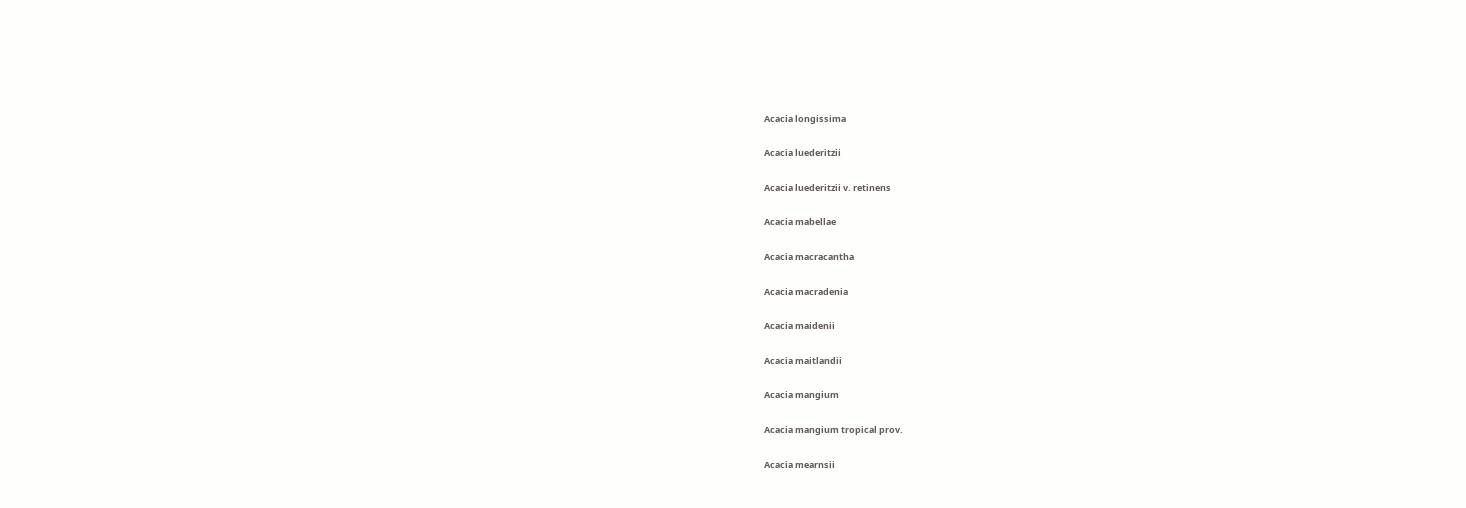Acacia longissima

Acacia luederitzii

Acacia luederitzii v. retinens

Acacia mabellae

Acacia macracantha

Acacia macradenia

Acacia maidenii

Acacia maitlandii

Acacia mangium

Acacia mangium tropical prov.

Acacia mearnsii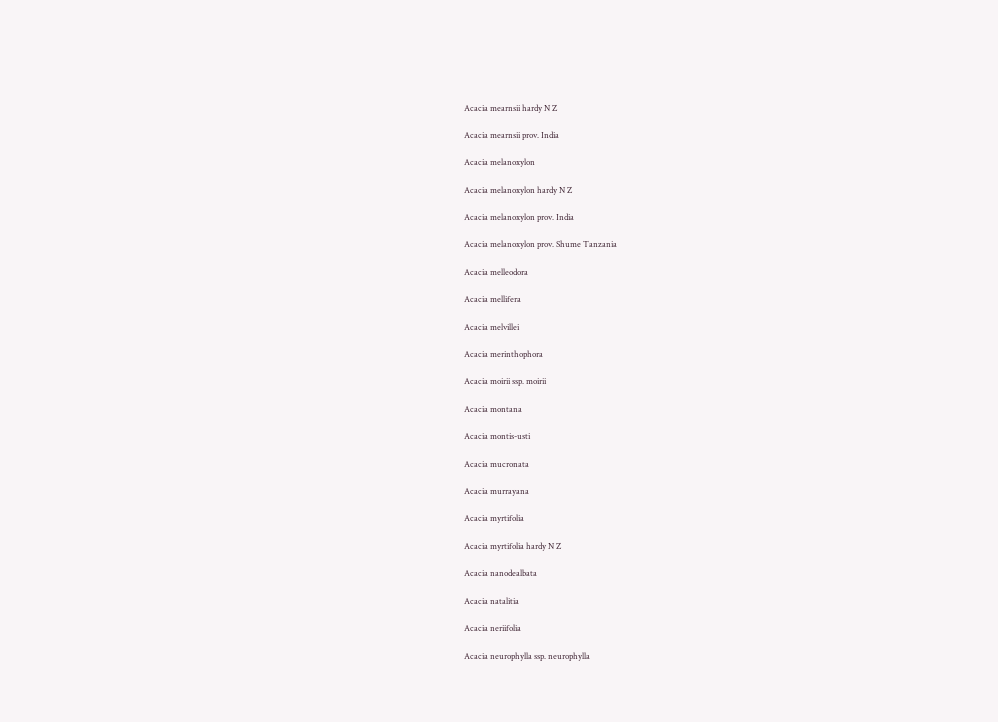Acacia mearnsii hardy N Z

Acacia mearnsii prov. India

Acacia melanoxylon

Acacia melanoxylon hardy N Z

Acacia melanoxylon prov. India

Acacia melanoxylon prov. Shume Tanzania

Acacia melleodora

Acacia mellifera

Acacia melvillei

Acacia merinthophora

Acacia moirii ssp. moirii

Acacia montana

Acacia montis-usti

Acacia mucronata

Acacia murrayana

Acacia myrtifolia

Acacia myrtifolia hardy N Z

Acacia nanodealbata

Acacia natalitia

Acacia neriifolia

Acacia neurophylla ssp. neurophylla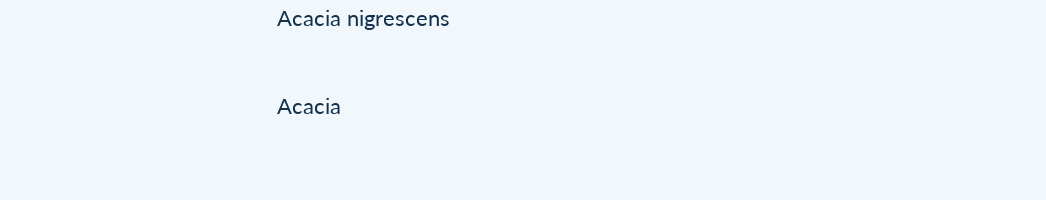Acacia nigrescens

Acacia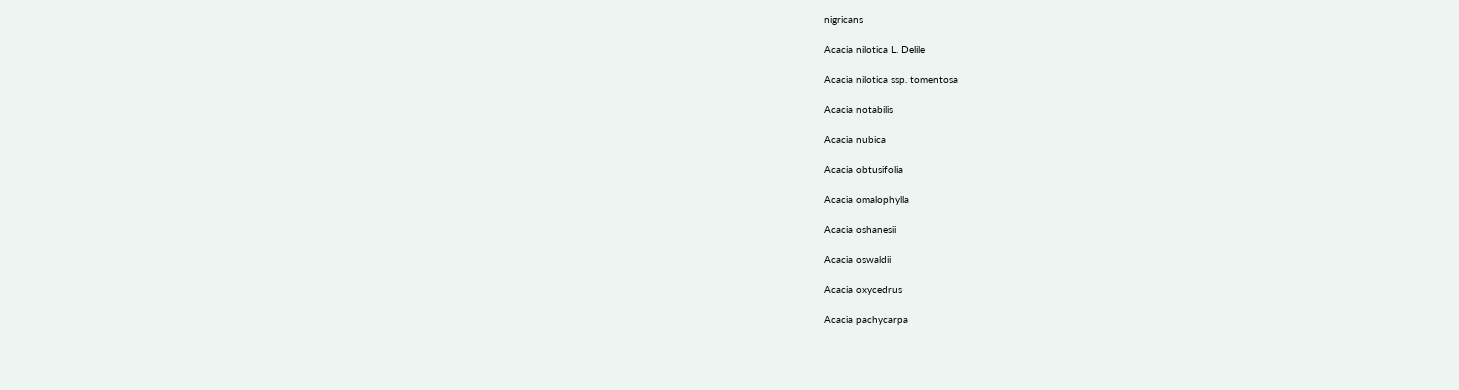nigricans

Acacia nilotica L. Delile

Acacia nilotica ssp. tomentosa

Acacia notabilis

Acacia nubica

Acacia obtusifolia

Acacia omalophylla

Acacia oshanesii

Acacia oswaldii

Acacia oxycedrus

Acacia pachycarpa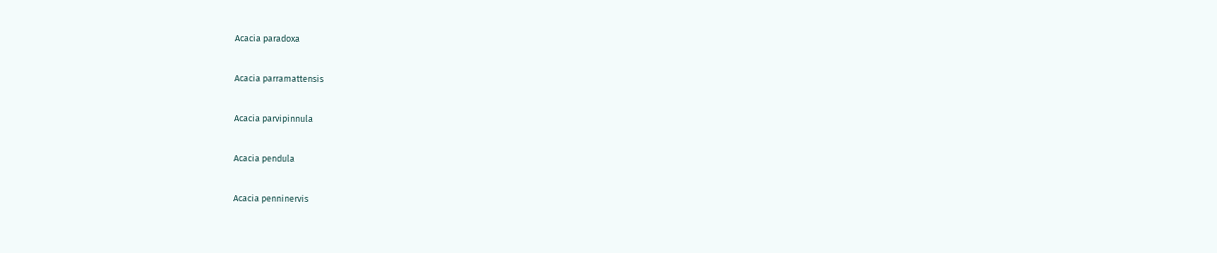Acacia paradoxa

Acacia parramattensis

Acacia parvipinnula

Acacia pendula

Acacia penninervis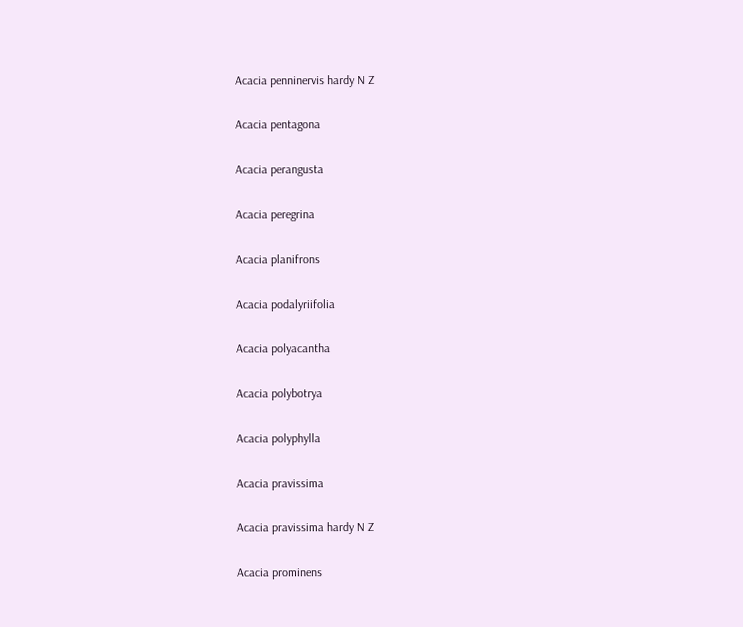Acacia penninervis hardy N Z

Acacia pentagona

Acacia perangusta

Acacia peregrina

Acacia planifrons

Acacia podalyriifolia

Acacia polyacantha

Acacia polybotrya

Acacia polyphylla

Acacia pravissima

Acacia pravissima hardy N Z

Acacia prominens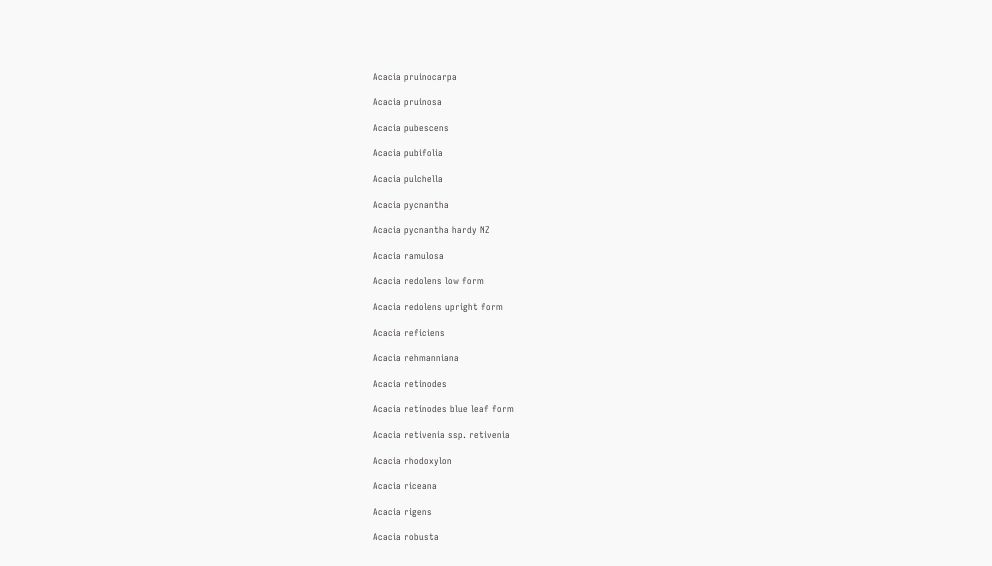Acacia pruinocarpa

Acacia pruinosa

Acacia pubescens

Acacia pubifolia

Acacia pulchella

Acacia pycnantha

Acacia pycnantha hardy NZ

Acacia ramulosa

Acacia redolens low form

Acacia redolens upright form

Acacia reficiens

Acacia rehmanniana

Acacia retinodes

Acacia retinodes blue leaf form

Acacia retivenia ssp. retivenia

Acacia rhodoxylon

Acacia riceana

Acacia rigens

Acacia robusta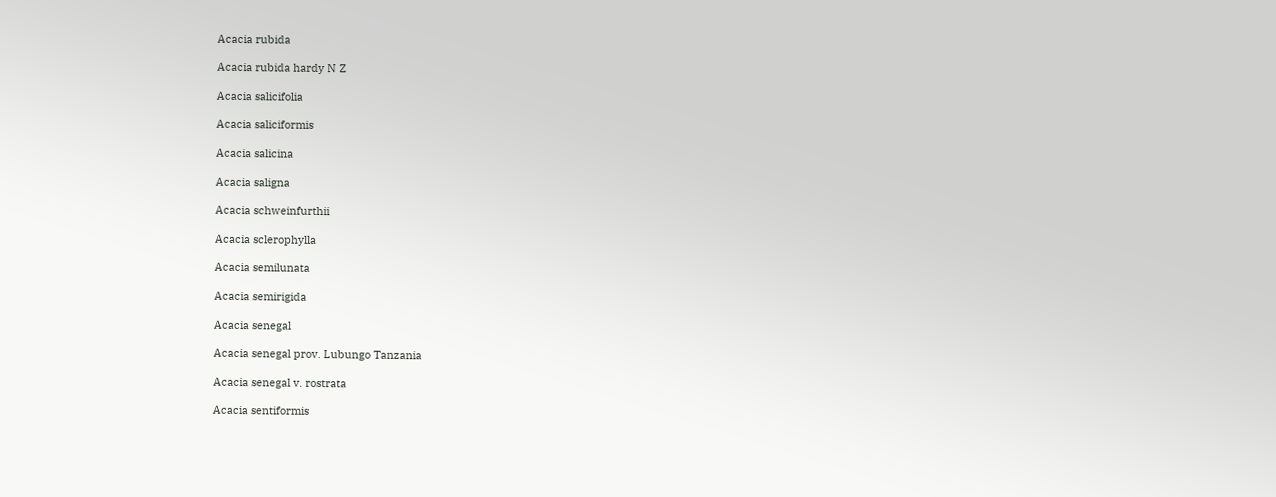Acacia rubida

Acacia rubida hardy N Z

Acacia salicifolia

Acacia saliciformis

Acacia salicina

Acacia saligna

Acacia schweinfurthii

Acacia sclerophylla

Acacia semilunata

Acacia semirigida

Acacia senegal

Acacia senegal prov. Lubungo Tanzania

Acacia senegal v. rostrata

Acacia sentiformis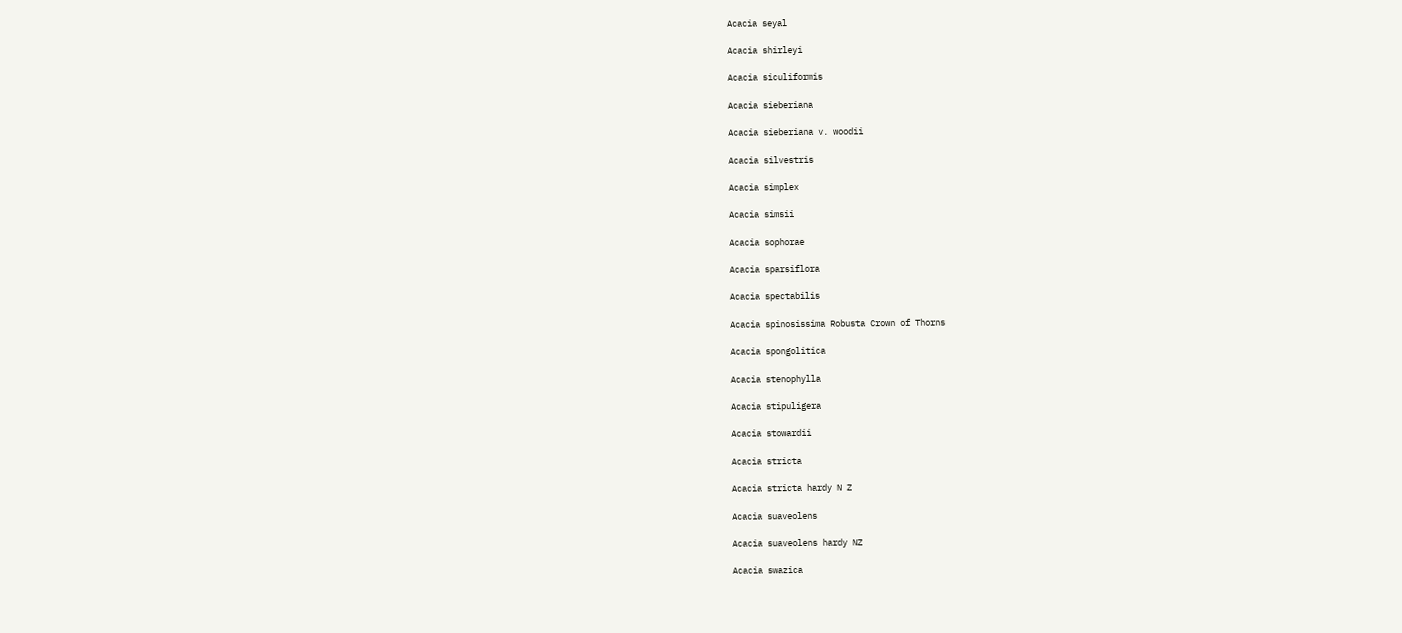Acacia seyal

Acacia shirleyi

Acacia siculiformis

Acacia sieberiana

Acacia sieberiana v. woodii

Acacia silvestris

Acacia simplex

Acacia simsii

Acacia sophorae

Acacia sparsiflora

Acacia spectabilis

Acacia spinosissima Robusta Crown of Thorns

Acacia spongolitica

Acacia stenophylla

Acacia stipuligera

Acacia stowardii

Acacia stricta

Acacia stricta hardy N Z

Acacia suaveolens

Acacia suaveolens hardy NZ

Acacia swazica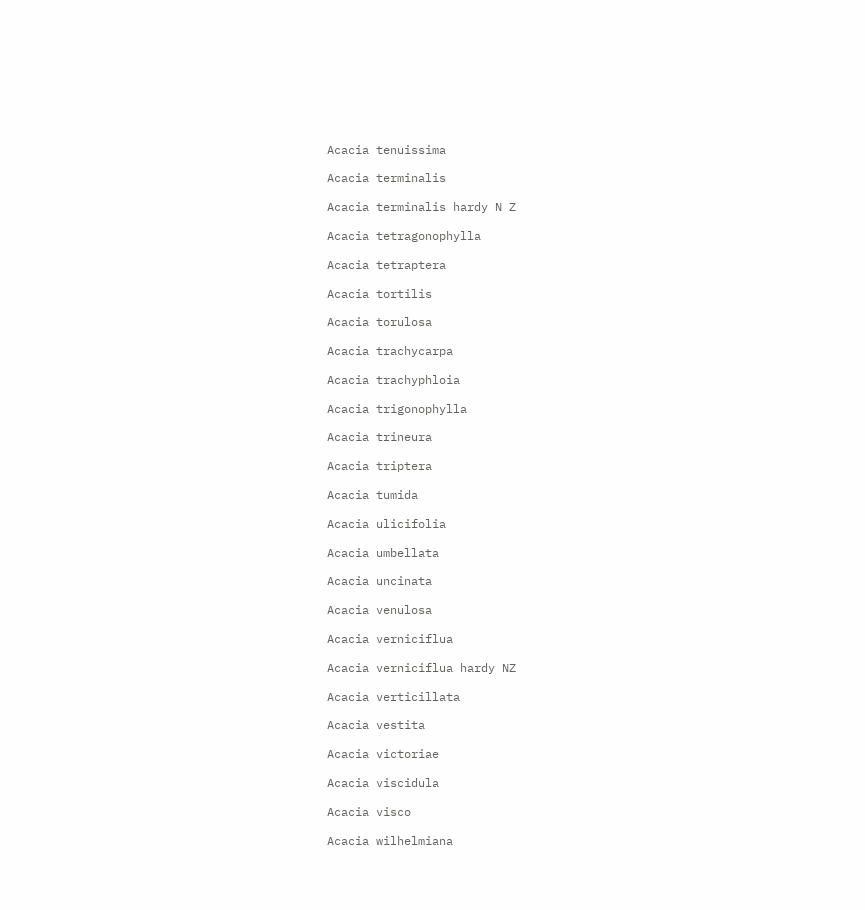Acacia tenuissima

Acacia terminalis

Acacia terminalis hardy N Z

Acacia tetragonophylla

Acacia tetraptera

Acacia tortilis

Acacia torulosa

Acacia trachycarpa

Acacia trachyphloia

Acacia trigonophylla

Acacia trineura

Acacia triptera

Acacia tumida

Acacia ulicifolia

Acacia umbellata

Acacia uncinata

Acacia venulosa

Acacia verniciflua

Acacia verniciflua hardy NZ

Acacia verticillata

Acacia vestita

Acacia victoriae

Acacia viscidula

Acacia visco

Acacia wilhelmiana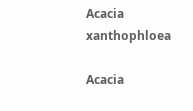Acacia xanthophloea

Acacia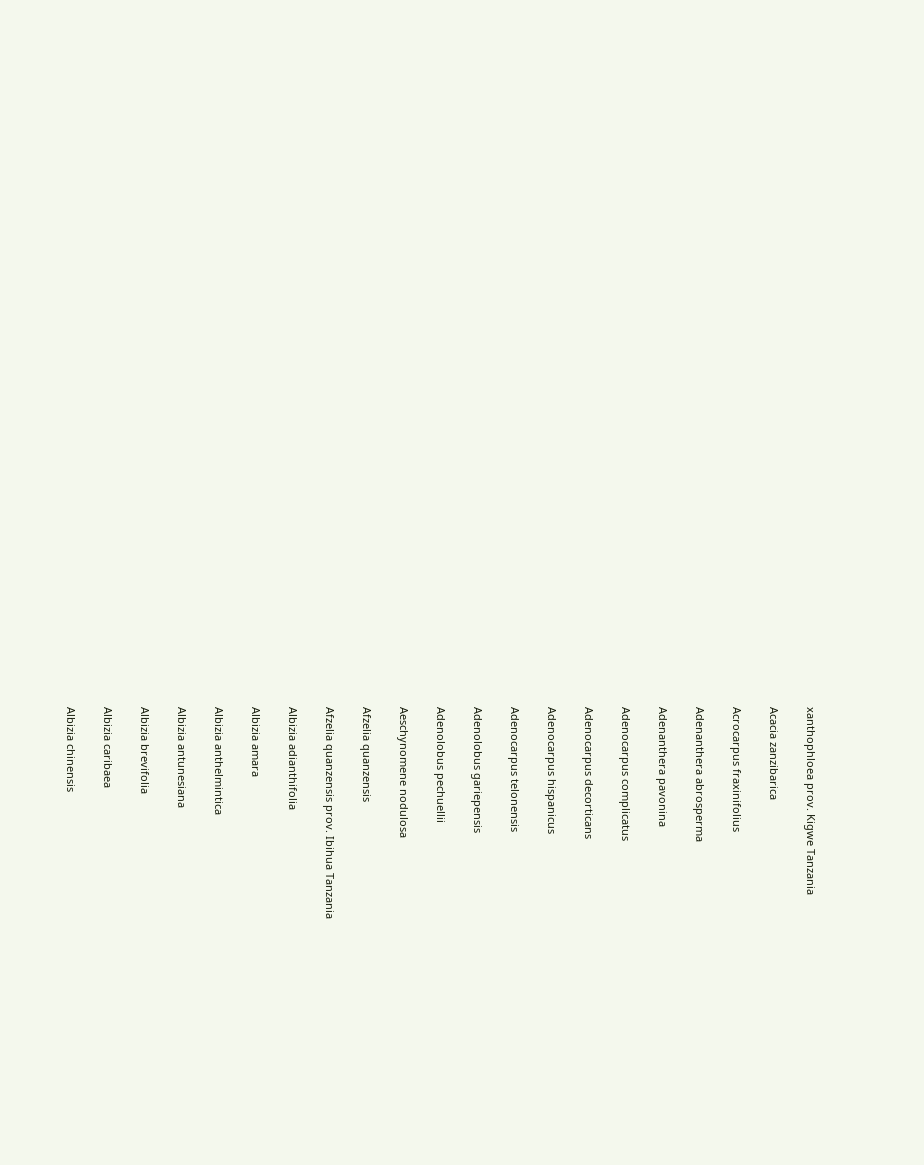xanthophloea prov. Kigwe Tanzania

Acacia zanzibarica

Acrocarpus fraxinifolius

Adenanthera abrosperma

Adenanthera pavonina

Adenocarpus complicatus

Adenocarpus decorticans

Adenocarpus hispanicus

Adenocarpus telonensis

Adenolobus gariepensis

Adenolobus pechuellii

Aeschynomene nodulosa

Afzelia quanzensis

Afzelia quanzensis prov. Ibihua Tanzania

Albizia adianthifolia

Albizia amara

Albizia anthelmintica

Albizia antunesiana

Albizia brevifolia

Albizia caribaea

Albizia chinensis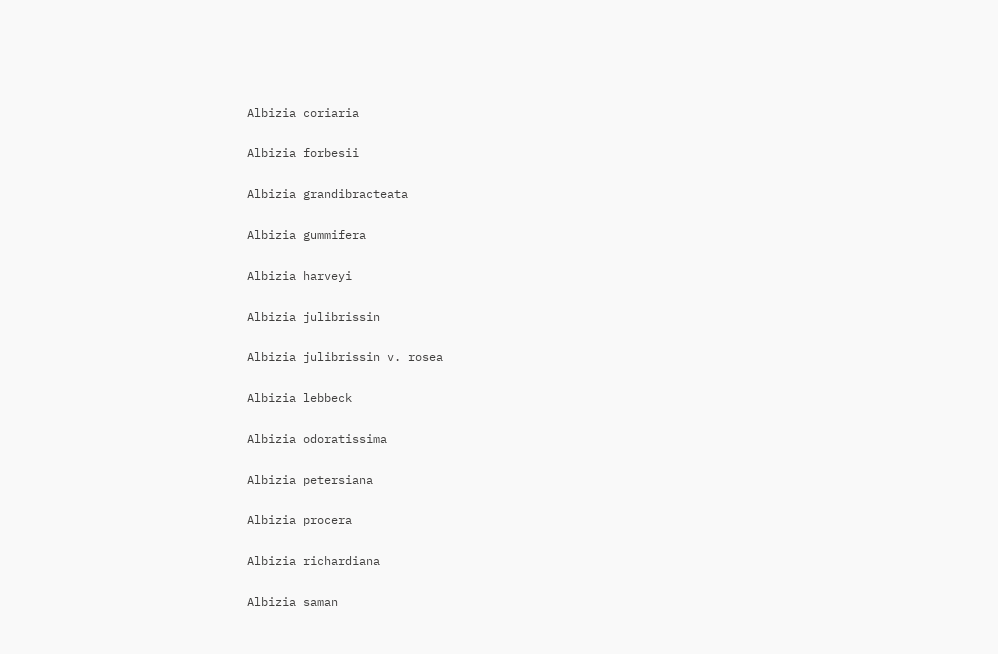Albizia coriaria

Albizia forbesii

Albizia grandibracteata

Albizia gummifera

Albizia harveyi

Albizia julibrissin

Albizia julibrissin v. rosea

Albizia lebbeck

Albizia odoratissima

Albizia petersiana

Albizia procera

Albizia richardiana

Albizia saman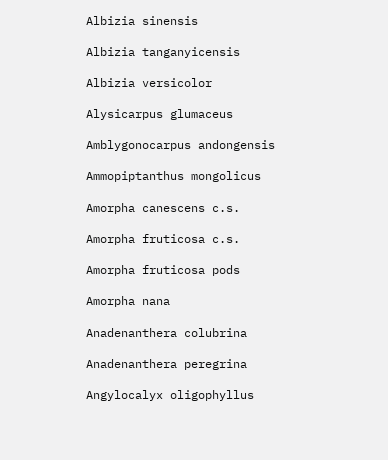Albizia sinensis

Albizia tanganyicensis

Albizia versicolor

Alysicarpus glumaceus

Amblygonocarpus andongensis

Ammopiptanthus mongolicus

Amorpha canescens c.s.

Amorpha fruticosa c.s.

Amorpha fruticosa pods

Amorpha nana

Anadenanthera colubrina

Anadenanthera peregrina

Angylocalyx oligophyllus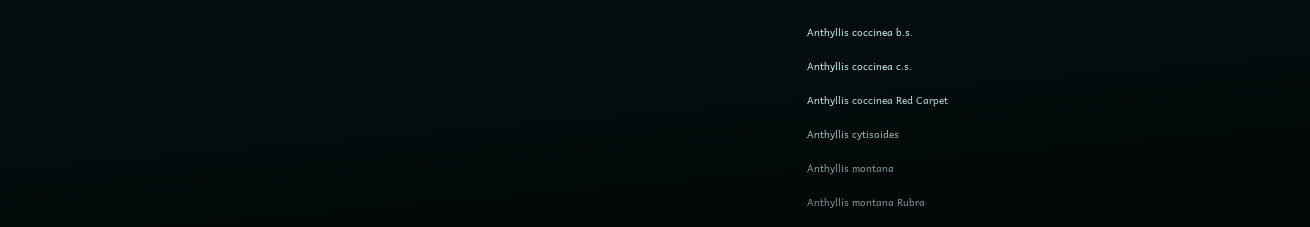Anthyllis coccinea b.s.

Anthyllis coccinea c.s.

Anthyllis coccinea Red Carpet

Anthyllis cytisoides

Anthyllis montana

Anthyllis montana Rubra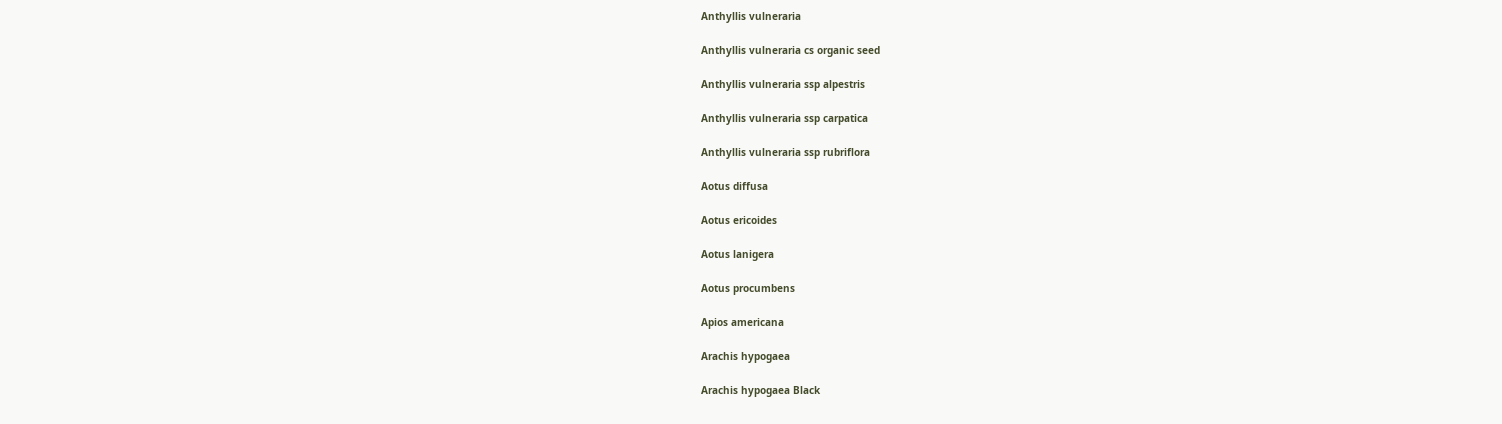Anthyllis vulneraria

Anthyllis vulneraria cs organic seed

Anthyllis vulneraria ssp alpestris

Anthyllis vulneraria ssp carpatica

Anthyllis vulneraria ssp rubriflora

Aotus diffusa

Aotus ericoides

Aotus lanigera

Aotus procumbens

Apios americana

Arachis hypogaea

Arachis hypogaea Black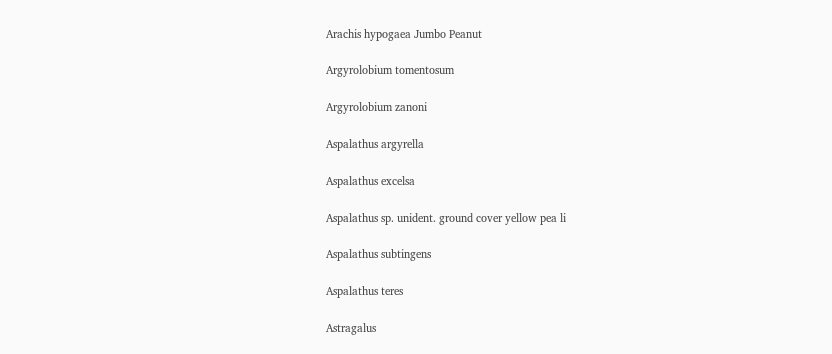Arachis hypogaea Jumbo Peanut

Argyrolobium tomentosum

Argyrolobium zanoni

Aspalathus argyrella

Aspalathus excelsa

Aspalathus sp. unident. ground cover yellow pea li

Aspalathus subtingens

Aspalathus teres

Astragalus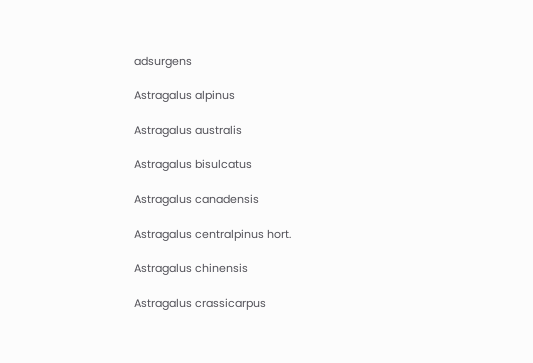adsurgens

Astragalus alpinus

Astragalus australis

Astragalus bisulcatus

Astragalus canadensis

Astragalus centralpinus hort.

Astragalus chinensis

Astragalus crassicarpus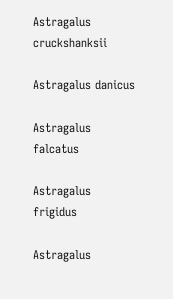Astragalus cruckshanksii

Astragalus danicus

Astragalus falcatus

Astragalus frigidus

Astragalus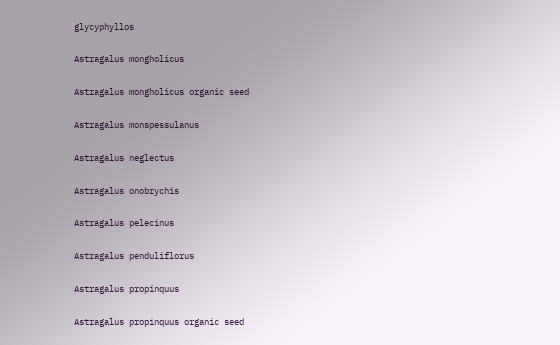glycyphyllos

Astragalus mongholicus

Astragalus mongholicus organic seed

Astragalus monspessulanus

Astragalus neglectus

Astragalus onobrychis

Astragalus pelecinus

Astragalus penduliflorus

Astragalus propinquus

Astragalus propinquus organic seed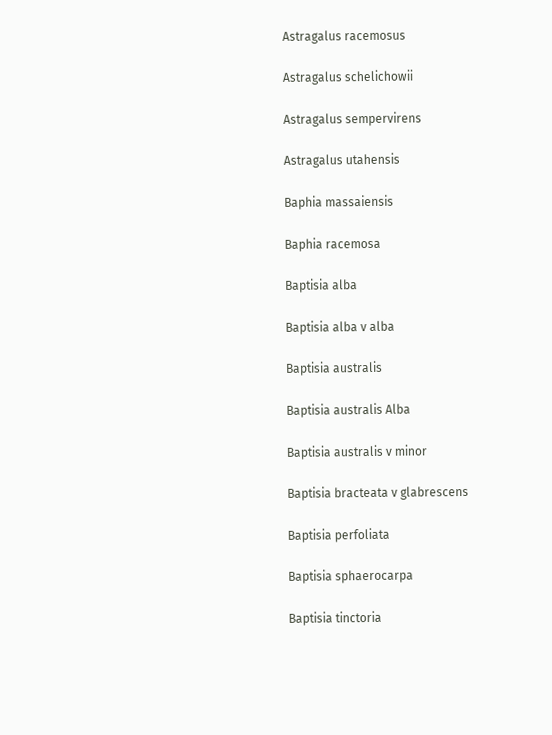Astragalus racemosus

Astragalus schelichowii

Astragalus sempervirens

Astragalus utahensis

Baphia massaiensis

Baphia racemosa

Baptisia alba

Baptisia alba v alba

Baptisia australis

Baptisia australis Alba

Baptisia australis v minor

Baptisia bracteata v glabrescens

Baptisia perfoliata

Baptisia sphaerocarpa

Baptisia tinctoria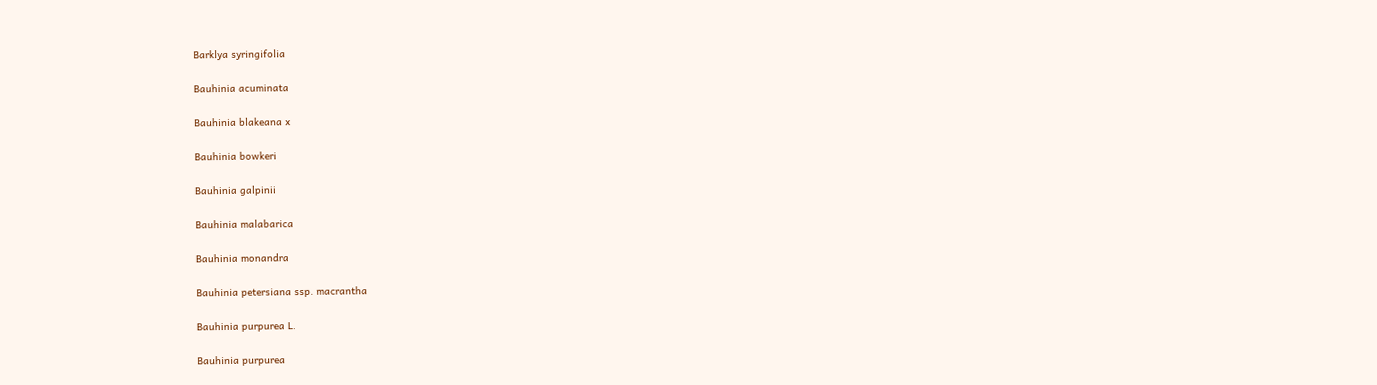Barklya syringifolia

Bauhinia acuminata

Bauhinia blakeana x

Bauhinia bowkeri

Bauhinia galpinii

Bauhinia malabarica

Bauhinia monandra

Bauhinia petersiana ssp. macrantha

Bauhinia purpurea L.

Bauhinia purpurea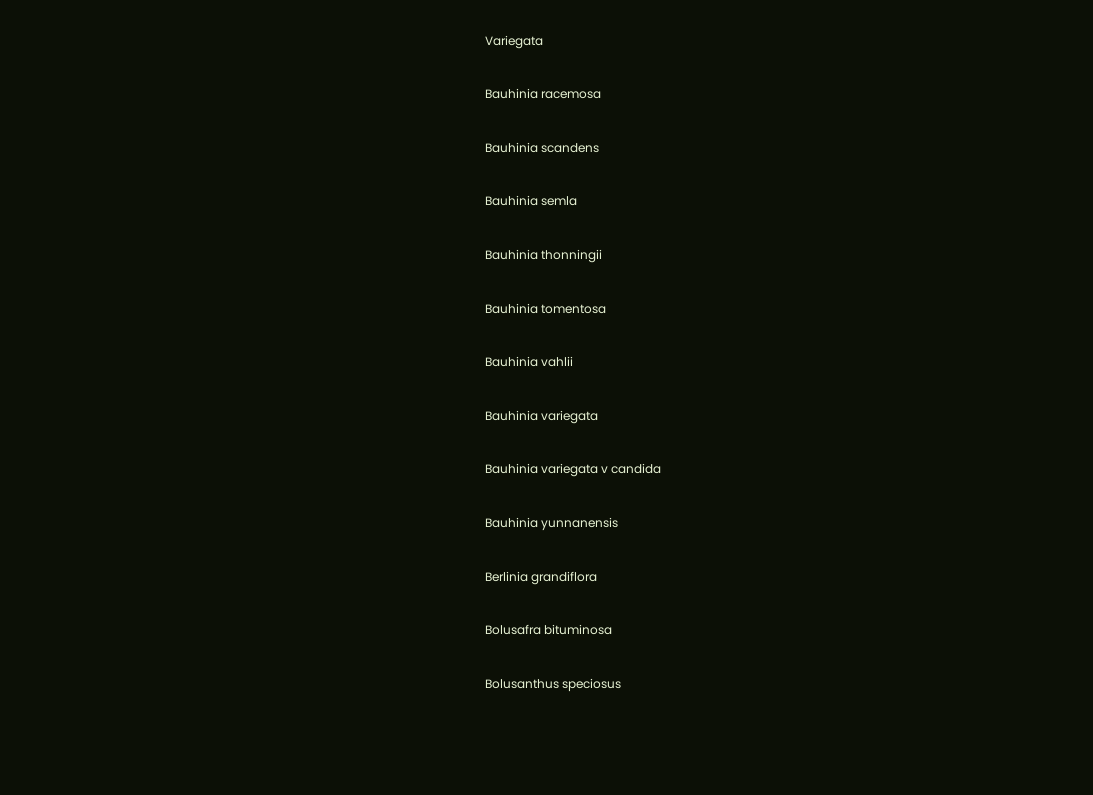Variegata

Bauhinia racemosa

Bauhinia scandens

Bauhinia semla

Bauhinia thonningii

Bauhinia tomentosa

Bauhinia vahlii

Bauhinia variegata

Bauhinia variegata v candida

Bauhinia yunnanensis

Berlinia grandiflora

Bolusafra bituminosa

Bolusanthus speciosus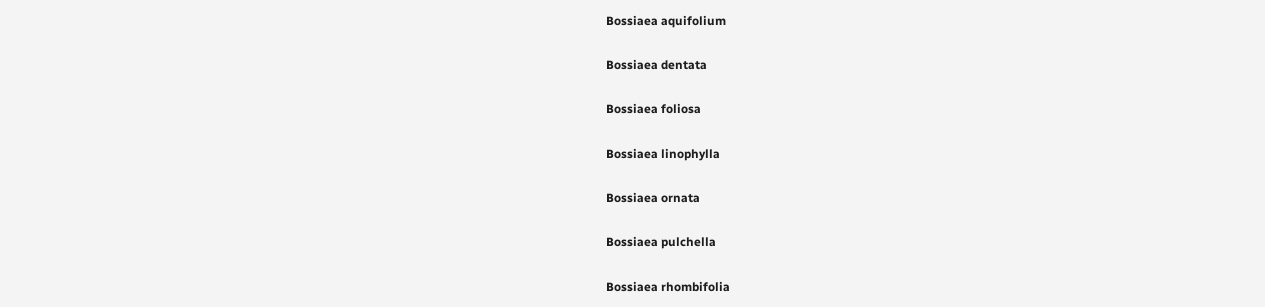Bossiaea aquifolium

Bossiaea dentata

Bossiaea foliosa

Bossiaea linophylla

Bossiaea ornata

Bossiaea pulchella

Bossiaea rhombifolia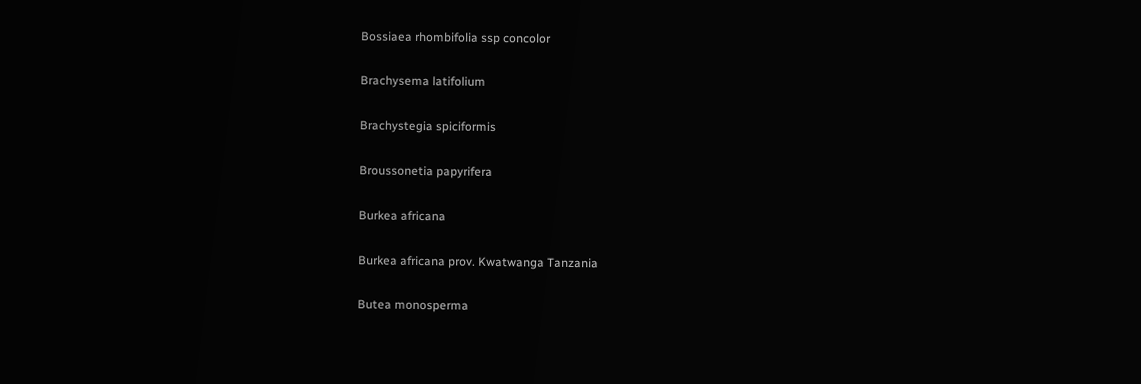Bossiaea rhombifolia ssp concolor

Brachysema latifolium

Brachystegia spiciformis

Broussonetia papyrifera

Burkea africana

Burkea africana prov. Kwatwanga Tanzania

Butea monosperma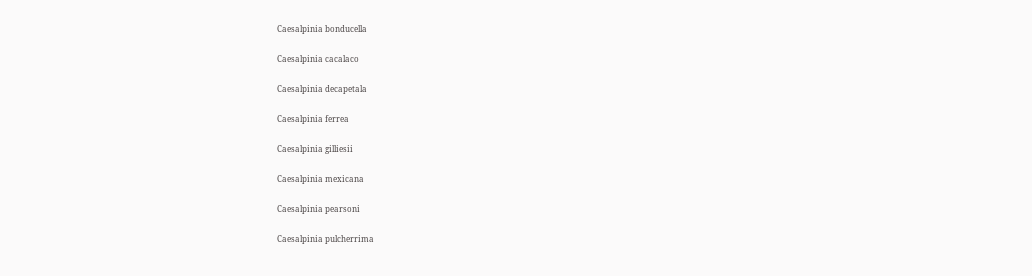Caesalpinia bonducella

Caesalpinia cacalaco

Caesalpinia decapetala

Caesalpinia ferrea

Caesalpinia gilliesii

Caesalpinia mexicana

Caesalpinia pearsoni

Caesalpinia pulcherrima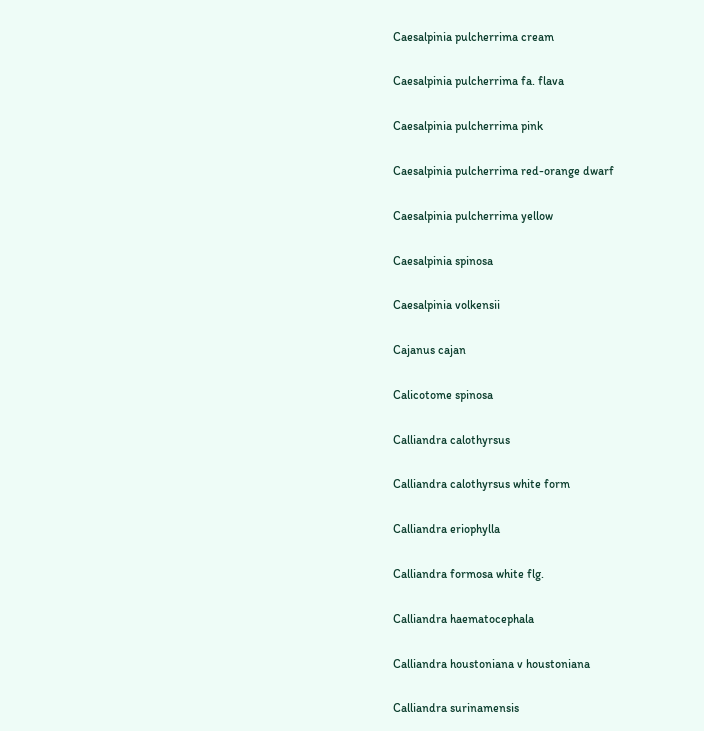Caesalpinia pulcherrima cream

Caesalpinia pulcherrima fa. flava

Caesalpinia pulcherrima pink

Caesalpinia pulcherrima red-orange dwarf

Caesalpinia pulcherrima yellow

Caesalpinia spinosa

Caesalpinia volkensii

Cajanus cajan

Calicotome spinosa

Calliandra calothyrsus

Calliandra calothyrsus white form

Calliandra eriophylla

Calliandra formosa white flg.

Calliandra haematocephala

Calliandra houstoniana v houstoniana

Calliandra surinamensis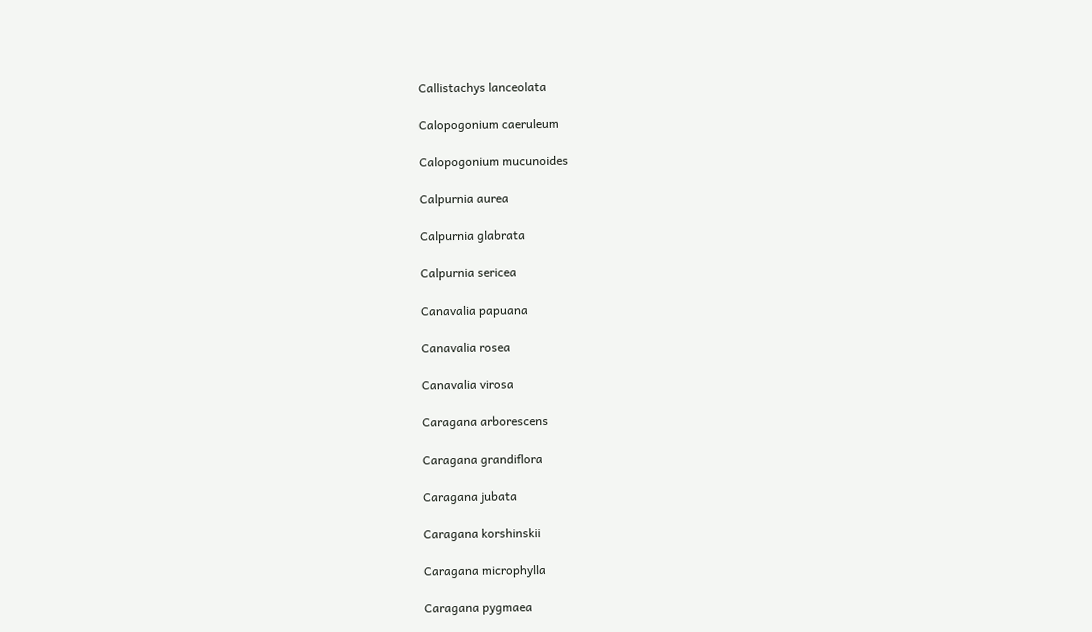Callistachys lanceolata

Calopogonium caeruleum

Calopogonium mucunoides

Calpurnia aurea

Calpurnia glabrata

Calpurnia sericea

Canavalia papuana

Canavalia rosea

Canavalia virosa

Caragana arborescens

Caragana grandiflora

Caragana jubata

Caragana korshinskii

Caragana microphylla

Caragana pygmaea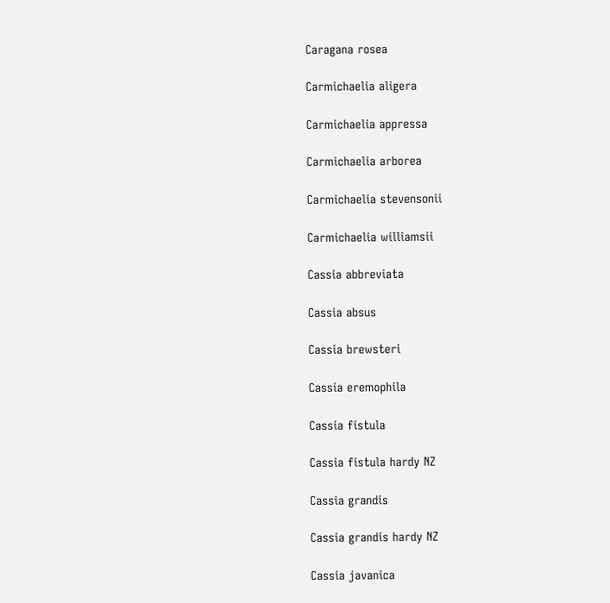Caragana rosea

Carmichaelia aligera

Carmichaelia appressa

Carmichaelia arborea

Carmichaelia stevensonii

Carmichaelia williamsii

Cassia abbreviata

Cassia absus

Cassia brewsteri

Cassia eremophila

Cassia fistula

Cassia fistula hardy NZ

Cassia grandis

Cassia grandis hardy NZ

Cassia javanica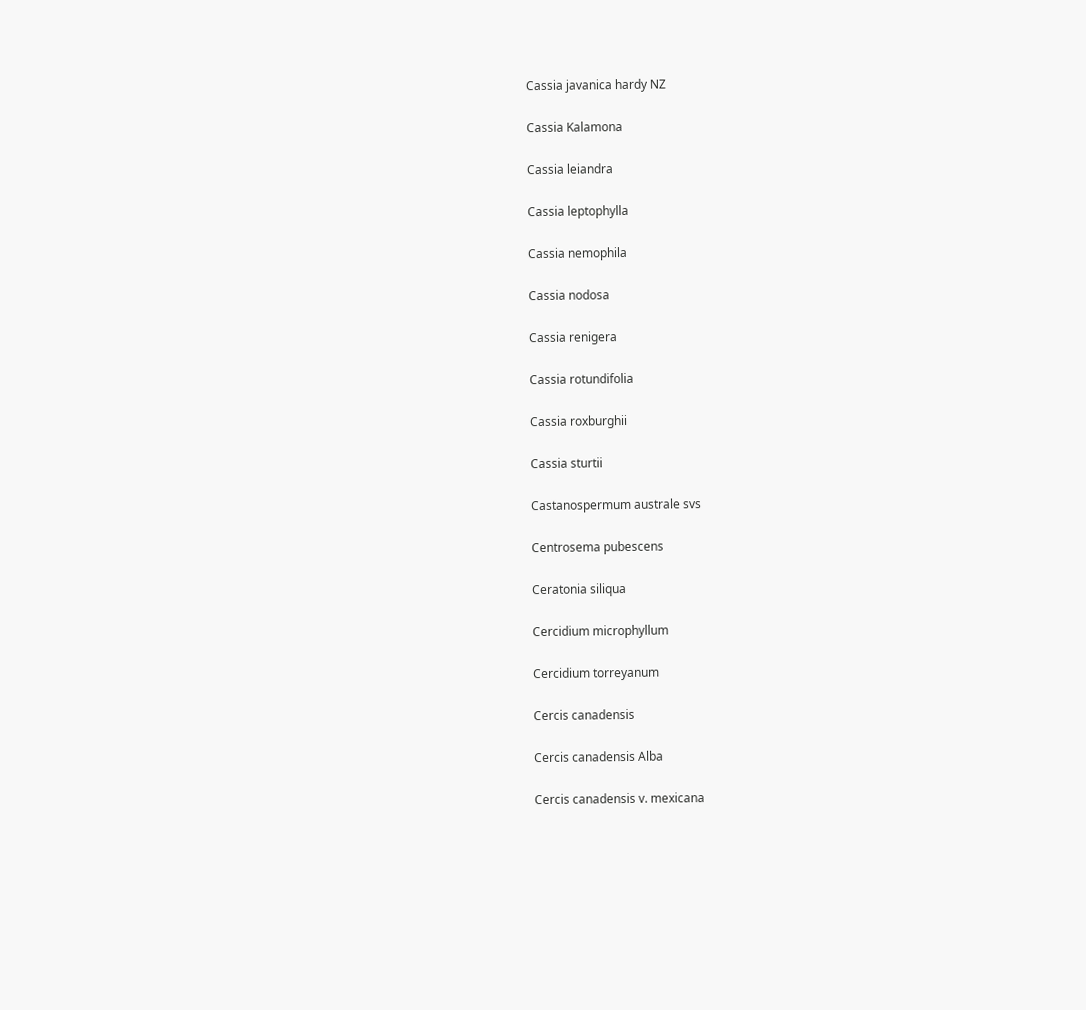Cassia javanica hardy NZ

Cassia Kalamona

Cassia leiandra

Cassia leptophylla

Cassia nemophila

Cassia nodosa

Cassia renigera

Cassia rotundifolia

Cassia roxburghii

Cassia sturtii

Castanospermum australe svs

Centrosema pubescens

Ceratonia siliqua

Cercidium microphyllum

Cercidium torreyanum

Cercis canadensis

Cercis canadensis Alba

Cercis canadensis v. mexicana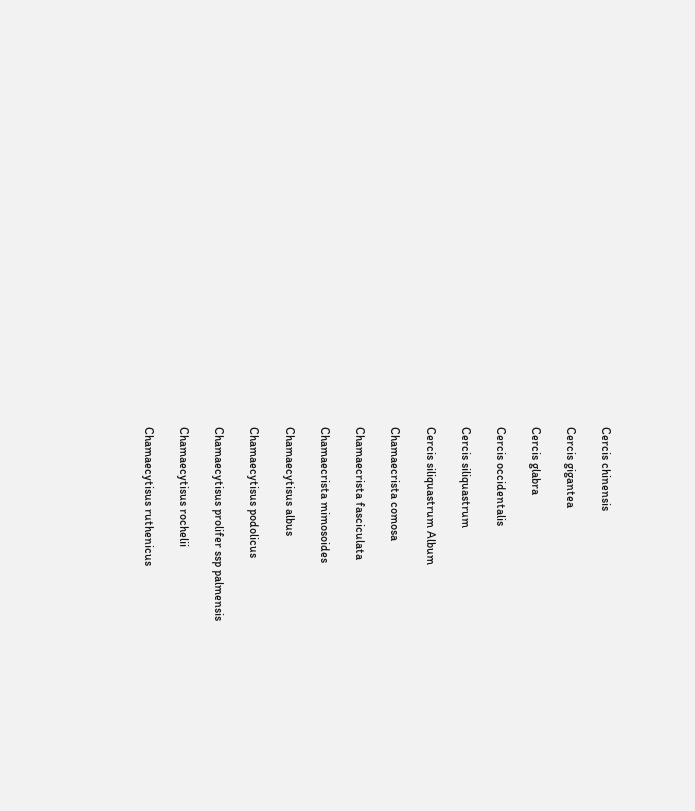Cercis chinensis

Cercis gigantea

Cercis glabra

Cercis occidentalis

Cercis siliquastrum

Cercis siliquastrum Album

Chamaecrista comosa

Chamaecrista fasciculata

Chamaecrista mimosoides

Chamaecytisus albus

Chamaecytisus podolicus

Chamaecytisus prolifer ssp palmensis

Chamaecytisus rochelii

Chamaecytisus ruthenicus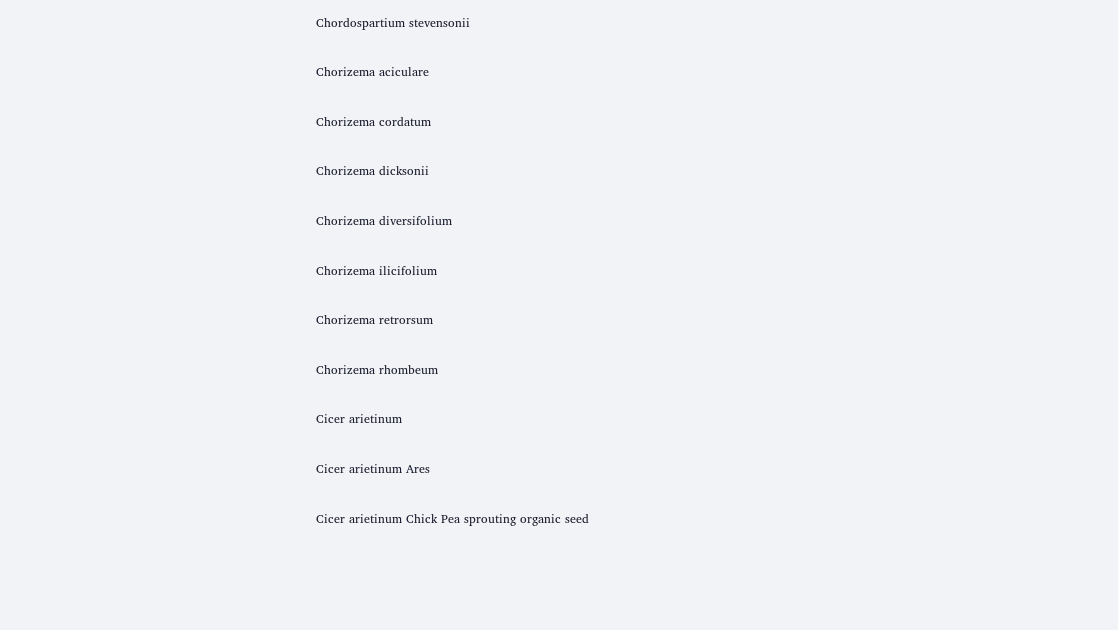Chordospartium stevensonii

Chorizema aciculare

Chorizema cordatum

Chorizema dicksonii

Chorizema diversifolium

Chorizema ilicifolium

Chorizema retrorsum

Chorizema rhombeum

Cicer arietinum

Cicer arietinum Ares

Cicer arietinum Chick Pea sprouting organic seed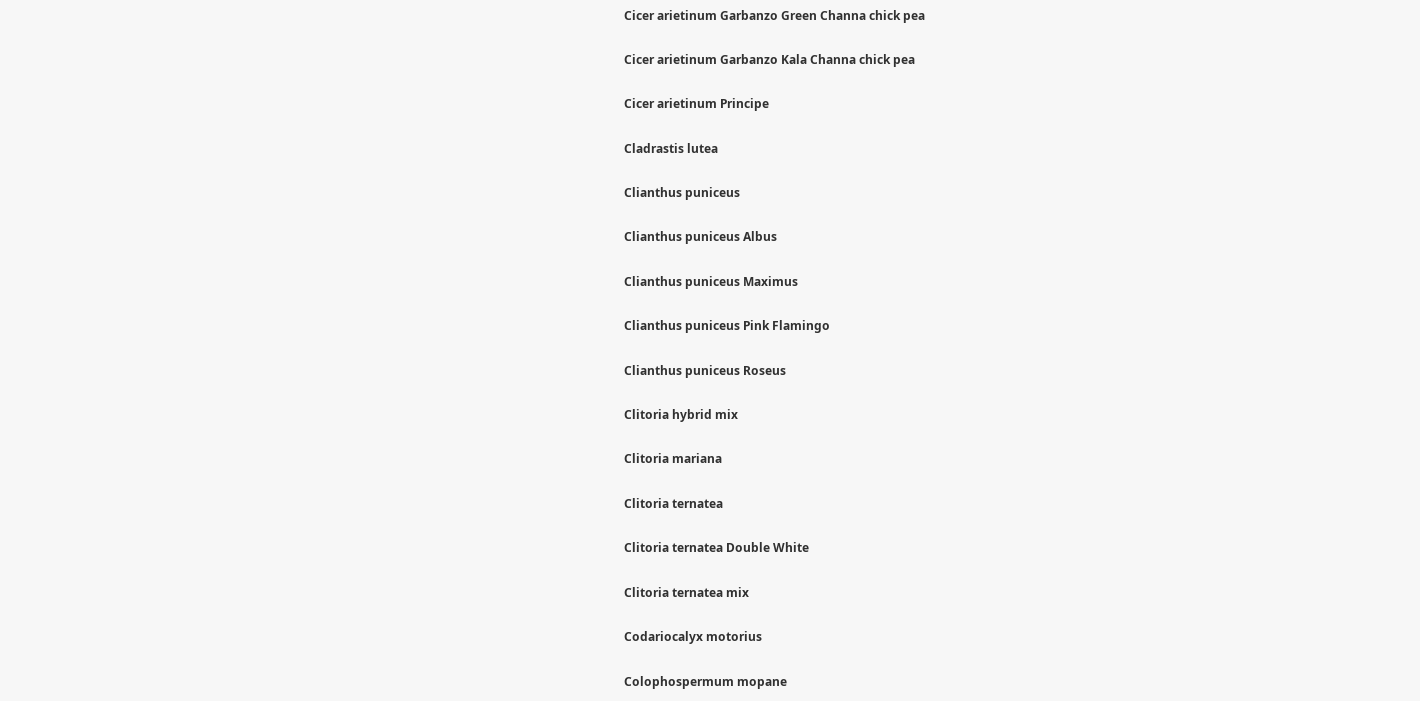Cicer arietinum Garbanzo Green Channa chick pea

Cicer arietinum Garbanzo Kala Channa chick pea

Cicer arietinum Principe

Cladrastis lutea

Clianthus puniceus

Clianthus puniceus Albus

Clianthus puniceus Maximus

Clianthus puniceus Pink Flamingo

Clianthus puniceus Roseus

Clitoria hybrid mix

Clitoria mariana

Clitoria ternatea

Clitoria ternatea Double White

Clitoria ternatea mix

Codariocalyx motorius

Colophospermum mopane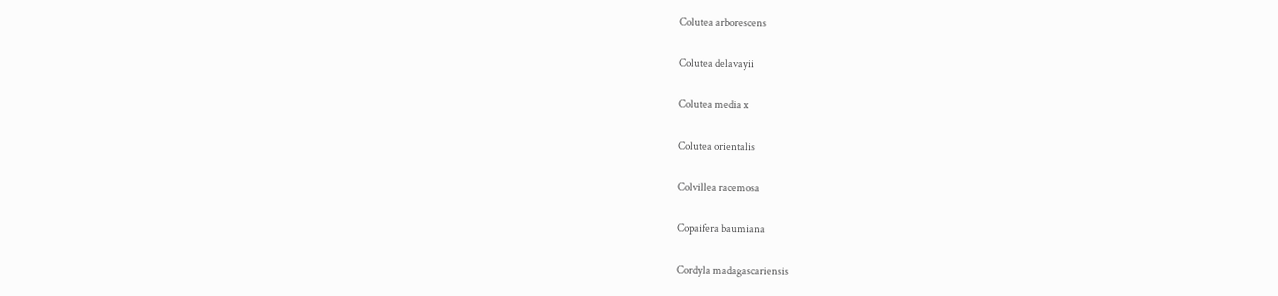Colutea arborescens

Colutea delavayii

Colutea media x

Colutea orientalis

Colvillea racemosa

Copaifera baumiana

Cordyla madagascariensis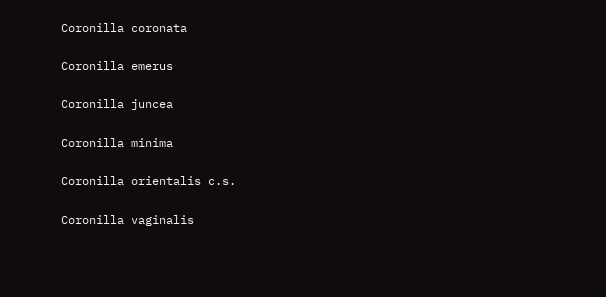Coronilla coronata

Coronilla emerus

Coronilla juncea

Coronilla minima

Coronilla orientalis c.s.

Coronilla vaginalis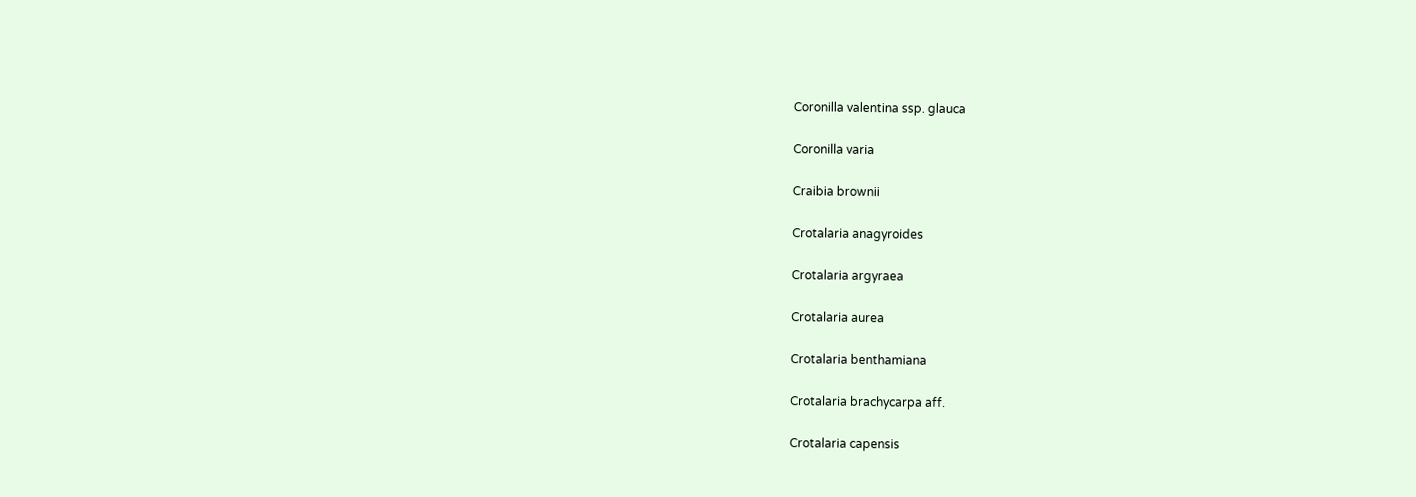Coronilla valentina ssp. glauca

Coronilla varia

Craibia brownii

Crotalaria anagyroides

Crotalaria argyraea

Crotalaria aurea

Crotalaria benthamiana

Crotalaria brachycarpa aff.

Crotalaria capensis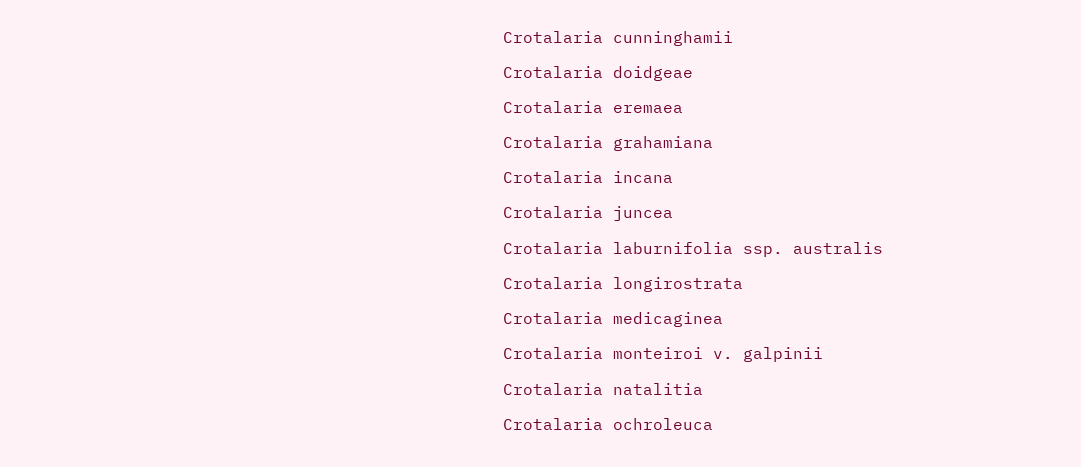Crotalaria cunninghamii

Crotalaria doidgeae

Crotalaria eremaea

Crotalaria grahamiana

Crotalaria incana

Crotalaria juncea

Crotalaria laburnifolia ssp. australis

Crotalaria longirostrata

Crotalaria medicaginea

Crotalaria monteiroi v. galpinii

Crotalaria natalitia

Crotalaria ochroleuca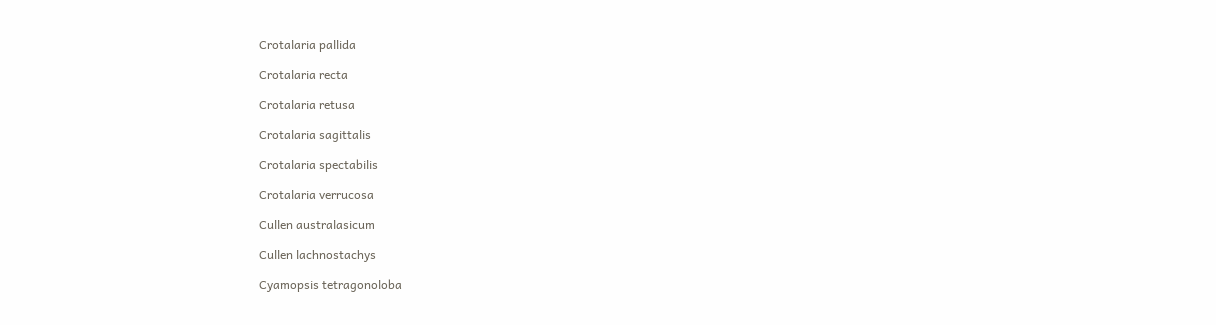Crotalaria pallida

Crotalaria recta

Crotalaria retusa

Crotalaria sagittalis

Crotalaria spectabilis

Crotalaria verrucosa

Cullen australasicum

Cullen lachnostachys

Cyamopsis tetragonoloba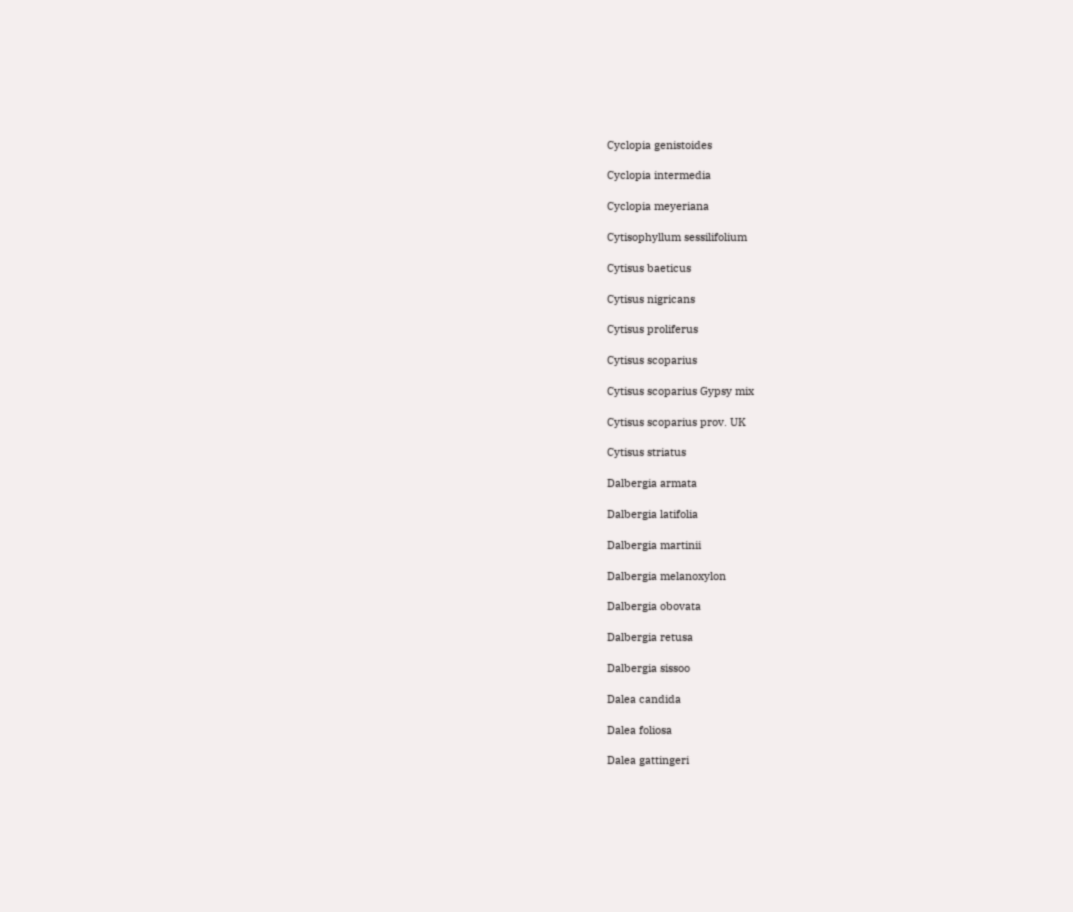Cyclopia genistoides

Cyclopia intermedia

Cyclopia meyeriana

Cytisophyllum sessilifolium

Cytisus baeticus

Cytisus nigricans

Cytisus proliferus

Cytisus scoparius

Cytisus scoparius Gypsy mix

Cytisus scoparius prov. UK

Cytisus striatus

Dalbergia armata

Dalbergia latifolia

Dalbergia martinii

Dalbergia melanoxylon

Dalbergia obovata

Dalbergia retusa

Dalbergia sissoo

Dalea candida

Dalea foliosa

Dalea gattingeri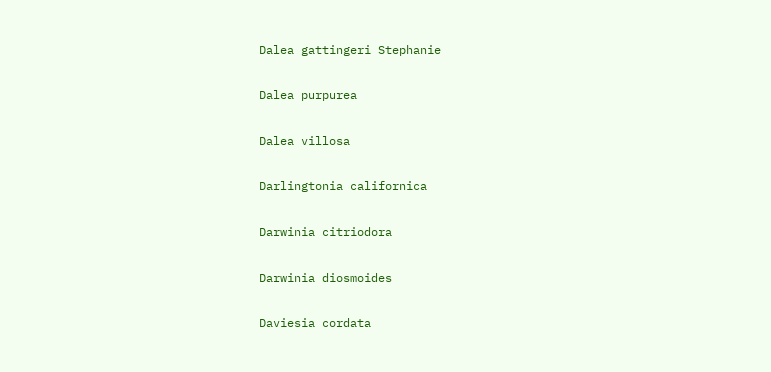Dalea gattingeri Stephanie

Dalea purpurea

Dalea villosa

Darlingtonia californica

Darwinia citriodora

Darwinia diosmoides

Daviesia cordata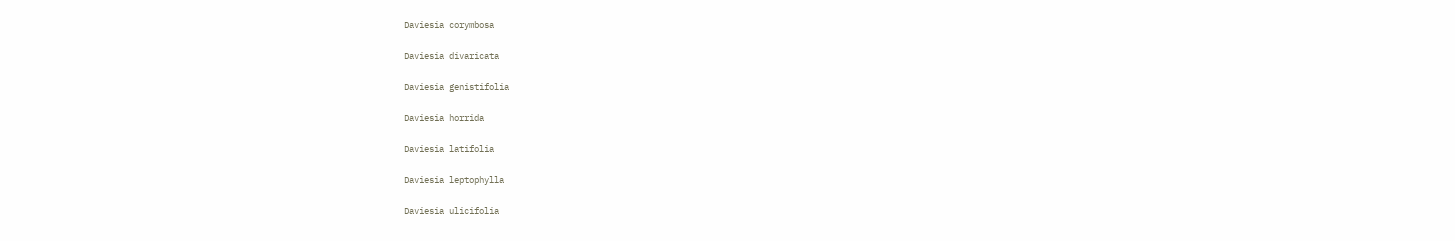Daviesia corymbosa

Daviesia divaricata

Daviesia genistifolia

Daviesia horrida

Daviesia latifolia

Daviesia leptophylla

Daviesia ulicifolia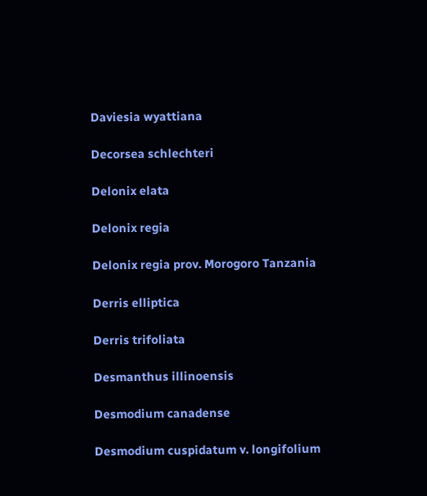Daviesia wyattiana

Decorsea schlechteri

Delonix elata

Delonix regia

Delonix regia prov. Morogoro Tanzania

Derris elliptica

Derris trifoliata

Desmanthus illinoensis

Desmodium canadense

Desmodium cuspidatum v. longifolium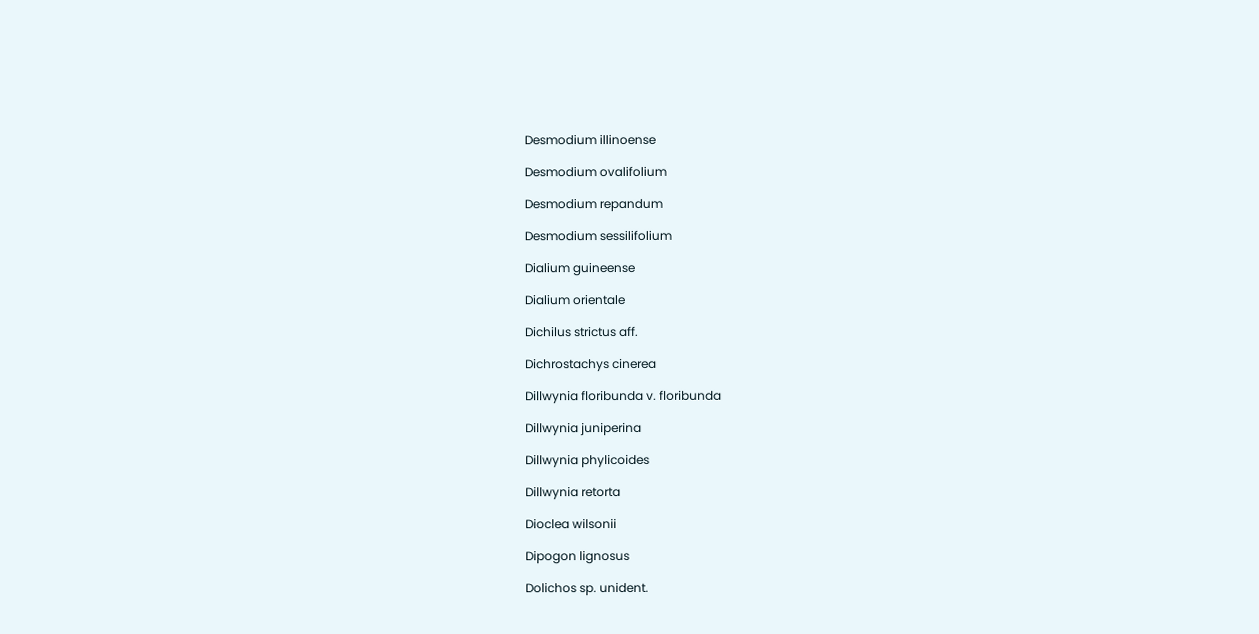Desmodium illinoense

Desmodium ovalifolium

Desmodium repandum

Desmodium sessilifolium

Dialium guineense

Dialium orientale

Dichilus strictus aff.

Dichrostachys cinerea

Dillwynia floribunda v. floribunda

Dillwynia juniperina

Dillwynia phylicoides

Dillwynia retorta

Dioclea wilsonii

Dipogon lignosus

Dolichos sp. unident.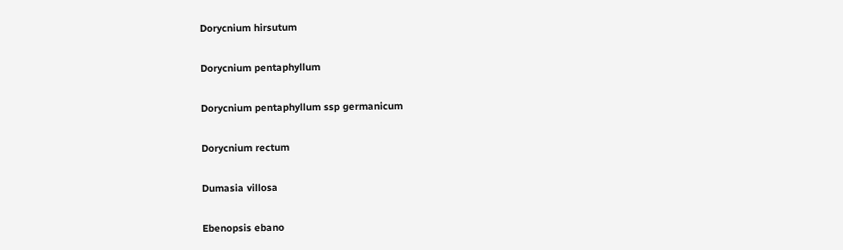Dorycnium hirsutum

Dorycnium pentaphyllum

Dorycnium pentaphyllum ssp germanicum

Dorycnium rectum

Dumasia villosa

Ebenopsis ebano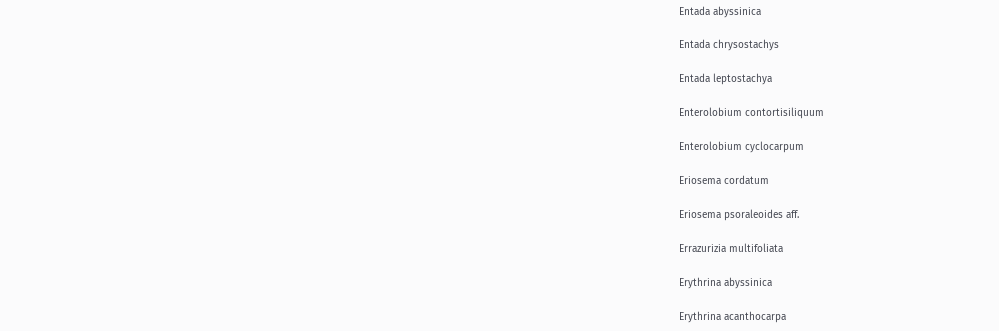Entada abyssinica

Entada chrysostachys

Entada leptostachya

Enterolobium contortisiliquum

Enterolobium cyclocarpum

Eriosema cordatum

Eriosema psoraleoides aff.

Errazurizia multifoliata

Erythrina abyssinica

Erythrina acanthocarpa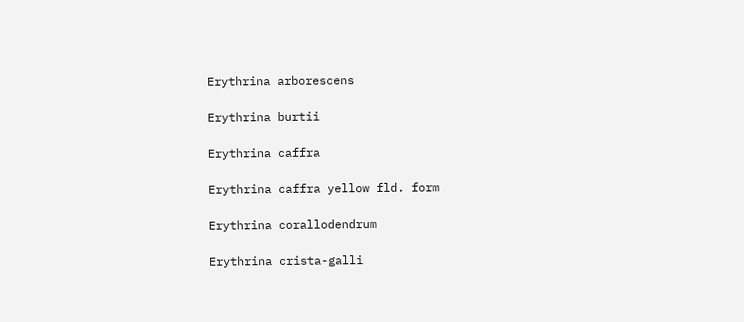Erythrina arborescens

Erythrina burtii

Erythrina caffra

Erythrina caffra yellow fld. form

Erythrina corallodendrum

Erythrina crista-galli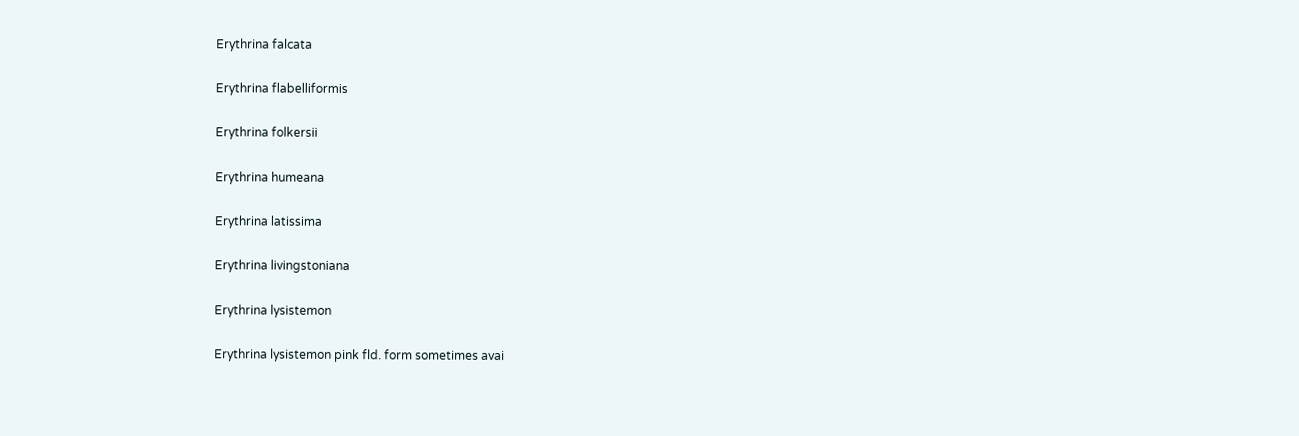Erythrina falcata

Erythrina flabelliformis

Erythrina folkersii

Erythrina humeana

Erythrina latissima

Erythrina livingstoniana

Erythrina lysistemon

Erythrina lysistemon pink fld. form sometimes avai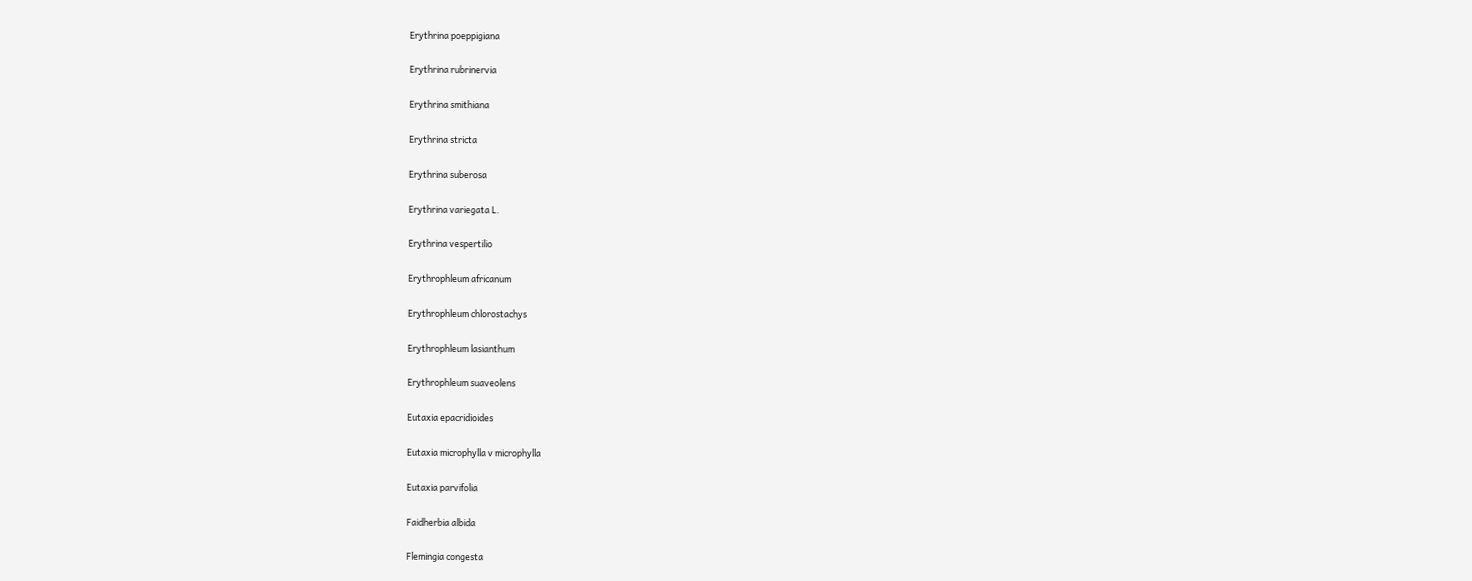Erythrina poeppigiana

Erythrina rubrinervia

Erythrina smithiana

Erythrina stricta

Erythrina suberosa

Erythrina variegata L.

Erythrina vespertilio

Erythrophleum africanum

Erythrophleum chlorostachys

Erythrophleum lasianthum

Erythrophleum suaveolens

Eutaxia epacridioides

Eutaxia microphylla v microphylla

Eutaxia parvifolia

Faidherbia albida

Flemingia congesta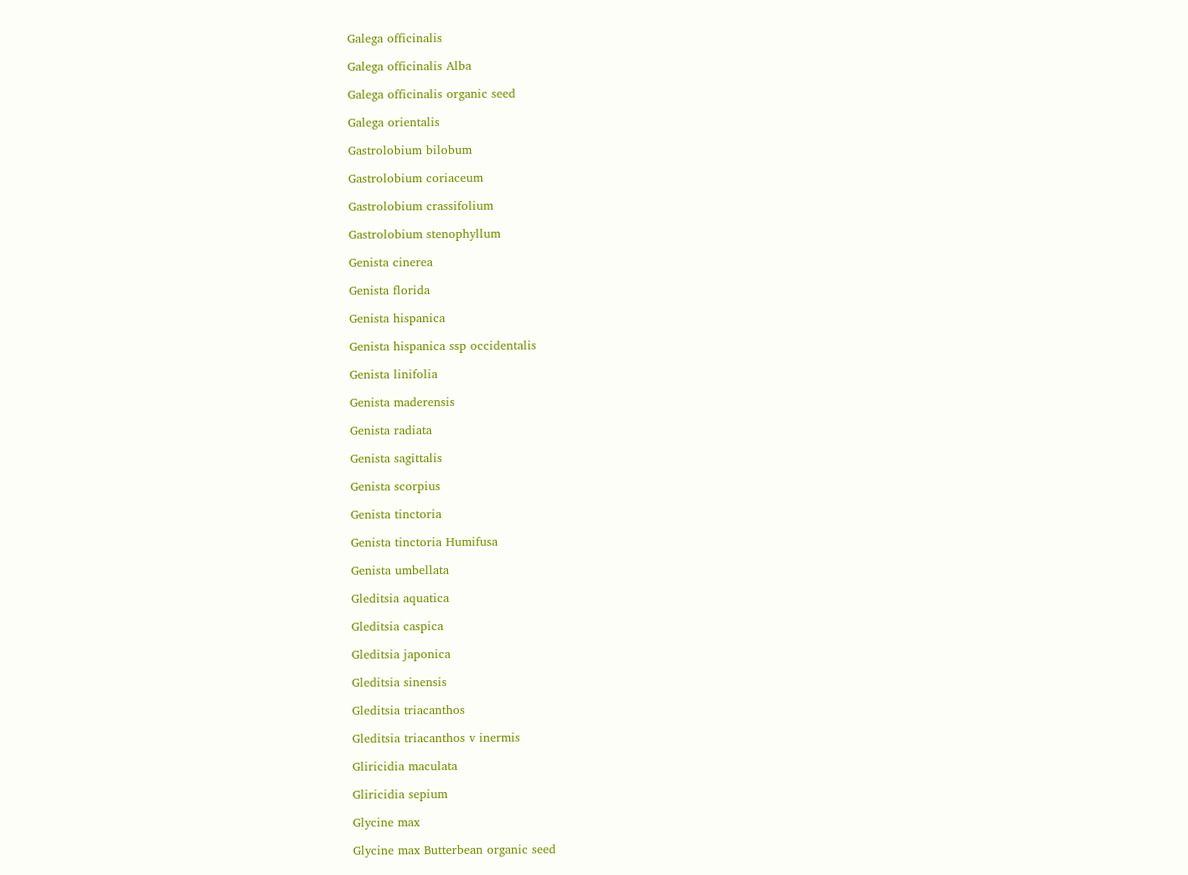Galega officinalis

Galega officinalis Alba

Galega officinalis organic seed

Galega orientalis

Gastrolobium bilobum

Gastrolobium coriaceum

Gastrolobium crassifolium

Gastrolobium stenophyllum

Genista cinerea

Genista florida

Genista hispanica

Genista hispanica ssp occidentalis

Genista linifolia

Genista maderensis

Genista radiata

Genista sagittalis

Genista scorpius

Genista tinctoria

Genista tinctoria Humifusa

Genista umbellata

Gleditsia aquatica

Gleditsia caspica

Gleditsia japonica

Gleditsia sinensis

Gleditsia triacanthos

Gleditsia triacanthos v inermis

Gliricidia maculata

Gliricidia sepium

Glycine max

Glycine max Butterbean organic seed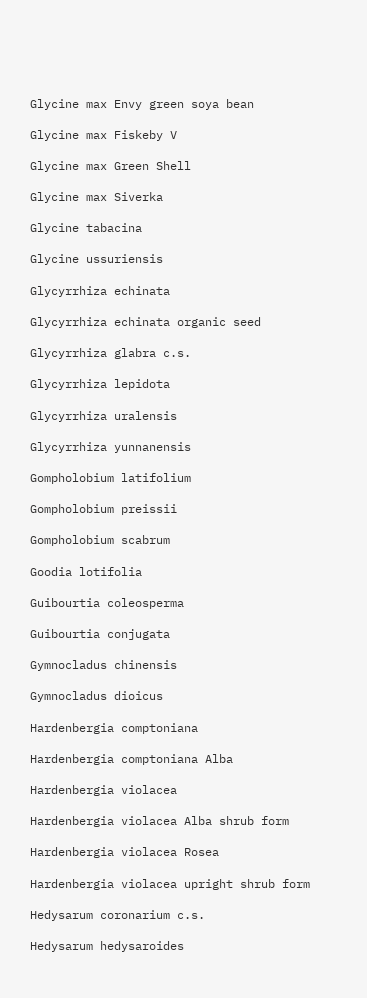Glycine max Envy green soya bean

Glycine max Fiskeby V

Glycine max Green Shell

Glycine max Siverka

Glycine tabacina

Glycine ussuriensis

Glycyrrhiza echinata

Glycyrrhiza echinata organic seed

Glycyrrhiza glabra c.s.

Glycyrrhiza lepidota

Glycyrrhiza uralensis

Glycyrrhiza yunnanensis

Gompholobium latifolium

Gompholobium preissii

Gompholobium scabrum

Goodia lotifolia

Guibourtia coleosperma

Guibourtia conjugata

Gymnocladus chinensis

Gymnocladus dioicus

Hardenbergia comptoniana

Hardenbergia comptoniana Alba

Hardenbergia violacea

Hardenbergia violacea Alba shrub form

Hardenbergia violacea Rosea

Hardenbergia violacea upright shrub form

Hedysarum coronarium c.s.

Hedysarum hedysaroides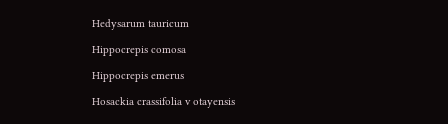Hedysarum tauricum

Hippocrepis comosa

Hippocrepis emerus

Hosackia crassifolia v otayensis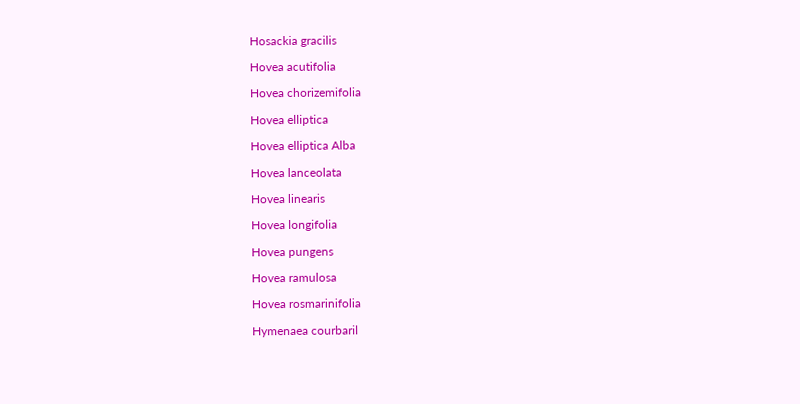Hosackia gracilis

Hovea acutifolia

Hovea chorizemifolia

Hovea elliptica

Hovea elliptica Alba

Hovea lanceolata

Hovea linearis

Hovea longifolia

Hovea pungens

Hovea ramulosa

Hovea rosmarinifolia

Hymenaea courbaril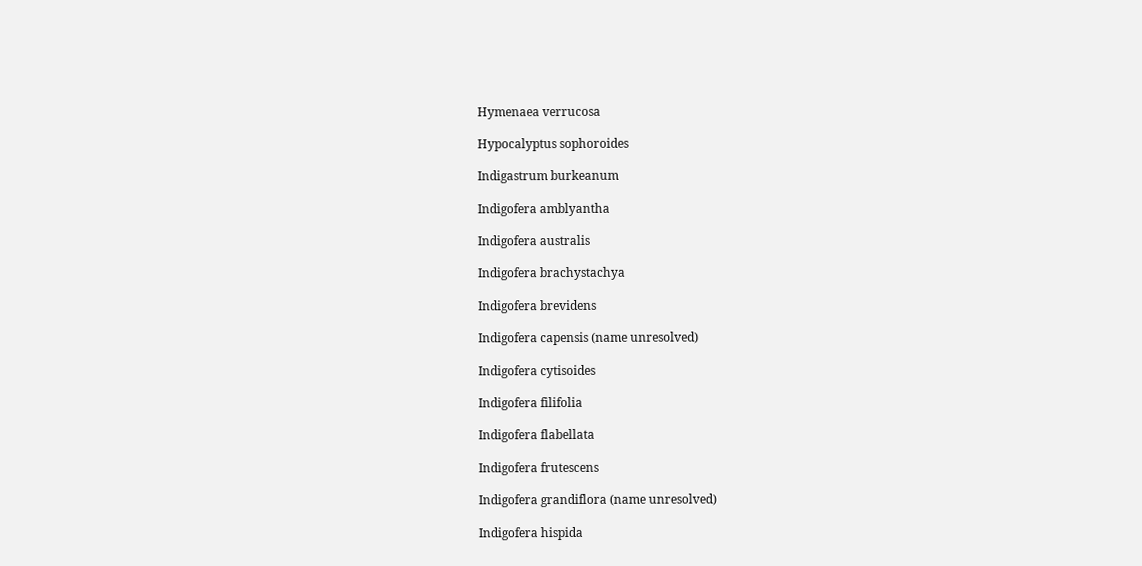Hymenaea verrucosa

Hypocalyptus sophoroides

Indigastrum burkeanum

Indigofera amblyantha

Indigofera australis

Indigofera brachystachya

Indigofera brevidens

Indigofera capensis (name unresolved)

Indigofera cytisoides

Indigofera filifolia

Indigofera flabellata

Indigofera frutescens

Indigofera grandiflora (name unresolved)

Indigofera hispida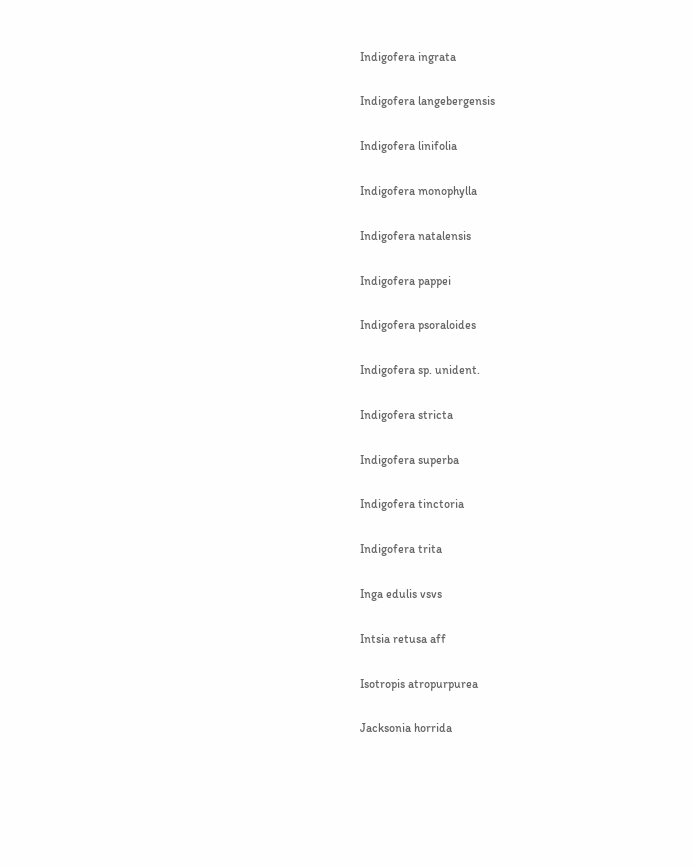Indigofera ingrata

Indigofera langebergensis

Indigofera linifolia

Indigofera monophylla

Indigofera natalensis

Indigofera pappei

Indigofera psoraloides

Indigofera sp. unident.

Indigofera stricta

Indigofera superba

Indigofera tinctoria

Indigofera trita

Inga edulis vsvs

Intsia retusa aff

Isotropis atropurpurea

Jacksonia horrida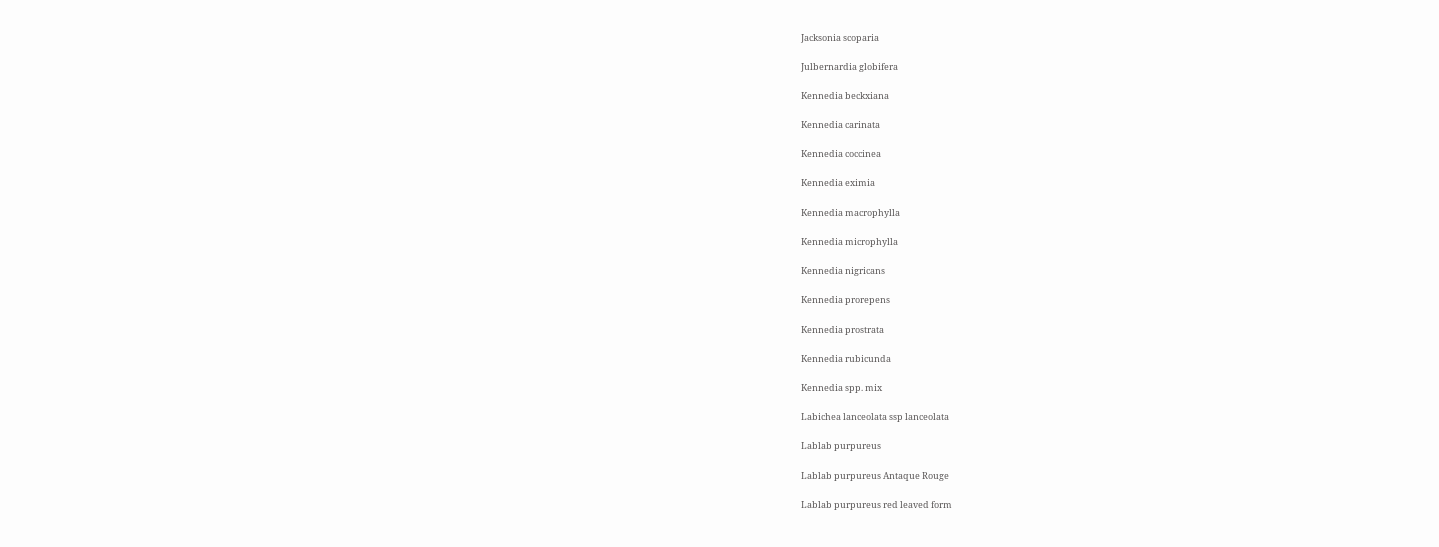Jacksonia scoparia

Julbernardia globifera

Kennedia beckxiana

Kennedia carinata

Kennedia coccinea

Kennedia eximia

Kennedia macrophylla

Kennedia microphylla

Kennedia nigricans

Kennedia prorepens

Kennedia prostrata

Kennedia rubicunda

Kennedia spp. mix

Labichea lanceolata ssp lanceolata

Lablab purpureus

Lablab purpureus Antaque Rouge

Lablab purpureus red leaved form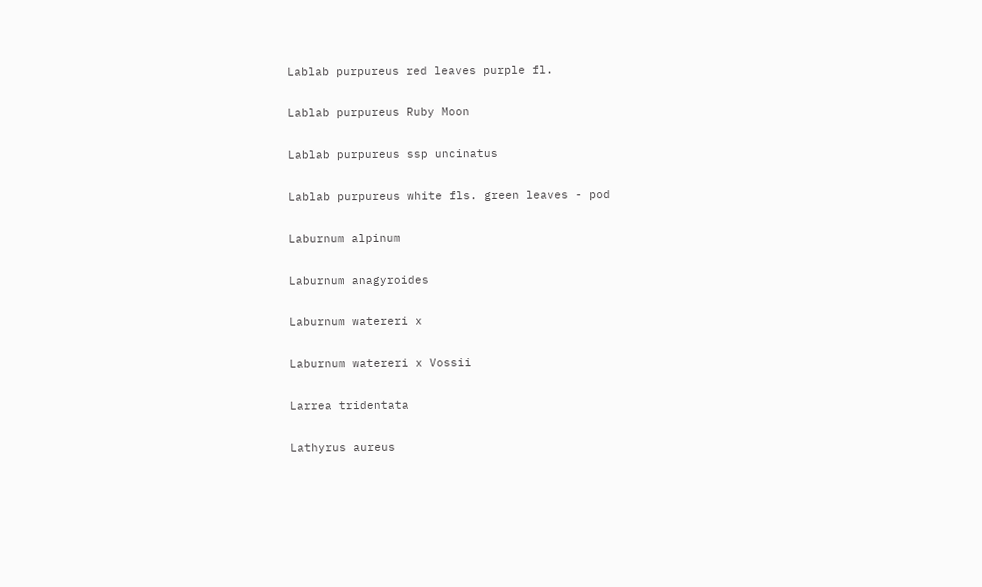Lablab purpureus red leaves purple fl.

Lablab purpureus Ruby Moon

Lablab purpureus ssp uncinatus

Lablab purpureus white fls. green leaves - pod

Laburnum alpinum

Laburnum anagyroides

Laburnum watereri x

Laburnum watereri x Vossii

Larrea tridentata

Lathyrus aureus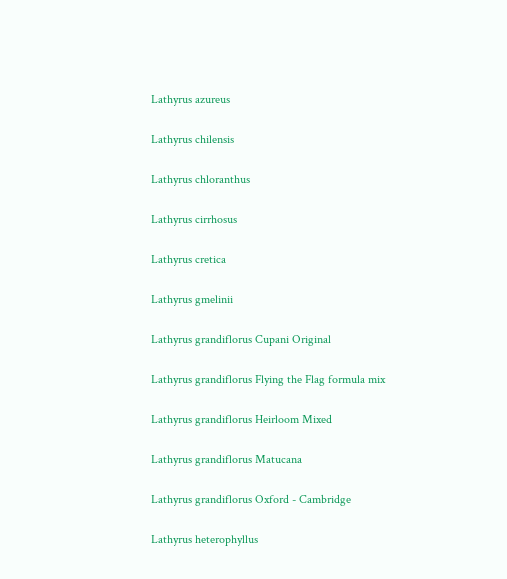Lathyrus azureus

Lathyrus chilensis

Lathyrus chloranthus

Lathyrus cirrhosus

Lathyrus cretica

Lathyrus gmelinii

Lathyrus grandiflorus Cupani Original

Lathyrus grandiflorus Flying the Flag formula mix

Lathyrus grandiflorus Heirloom Mixed

Lathyrus grandiflorus Matucana

Lathyrus grandiflorus Oxford - Cambridge

Lathyrus heterophyllus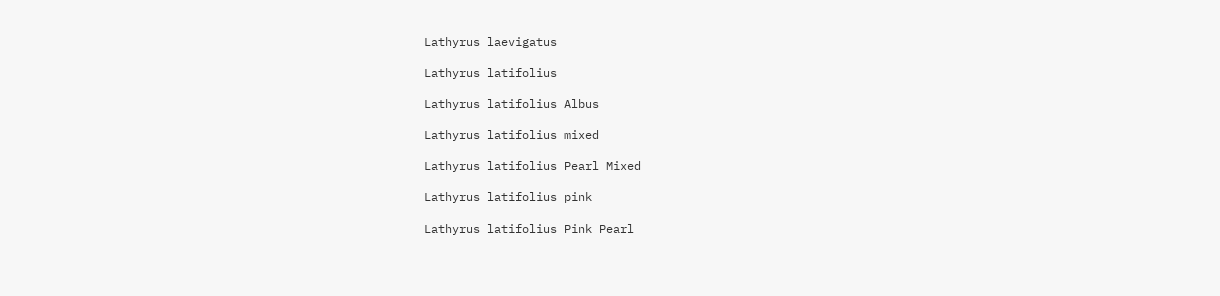Lathyrus laevigatus

Lathyrus latifolius

Lathyrus latifolius Albus

Lathyrus latifolius mixed

Lathyrus latifolius Pearl Mixed

Lathyrus latifolius pink

Lathyrus latifolius Pink Pearl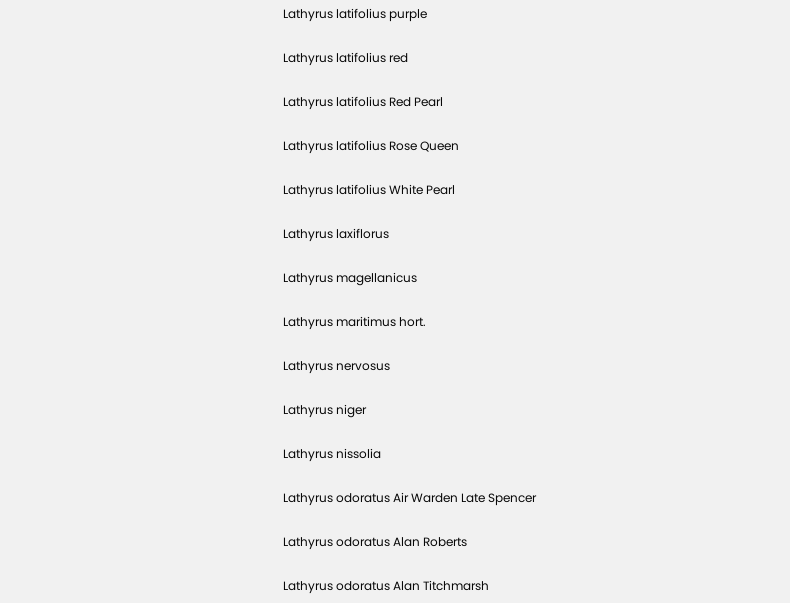Lathyrus latifolius purple

Lathyrus latifolius red

Lathyrus latifolius Red Pearl

Lathyrus latifolius Rose Queen

Lathyrus latifolius White Pearl

Lathyrus laxiflorus

Lathyrus magellanicus

Lathyrus maritimus hort.

Lathyrus nervosus

Lathyrus niger

Lathyrus nissolia

Lathyrus odoratus Air Warden Late Spencer

Lathyrus odoratus Alan Roberts

Lathyrus odoratus Alan Titchmarsh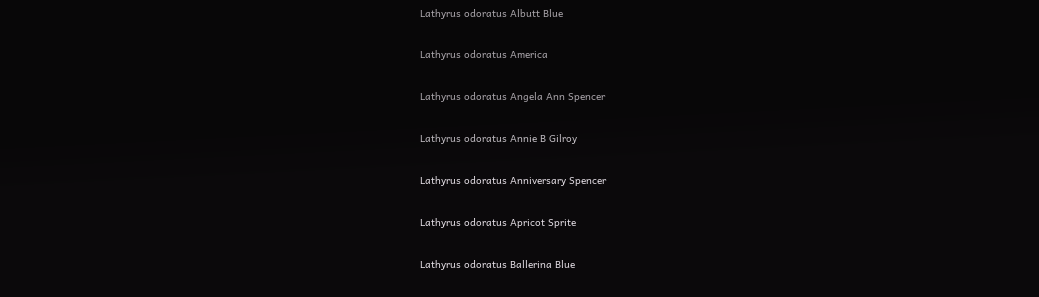Lathyrus odoratus Albutt Blue

Lathyrus odoratus America

Lathyrus odoratus Angela Ann Spencer

Lathyrus odoratus Annie B Gilroy

Lathyrus odoratus Anniversary Spencer

Lathyrus odoratus Apricot Sprite

Lathyrus odoratus Ballerina Blue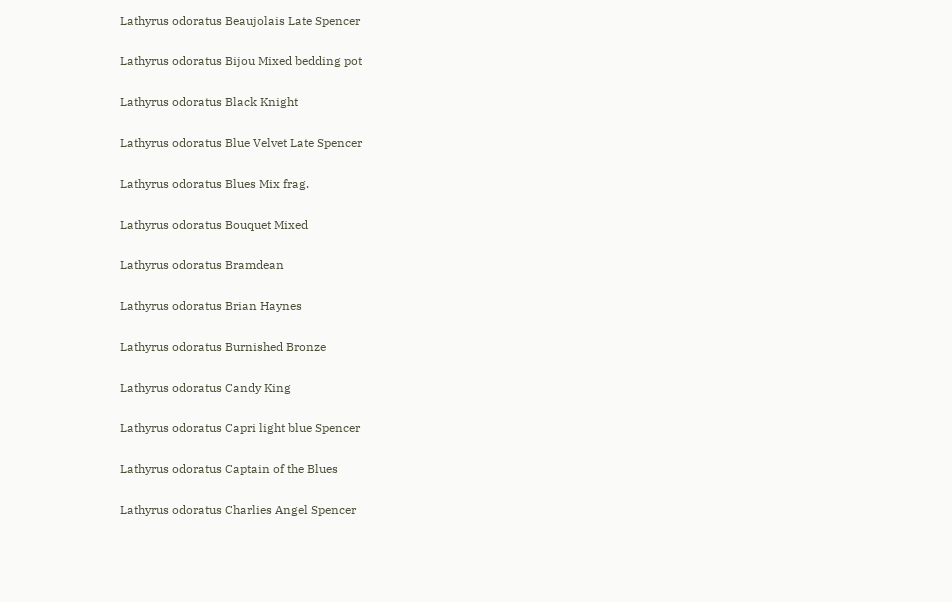Lathyrus odoratus Beaujolais Late Spencer

Lathyrus odoratus Bijou Mixed bedding pot

Lathyrus odoratus Black Knight

Lathyrus odoratus Blue Velvet Late Spencer

Lathyrus odoratus Blues Mix frag.

Lathyrus odoratus Bouquet Mixed

Lathyrus odoratus Bramdean

Lathyrus odoratus Brian Haynes

Lathyrus odoratus Burnished Bronze

Lathyrus odoratus Candy King

Lathyrus odoratus Capri light blue Spencer

Lathyrus odoratus Captain of the Blues

Lathyrus odoratus Charlies Angel Spencer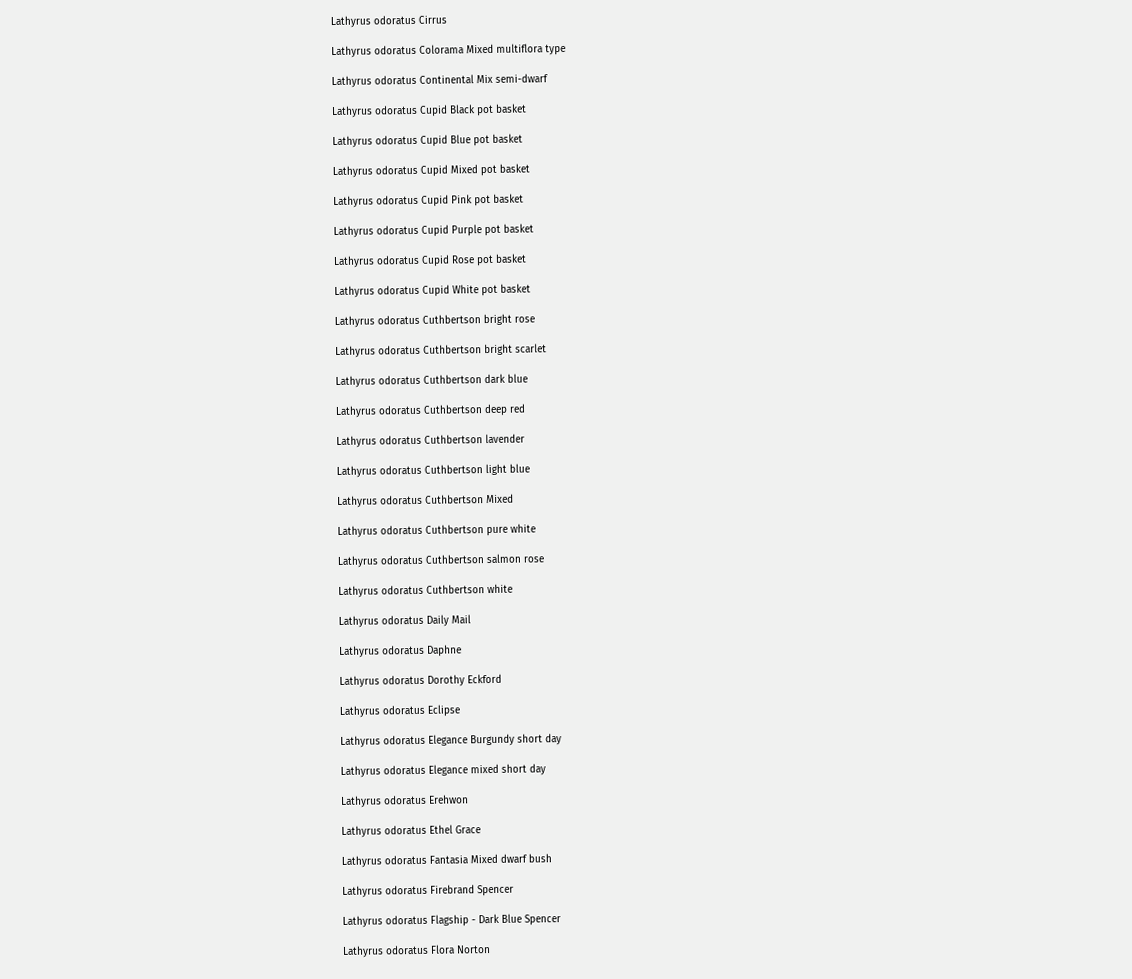Lathyrus odoratus Cirrus

Lathyrus odoratus Colorama Mixed multiflora type

Lathyrus odoratus Continental Mix semi-dwarf

Lathyrus odoratus Cupid Black pot basket

Lathyrus odoratus Cupid Blue pot basket

Lathyrus odoratus Cupid Mixed pot basket

Lathyrus odoratus Cupid Pink pot basket

Lathyrus odoratus Cupid Purple pot basket

Lathyrus odoratus Cupid Rose pot basket

Lathyrus odoratus Cupid White pot basket

Lathyrus odoratus Cuthbertson bright rose

Lathyrus odoratus Cuthbertson bright scarlet

Lathyrus odoratus Cuthbertson dark blue

Lathyrus odoratus Cuthbertson deep red

Lathyrus odoratus Cuthbertson lavender

Lathyrus odoratus Cuthbertson light blue

Lathyrus odoratus Cuthbertson Mixed

Lathyrus odoratus Cuthbertson pure white

Lathyrus odoratus Cuthbertson salmon rose

Lathyrus odoratus Cuthbertson white

Lathyrus odoratus Daily Mail

Lathyrus odoratus Daphne

Lathyrus odoratus Dorothy Eckford

Lathyrus odoratus Eclipse

Lathyrus odoratus Elegance Burgundy short day

Lathyrus odoratus Elegance mixed short day

Lathyrus odoratus Erehwon

Lathyrus odoratus Ethel Grace

Lathyrus odoratus Fantasia Mixed dwarf bush

Lathyrus odoratus Firebrand Spencer

Lathyrus odoratus Flagship - Dark Blue Spencer

Lathyrus odoratus Flora Norton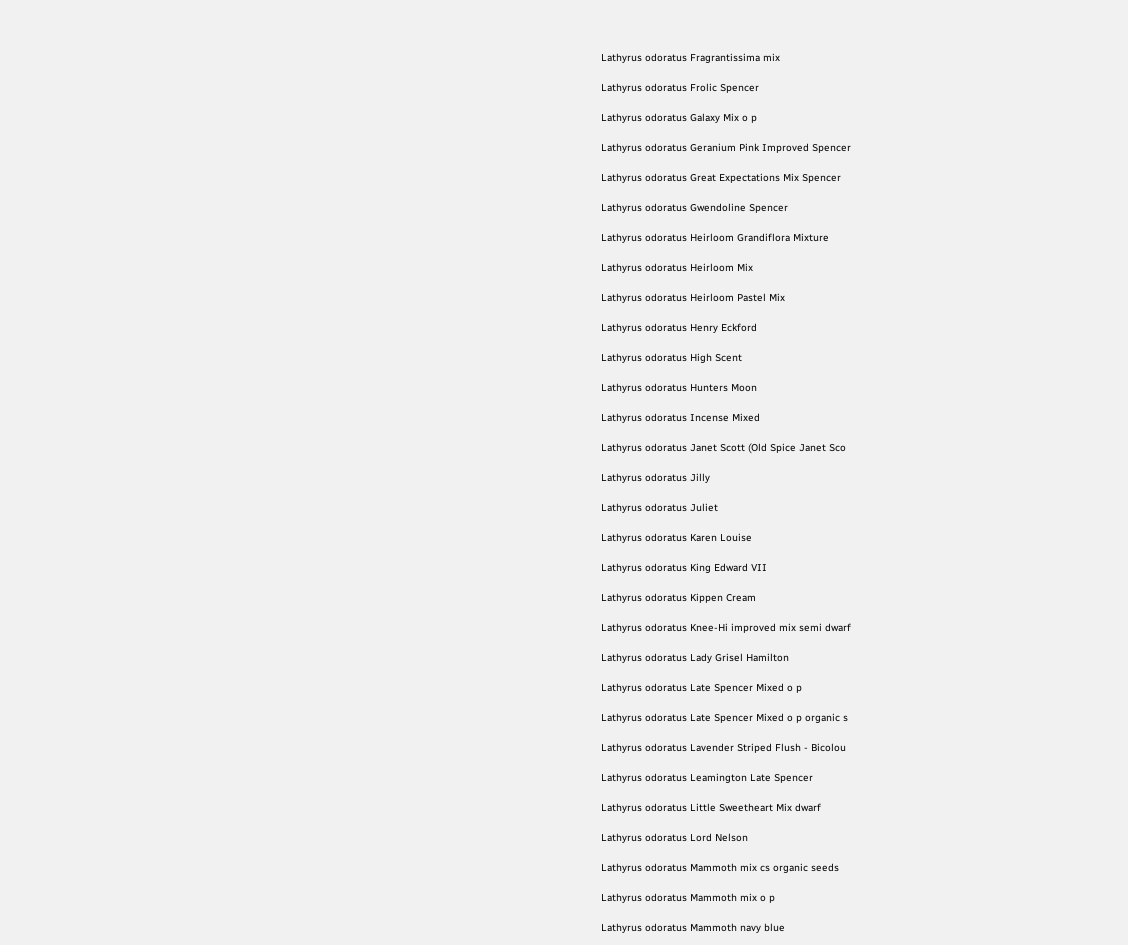Lathyrus odoratus Fragrantissima mix

Lathyrus odoratus Frolic Spencer

Lathyrus odoratus Galaxy Mix o p

Lathyrus odoratus Geranium Pink Improved Spencer

Lathyrus odoratus Great Expectations Mix Spencer

Lathyrus odoratus Gwendoline Spencer

Lathyrus odoratus Heirloom Grandiflora Mixture

Lathyrus odoratus Heirloom Mix

Lathyrus odoratus Heirloom Pastel Mix

Lathyrus odoratus Henry Eckford

Lathyrus odoratus High Scent

Lathyrus odoratus Hunters Moon

Lathyrus odoratus Incense Mixed

Lathyrus odoratus Janet Scott (Old Spice Janet Sco

Lathyrus odoratus Jilly

Lathyrus odoratus Juliet

Lathyrus odoratus Karen Louise

Lathyrus odoratus King Edward VII

Lathyrus odoratus Kippen Cream

Lathyrus odoratus Knee-Hi improved mix semi dwarf

Lathyrus odoratus Lady Grisel Hamilton

Lathyrus odoratus Late Spencer Mixed o p

Lathyrus odoratus Late Spencer Mixed o p organic s

Lathyrus odoratus Lavender Striped Flush - Bicolou

Lathyrus odoratus Leamington Late Spencer

Lathyrus odoratus Little Sweetheart Mix dwarf

Lathyrus odoratus Lord Nelson

Lathyrus odoratus Mammoth mix cs organic seeds

Lathyrus odoratus Mammoth mix o p

Lathyrus odoratus Mammoth navy blue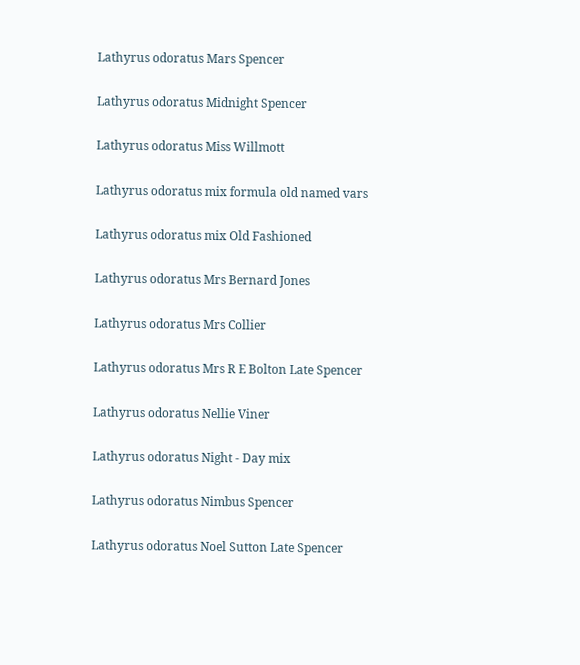Lathyrus odoratus Mars Spencer

Lathyrus odoratus Midnight Spencer

Lathyrus odoratus Miss Willmott

Lathyrus odoratus mix formula old named vars

Lathyrus odoratus mix Old Fashioned

Lathyrus odoratus Mrs Bernard Jones

Lathyrus odoratus Mrs Collier

Lathyrus odoratus Mrs R E Bolton Late Spencer

Lathyrus odoratus Nellie Viner

Lathyrus odoratus Night - Day mix

Lathyrus odoratus Nimbus Spencer

Lathyrus odoratus Noel Sutton Late Spencer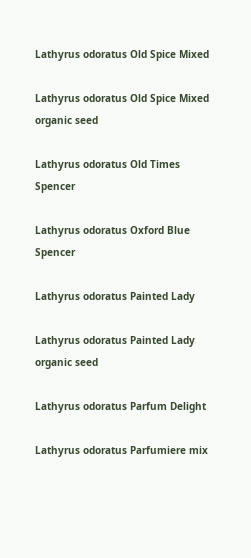Lathyrus odoratus Old Spice Mixed

Lathyrus odoratus Old Spice Mixed organic seed

Lathyrus odoratus Old Times Spencer

Lathyrus odoratus Oxford Blue Spencer

Lathyrus odoratus Painted Lady

Lathyrus odoratus Painted Lady organic seed

Lathyrus odoratus Parfum Delight

Lathyrus odoratus Parfumiere mix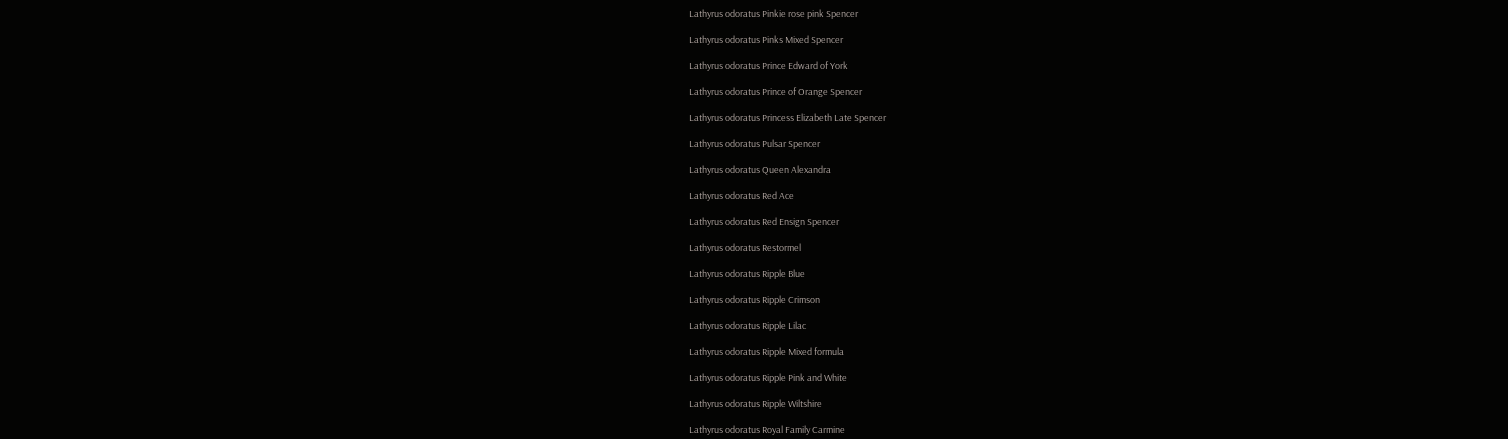Lathyrus odoratus Pinkie rose pink Spencer

Lathyrus odoratus Pinks Mixed Spencer

Lathyrus odoratus Prince Edward of York

Lathyrus odoratus Prince of Orange Spencer

Lathyrus odoratus Princess Elizabeth Late Spencer

Lathyrus odoratus Pulsar Spencer

Lathyrus odoratus Queen Alexandra

Lathyrus odoratus Red Ace

Lathyrus odoratus Red Ensign Spencer

Lathyrus odoratus Restormel

Lathyrus odoratus Ripple Blue

Lathyrus odoratus Ripple Crimson

Lathyrus odoratus Ripple Lilac

Lathyrus odoratus Ripple Mixed formula

Lathyrus odoratus Ripple Pink and White

Lathyrus odoratus Ripple Wiltshire

Lathyrus odoratus Royal Family Carmine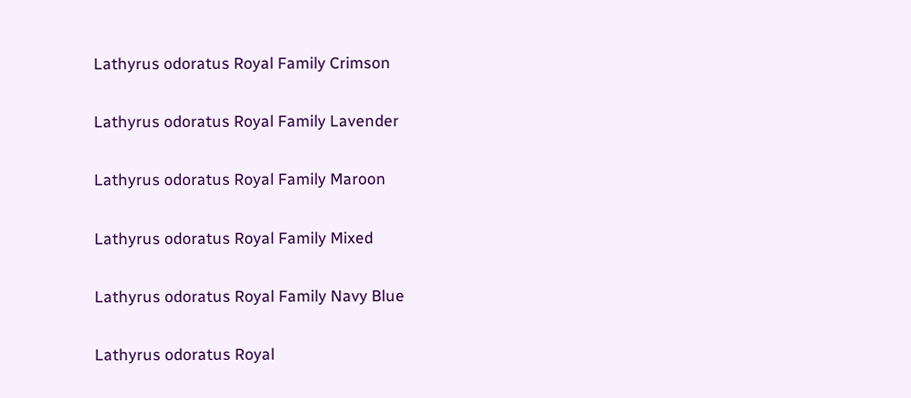Lathyrus odoratus Royal Family Crimson

Lathyrus odoratus Royal Family Lavender

Lathyrus odoratus Royal Family Maroon

Lathyrus odoratus Royal Family Mixed

Lathyrus odoratus Royal Family Navy Blue

Lathyrus odoratus Royal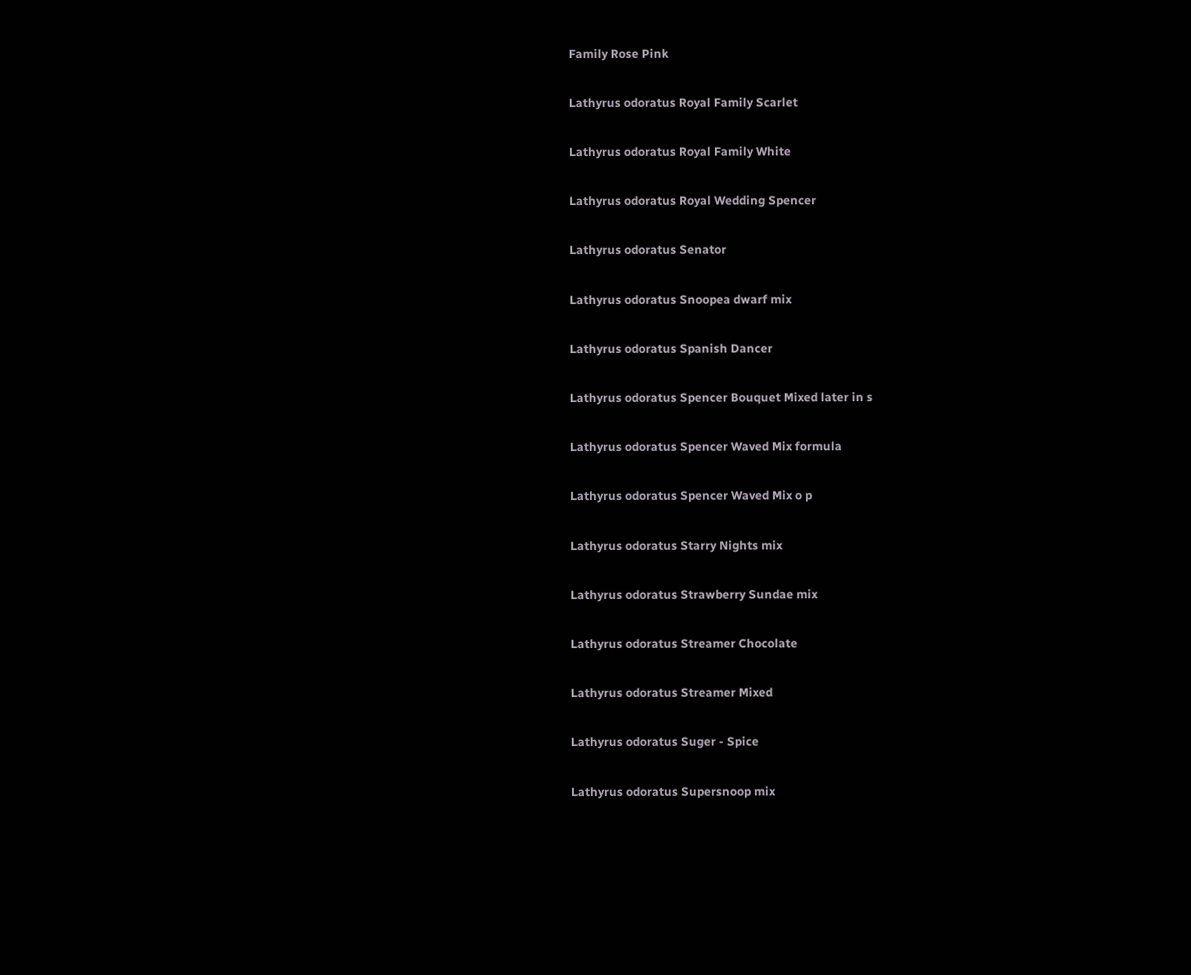Family Rose Pink

Lathyrus odoratus Royal Family Scarlet

Lathyrus odoratus Royal Family White

Lathyrus odoratus Royal Wedding Spencer

Lathyrus odoratus Senator

Lathyrus odoratus Snoopea dwarf mix

Lathyrus odoratus Spanish Dancer

Lathyrus odoratus Spencer Bouquet Mixed later in s

Lathyrus odoratus Spencer Waved Mix formula

Lathyrus odoratus Spencer Waved Mix o p

Lathyrus odoratus Starry Nights mix

Lathyrus odoratus Strawberry Sundae mix

Lathyrus odoratus Streamer Chocolate

Lathyrus odoratus Streamer Mixed

Lathyrus odoratus Suger - Spice

Lathyrus odoratus Supersnoop mix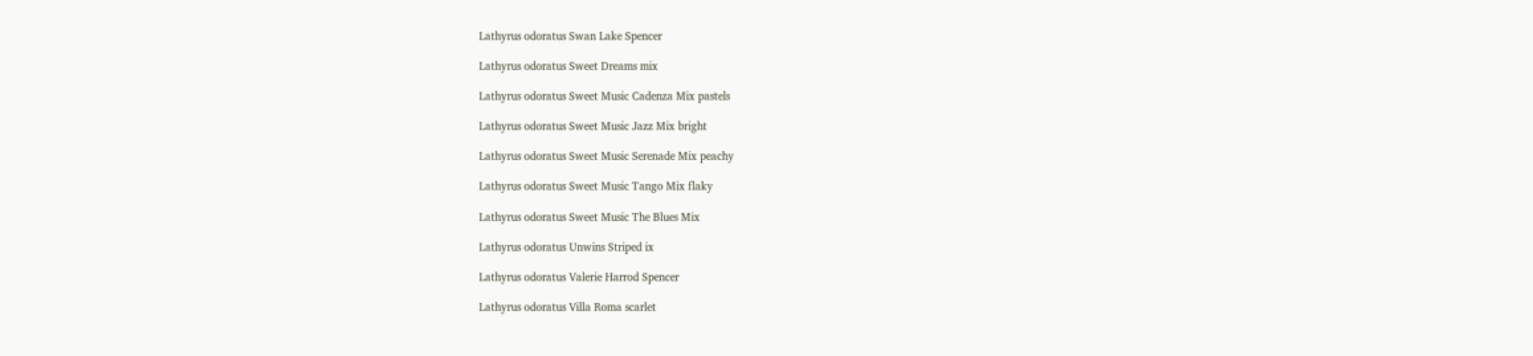Lathyrus odoratus Swan Lake Spencer

Lathyrus odoratus Sweet Dreams mix

Lathyrus odoratus Sweet Music Cadenza Mix pastels

Lathyrus odoratus Sweet Music Jazz Mix bright

Lathyrus odoratus Sweet Music Serenade Mix peachy

Lathyrus odoratus Sweet Music Tango Mix flaky

Lathyrus odoratus Sweet Music The Blues Mix

Lathyrus odoratus Unwins Striped ix

Lathyrus odoratus Valerie Harrod Spencer

Lathyrus odoratus Villa Roma scarlet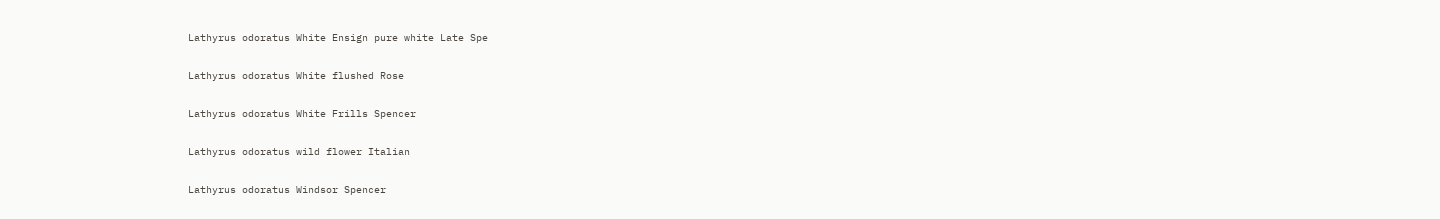Lathyrus odoratus White Ensign pure white Late Spe

Lathyrus odoratus White flushed Rose

Lathyrus odoratus White Frills Spencer

Lathyrus odoratus wild flower Italian

Lathyrus odoratus Windsor Spencer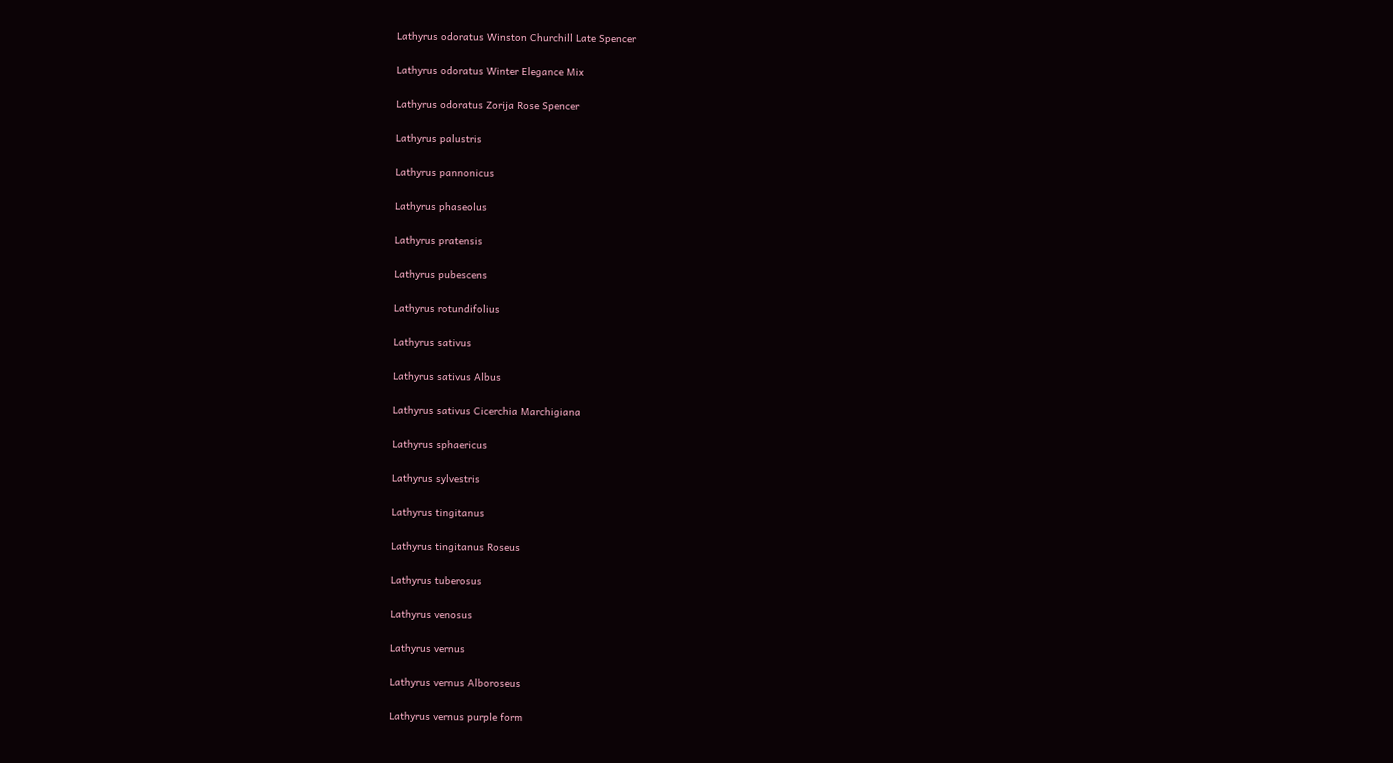Lathyrus odoratus Winston Churchill Late Spencer

Lathyrus odoratus Winter Elegance Mix

Lathyrus odoratus Zorija Rose Spencer

Lathyrus palustris

Lathyrus pannonicus

Lathyrus phaseolus

Lathyrus pratensis

Lathyrus pubescens

Lathyrus rotundifolius

Lathyrus sativus

Lathyrus sativus Albus

Lathyrus sativus Cicerchia Marchigiana

Lathyrus sphaericus

Lathyrus sylvestris

Lathyrus tingitanus

Lathyrus tingitanus Roseus

Lathyrus tuberosus

Lathyrus venosus

Lathyrus vernus

Lathyrus vernus Alboroseus

Lathyrus vernus purple form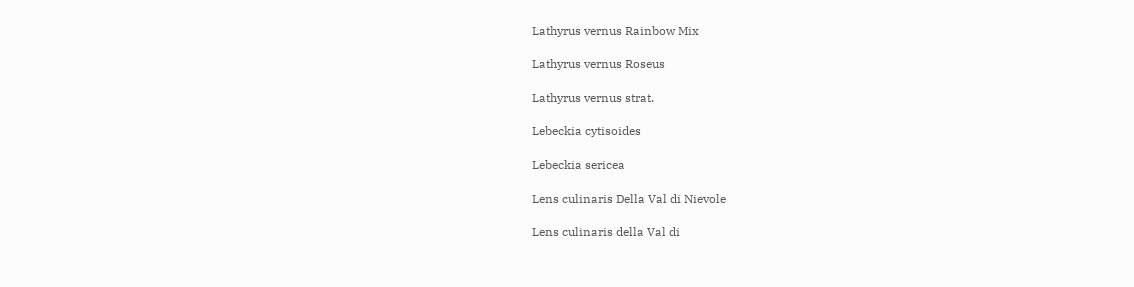Lathyrus vernus Rainbow Mix

Lathyrus vernus Roseus

Lathyrus vernus strat.

Lebeckia cytisoides

Lebeckia sericea

Lens culinaris Della Val di Nievole

Lens culinaris della Val di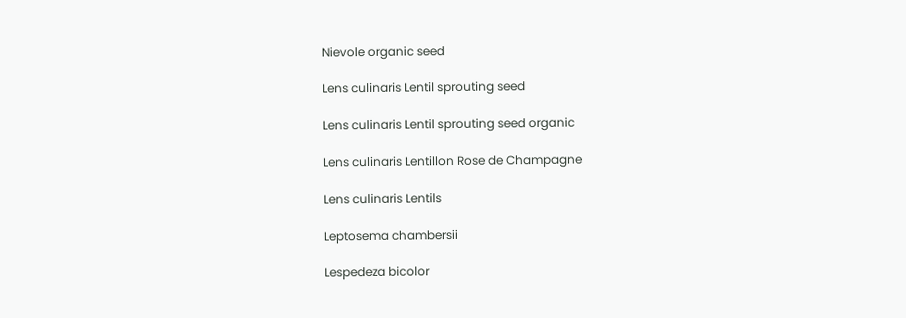Nievole organic seed

Lens culinaris Lentil sprouting seed

Lens culinaris Lentil sprouting seed organic

Lens culinaris Lentillon Rose de Champagne

Lens culinaris Lentils

Leptosema chambersii

Lespedeza bicolor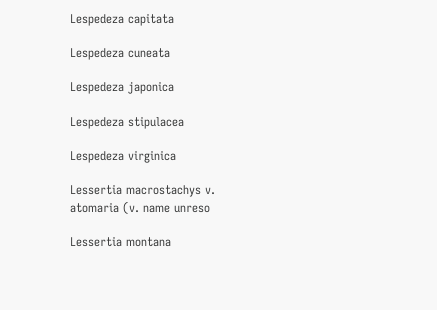Lespedeza capitata

Lespedeza cuneata

Lespedeza japonica

Lespedeza stipulacea

Lespedeza virginica

Lessertia macrostachys v. atomaria (v. name unreso

Lessertia montana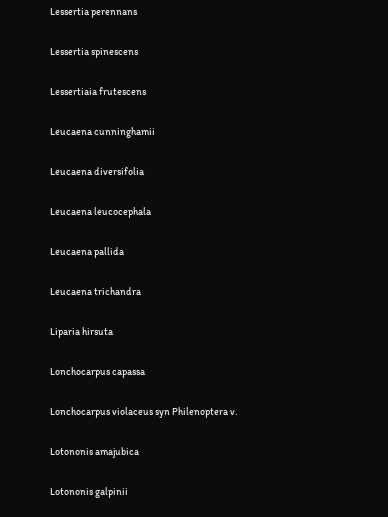Lessertia perennans

Lessertia spinescens

Lessertiaia frutescens

Leucaena cunninghamii

Leucaena diversifolia

Leucaena leucocephala

Leucaena pallida

Leucaena trichandra

Liparia hirsuta

Lonchocarpus capassa

Lonchocarpus violaceus syn Philenoptera v.

Lotononis amajubica

Lotononis galpinii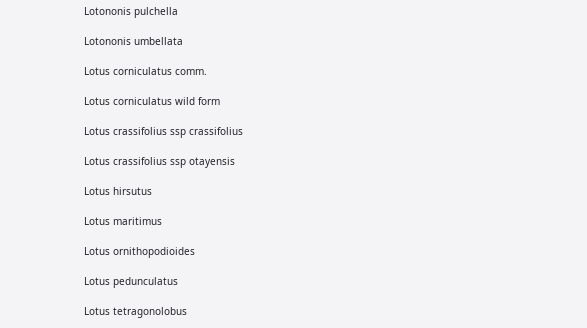Lotononis pulchella

Lotononis umbellata

Lotus corniculatus comm.

Lotus corniculatus wild form

Lotus crassifolius ssp crassifolius

Lotus crassifolius ssp otayensis

Lotus hirsutus

Lotus maritimus

Lotus ornithopodioides

Lotus pedunculatus

Lotus tetragonolobus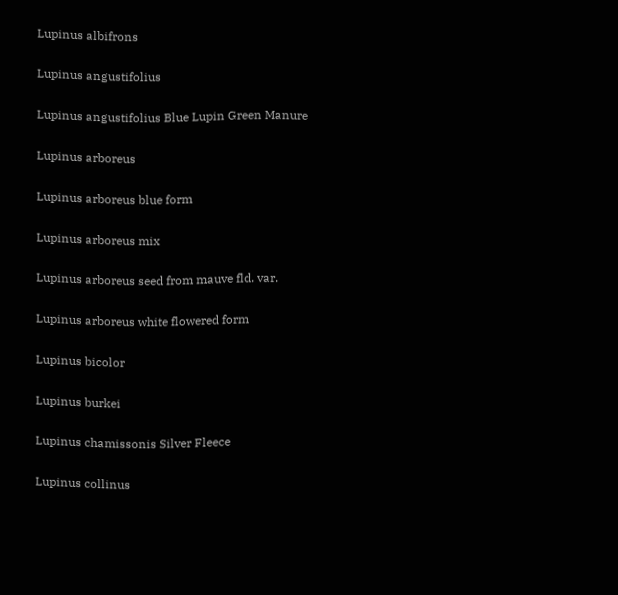Lupinus albifrons

Lupinus angustifolius

Lupinus angustifolius Blue Lupin Green Manure

Lupinus arboreus

Lupinus arboreus blue form

Lupinus arboreus mix

Lupinus arboreus seed from mauve fld. var.

Lupinus arboreus white flowered form

Lupinus bicolor

Lupinus burkei

Lupinus chamissonis Silver Fleece

Lupinus collinus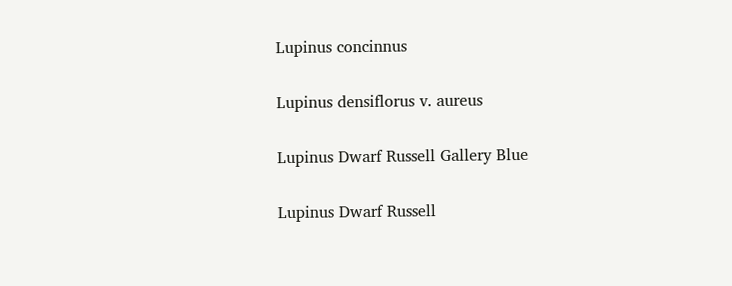Lupinus concinnus

Lupinus densiflorus v. aureus

Lupinus Dwarf Russell Gallery Blue

Lupinus Dwarf Russell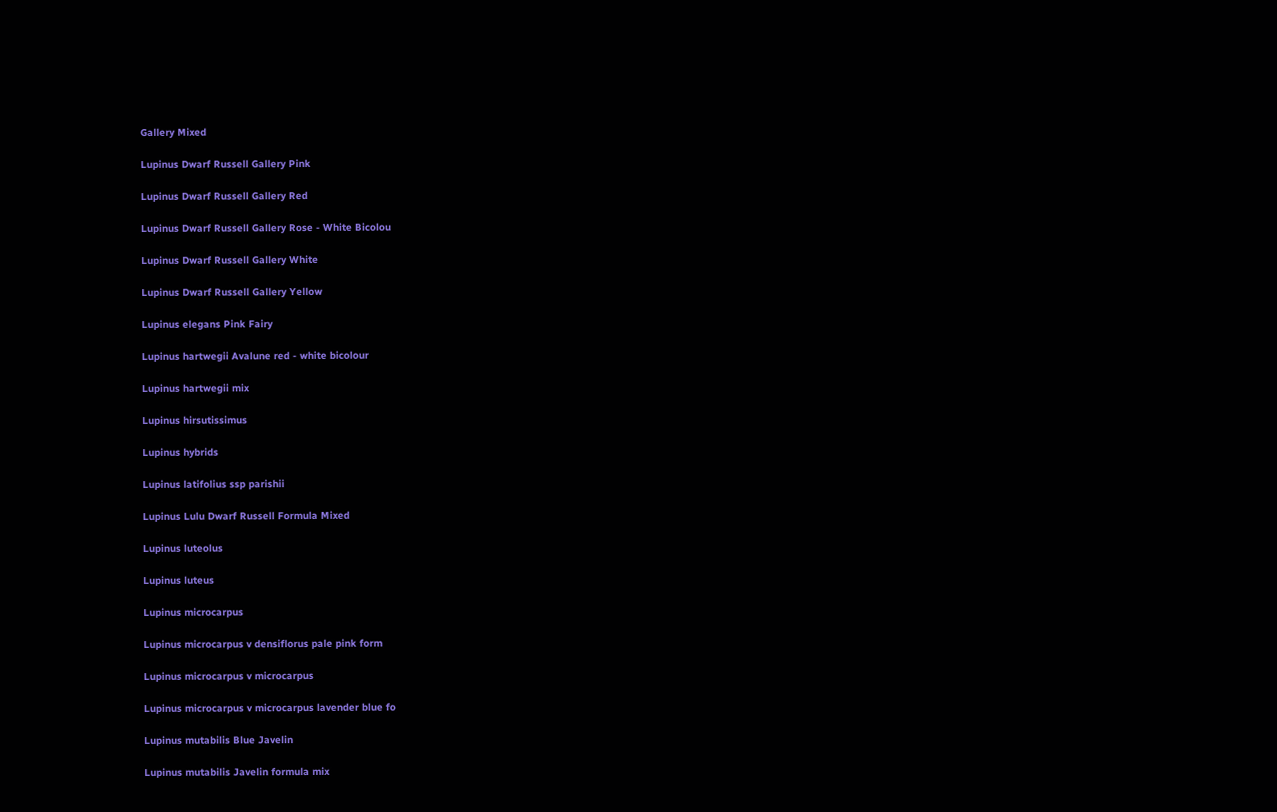Gallery Mixed

Lupinus Dwarf Russell Gallery Pink

Lupinus Dwarf Russell Gallery Red

Lupinus Dwarf Russell Gallery Rose - White Bicolou

Lupinus Dwarf Russell Gallery White

Lupinus Dwarf Russell Gallery Yellow

Lupinus elegans Pink Fairy

Lupinus hartwegii Avalune red - white bicolour

Lupinus hartwegii mix

Lupinus hirsutissimus

Lupinus hybrids

Lupinus latifolius ssp parishii

Lupinus Lulu Dwarf Russell Formula Mixed

Lupinus luteolus

Lupinus luteus

Lupinus microcarpus

Lupinus microcarpus v densiflorus pale pink form

Lupinus microcarpus v microcarpus

Lupinus microcarpus v microcarpus lavender blue fo

Lupinus mutabilis Blue Javelin

Lupinus mutabilis Javelin formula mix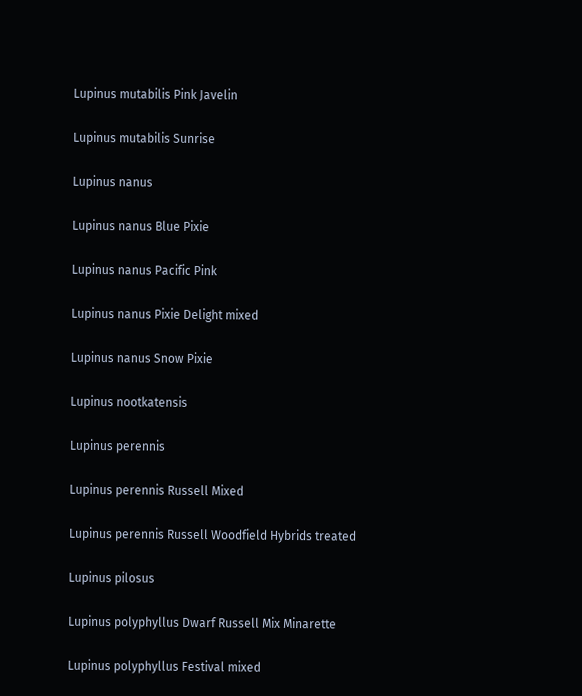Lupinus mutabilis Pink Javelin

Lupinus mutabilis Sunrise

Lupinus nanus

Lupinus nanus Blue Pixie

Lupinus nanus Pacific Pink

Lupinus nanus Pixie Delight mixed

Lupinus nanus Snow Pixie

Lupinus nootkatensis

Lupinus perennis

Lupinus perennis Russell Mixed

Lupinus perennis Russell Woodfield Hybrids treated

Lupinus pilosus

Lupinus polyphyllus Dwarf Russell Mix Minarette

Lupinus polyphyllus Festival mixed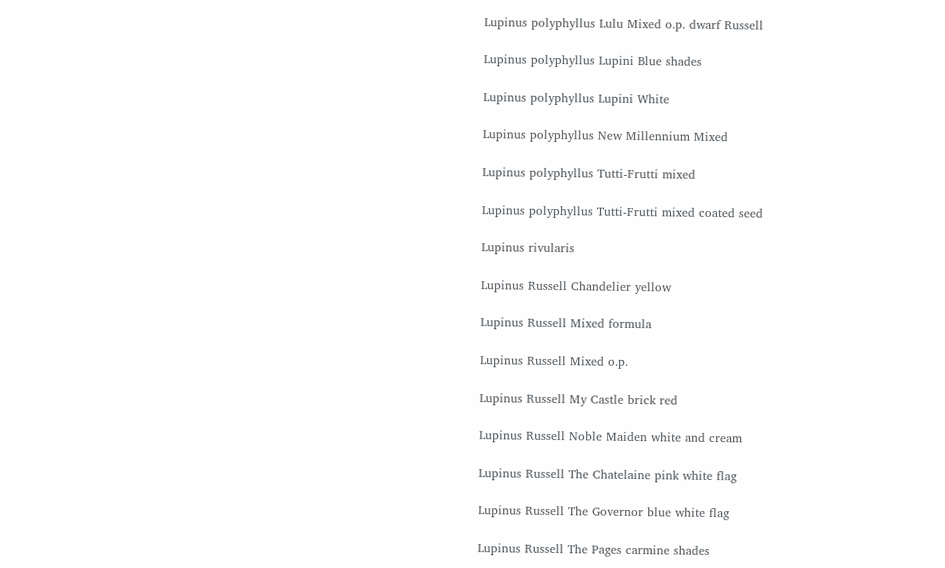Lupinus polyphyllus Lulu Mixed o.p. dwarf Russell

Lupinus polyphyllus Lupini Blue shades

Lupinus polyphyllus Lupini White

Lupinus polyphyllus New Millennium Mixed

Lupinus polyphyllus Tutti-Frutti mixed

Lupinus polyphyllus Tutti-Frutti mixed coated seed

Lupinus rivularis

Lupinus Russell Chandelier yellow

Lupinus Russell Mixed formula

Lupinus Russell Mixed o.p.

Lupinus Russell My Castle brick red

Lupinus Russell Noble Maiden white and cream

Lupinus Russell The Chatelaine pink white flag

Lupinus Russell The Governor blue white flag

Lupinus Russell The Pages carmine shades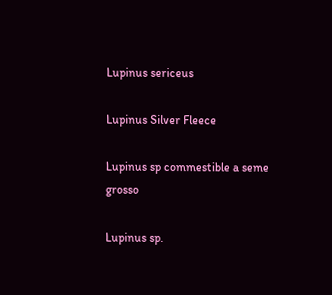Lupinus sericeus

Lupinus Silver Fleece

Lupinus sp commestible a seme grosso

Lupinus sp.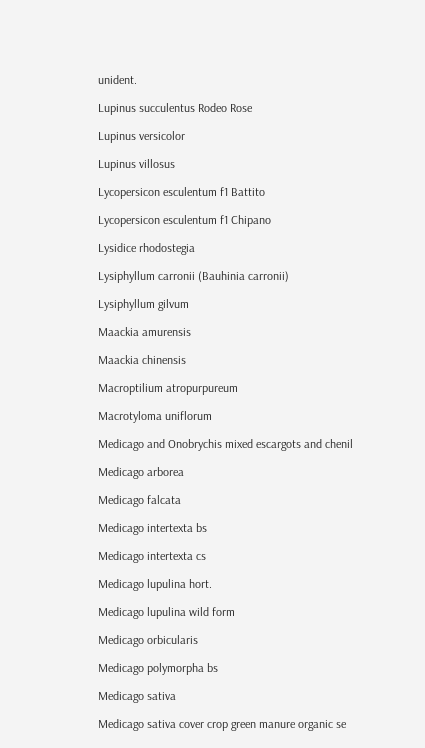unident.

Lupinus succulentus Rodeo Rose

Lupinus versicolor

Lupinus villosus

Lycopersicon esculentum f1 Battito

Lycopersicon esculentum f1 Chipano

Lysidice rhodostegia

Lysiphyllum carronii (Bauhinia carronii)

Lysiphyllum gilvum

Maackia amurensis

Maackia chinensis

Macroptilium atropurpureum

Macrotyloma uniflorum

Medicago and Onobrychis mixed escargots and chenil

Medicago arborea

Medicago falcata

Medicago intertexta bs

Medicago intertexta cs

Medicago lupulina hort.

Medicago lupulina wild form

Medicago orbicularis

Medicago polymorpha bs

Medicago sativa

Medicago sativa cover crop green manure organic se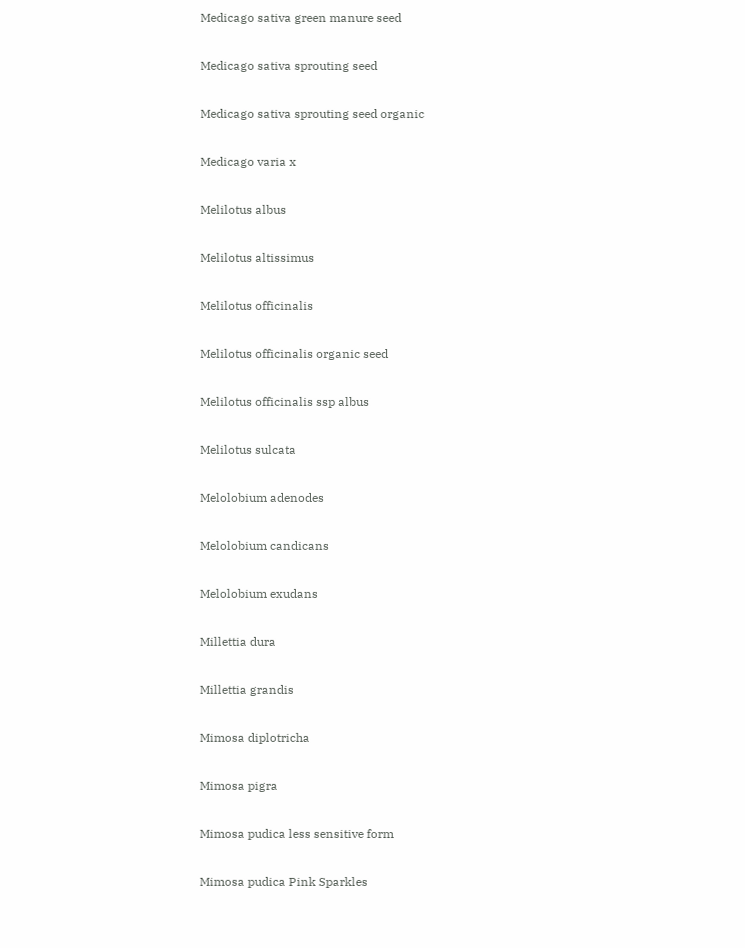Medicago sativa green manure seed

Medicago sativa sprouting seed

Medicago sativa sprouting seed organic

Medicago varia x

Melilotus albus

Melilotus altissimus

Melilotus officinalis

Melilotus officinalis organic seed

Melilotus officinalis ssp albus

Melilotus sulcata

Melolobium adenodes

Melolobium candicans

Melolobium exudans

Millettia dura

Millettia grandis

Mimosa diplotricha

Mimosa pigra

Mimosa pudica less sensitive form

Mimosa pudica Pink Sparkles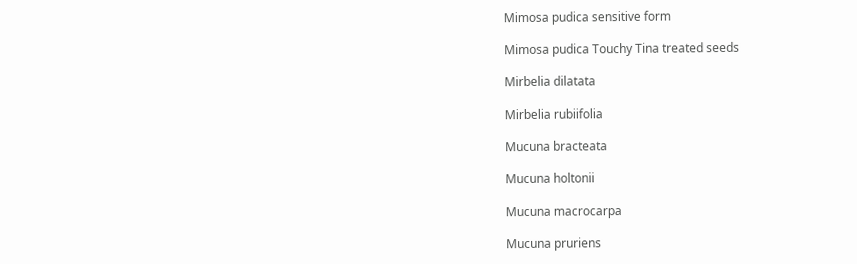Mimosa pudica sensitive form

Mimosa pudica Touchy Tina treated seeds

Mirbelia dilatata

Mirbelia rubiifolia

Mucuna bracteata

Mucuna holtonii

Mucuna macrocarpa

Mucuna pruriens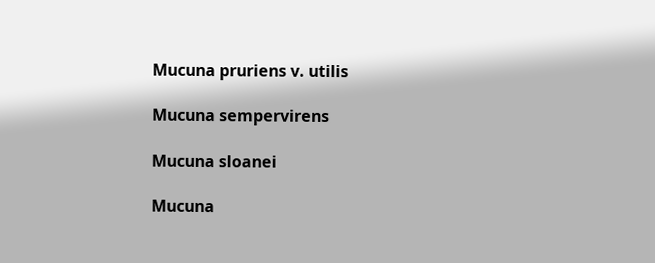Mucuna pruriens v. utilis

Mucuna sempervirens

Mucuna sloanei

Mucuna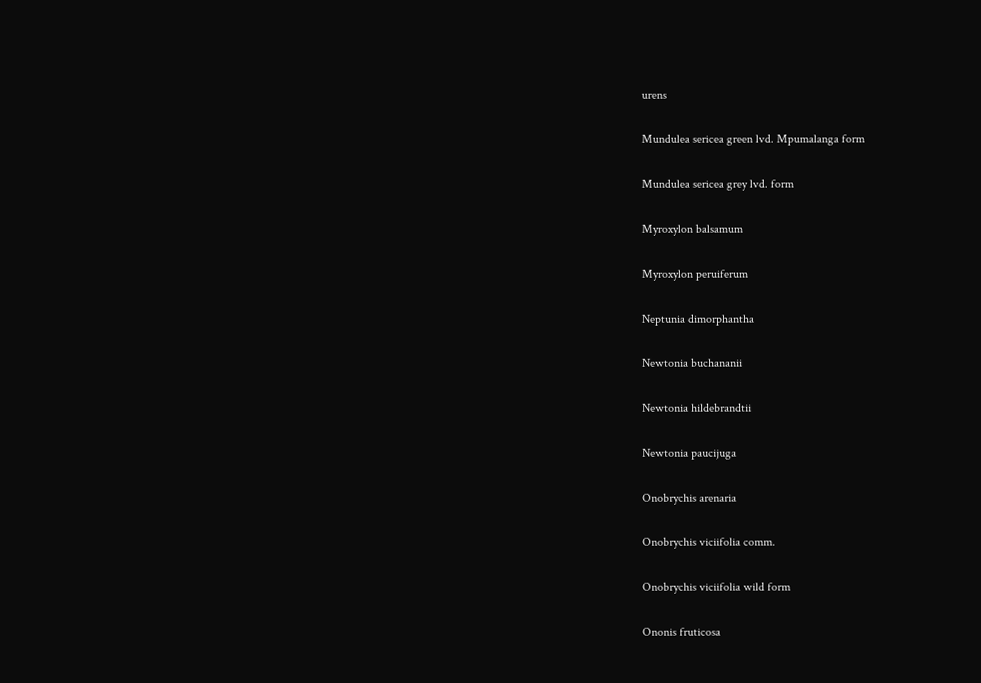urens

Mundulea sericea green lvd. Mpumalanga form

Mundulea sericea grey lvd. form

Myroxylon balsamum

Myroxylon peruiferum

Neptunia dimorphantha

Newtonia buchananii

Newtonia hildebrandtii

Newtonia paucijuga

Onobrychis arenaria

Onobrychis viciifolia comm.

Onobrychis viciifolia wild form

Ononis fruticosa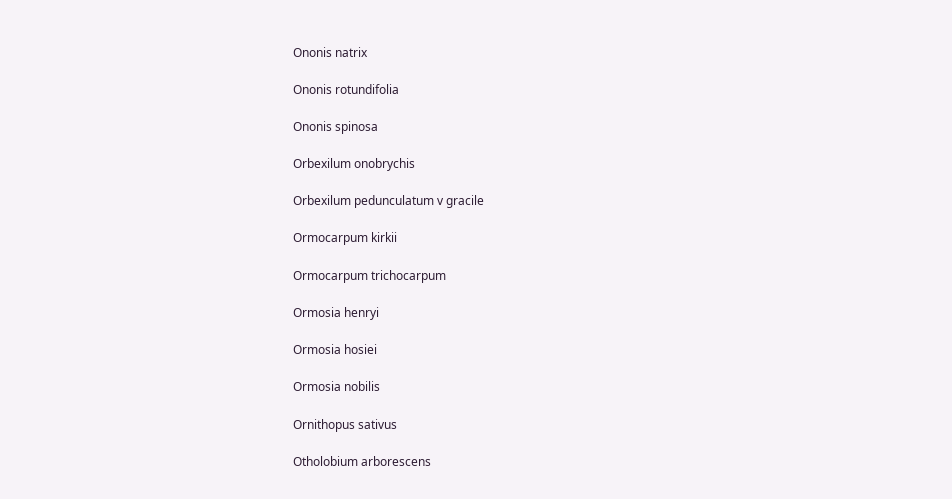Ononis natrix

Ononis rotundifolia

Ononis spinosa

Orbexilum onobrychis

Orbexilum pedunculatum v gracile

Ormocarpum kirkii

Ormocarpum trichocarpum

Ormosia henryi

Ormosia hosiei

Ormosia nobilis

Ornithopus sativus

Otholobium arborescens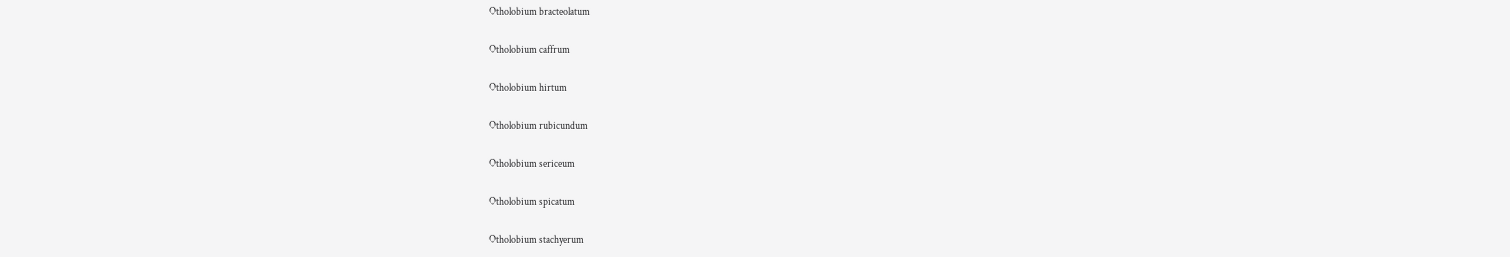Otholobium bracteolatum

Otholobium caffrum

Otholobium hirtum

Otholobium rubicundum

Otholobium sericeum

Otholobium spicatum

Otholobium stachyerum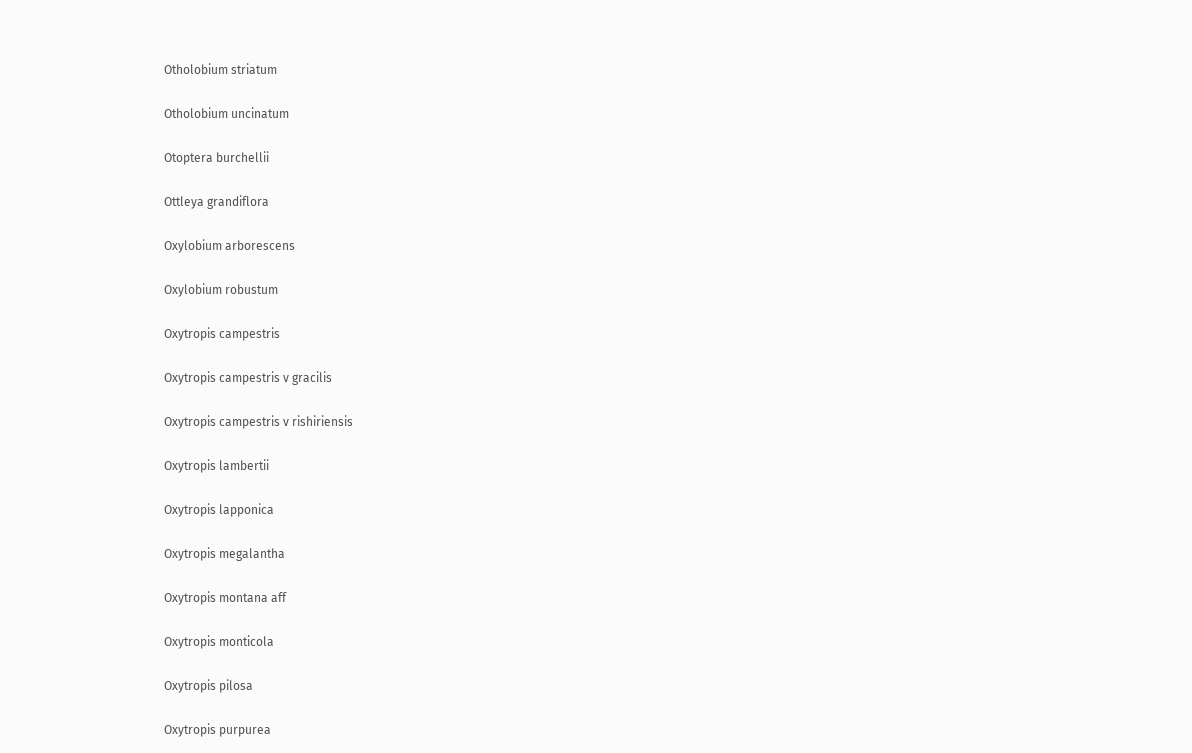Otholobium striatum

Otholobium uncinatum

Otoptera burchellii

Ottleya grandiflora

Oxylobium arborescens

Oxylobium robustum

Oxytropis campestris

Oxytropis campestris v gracilis

Oxytropis campestris v rishiriensis

Oxytropis lambertii

Oxytropis lapponica

Oxytropis megalantha

Oxytropis montana aff

Oxytropis monticola

Oxytropis pilosa

Oxytropis purpurea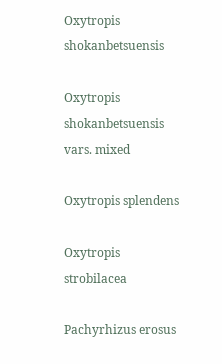Oxytropis shokanbetsuensis

Oxytropis shokanbetsuensis vars. mixed

Oxytropis splendens

Oxytropis strobilacea

Pachyrhizus erosus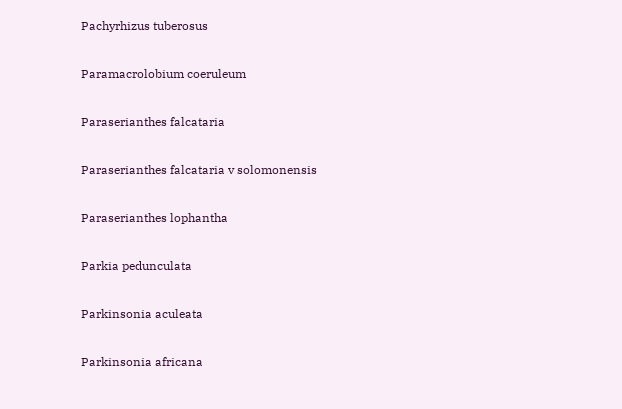Pachyrhizus tuberosus

Paramacrolobium coeruleum

Paraserianthes falcataria

Paraserianthes falcataria v solomonensis

Paraserianthes lophantha

Parkia pedunculata

Parkinsonia aculeata

Parkinsonia africana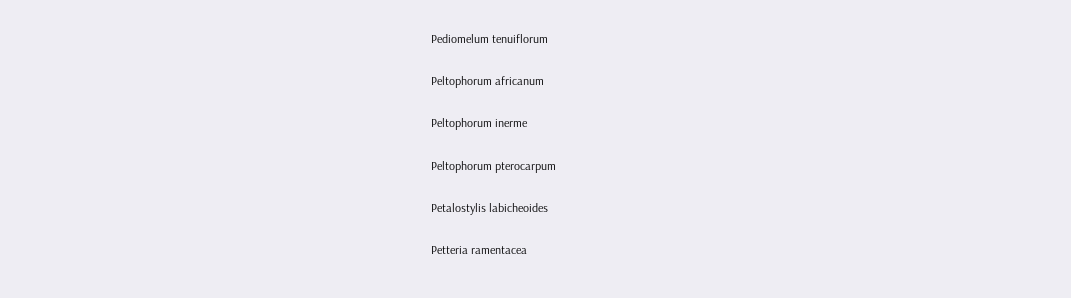Pediomelum tenuiflorum

Peltophorum africanum

Peltophorum inerme

Peltophorum pterocarpum

Petalostylis labicheoides

Petteria ramentacea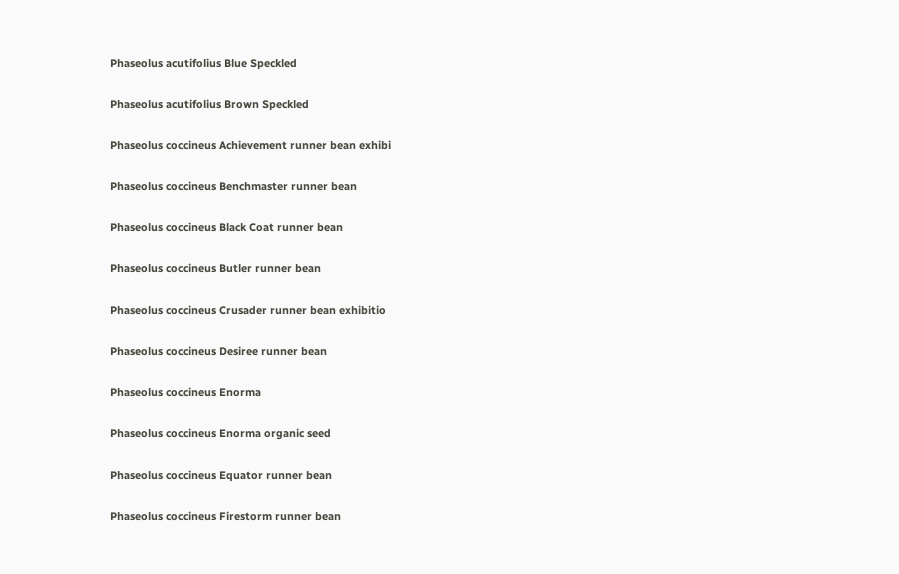Phaseolus acutifolius Blue Speckled

Phaseolus acutifolius Brown Speckled

Phaseolus coccineus Achievement runner bean exhibi

Phaseolus coccineus Benchmaster runner bean

Phaseolus coccineus Black Coat runner bean

Phaseolus coccineus Butler runner bean

Phaseolus coccineus Crusader runner bean exhibitio

Phaseolus coccineus Desiree runner bean

Phaseolus coccineus Enorma

Phaseolus coccineus Enorma organic seed

Phaseolus coccineus Equator runner bean

Phaseolus coccineus Firestorm runner bean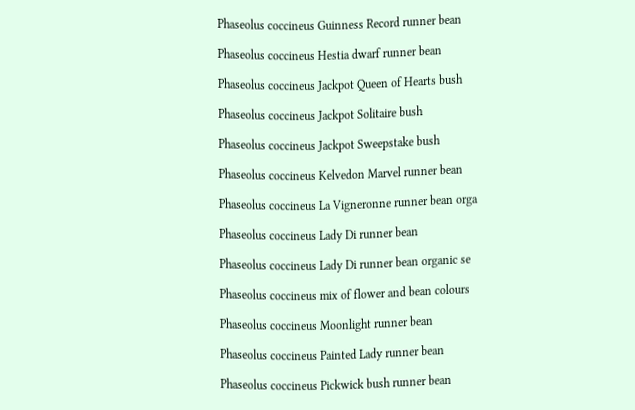Phaseolus coccineus Guinness Record runner bean

Phaseolus coccineus Hestia dwarf runner bean

Phaseolus coccineus Jackpot Queen of Hearts bush

Phaseolus coccineus Jackpot Solitaire bush

Phaseolus coccineus Jackpot Sweepstake bush

Phaseolus coccineus Kelvedon Marvel runner bean

Phaseolus coccineus La Vigneronne runner bean orga

Phaseolus coccineus Lady Di runner bean

Phaseolus coccineus Lady Di runner bean organic se

Phaseolus coccineus mix of flower and bean colours

Phaseolus coccineus Moonlight runner bean

Phaseolus coccineus Painted Lady runner bean

Phaseolus coccineus Pickwick bush runner bean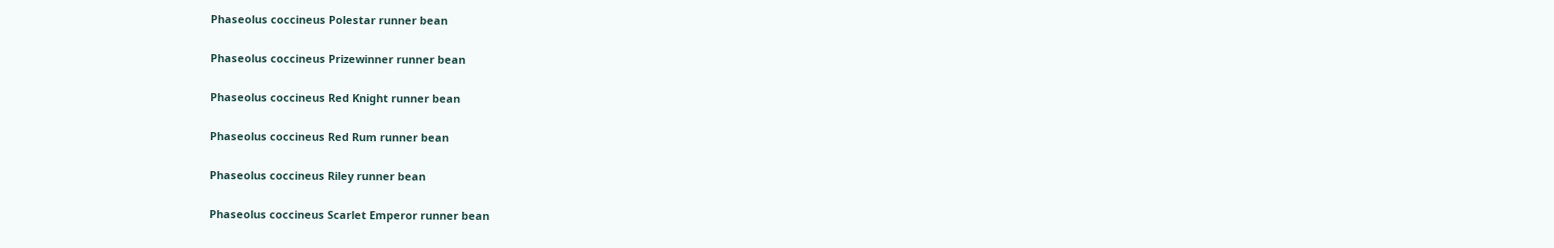Phaseolus coccineus Polestar runner bean

Phaseolus coccineus Prizewinner runner bean

Phaseolus coccineus Red Knight runner bean

Phaseolus coccineus Red Rum runner bean

Phaseolus coccineus Riley runner bean

Phaseolus coccineus Scarlet Emperor runner bean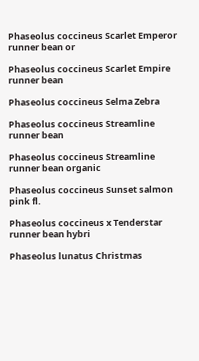Phaseolus coccineus Scarlet Emperor runner bean or

Phaseolus coccineus Scarlet Empire runner bean

Phaseolus coccineus Selma Zebra

Phaseolus coccineus Streamline runner bean

Phaseolus coccineus Streamline runner bean organic

Phaseolus coccineus Sunset salmon pink fl.

Phaseolus coccineus x Tenderstar runner bean hybri

Phaseolus lunatus Christmas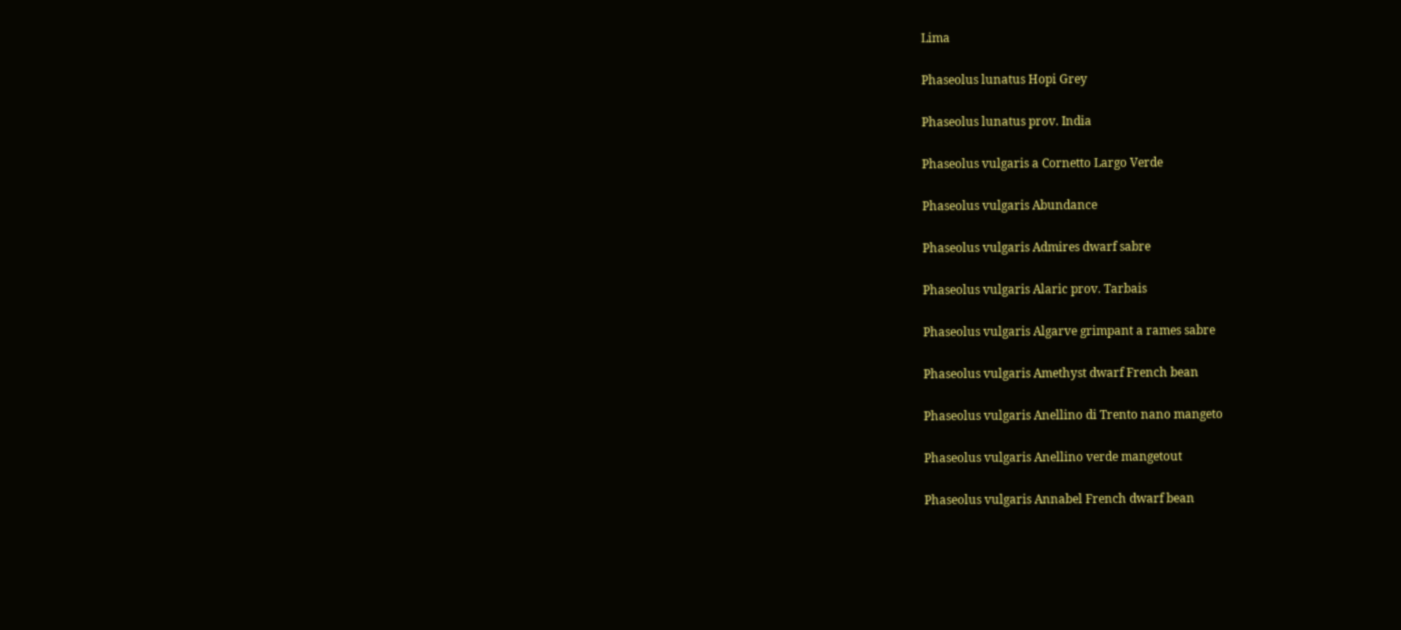Lima

Phaseolus lunatus Hopi Grey

Phaseolus lunatus prov. India

Phaseolus vulgaris a Cornetto Largo Verde

Phaseolus vulgaris Abundance

Phaseolus vulgaris Admires dwarf sabre

Phaseolus vulgaris Alaric prov. Tarbais

Phaseolus vulgaris Algarve grimpant a rames sabre

Phaseolus vulgaris Amethyst dwarf French bean

Phaseolus vulgaris Anellino di Trento nano mangeto

Phaseolus vulgaris Anellino verde mangetout

Phaseolus vulgaris Annabel French dwarf bean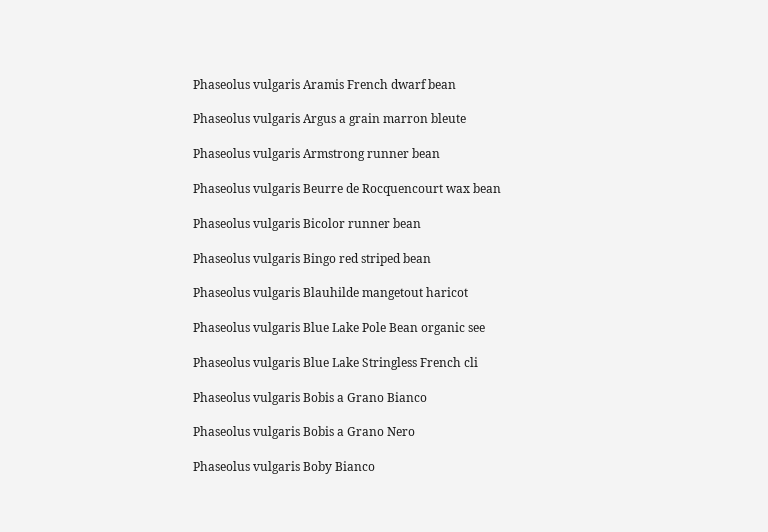Phaseolus vulgaris Aramis French dwarf bean

Phaseolus vulgaris Argus a grain marron bleute

Phaseolus vulgaris Armstrong runner bean

Phaseolus vulgaris Beurre de Rocquencourt wax bean

Phaseolus vulgaris Bicolor runner bean

Phaseolus vulgaris Bingo red striped bean

Phaseolus vulgaris Blauhilde mangetout haricot

Phaseolus vulgaris Blue Lake Pole Bean organic see

Phaseolus vulgaris Blue Lake Stringless French cli

Phaseolus vulgaris Bobis a Grano Bianco

Phaseolus vulgaris Bobis a Grano Nero

Phaseolus vulgaris Boby Bianco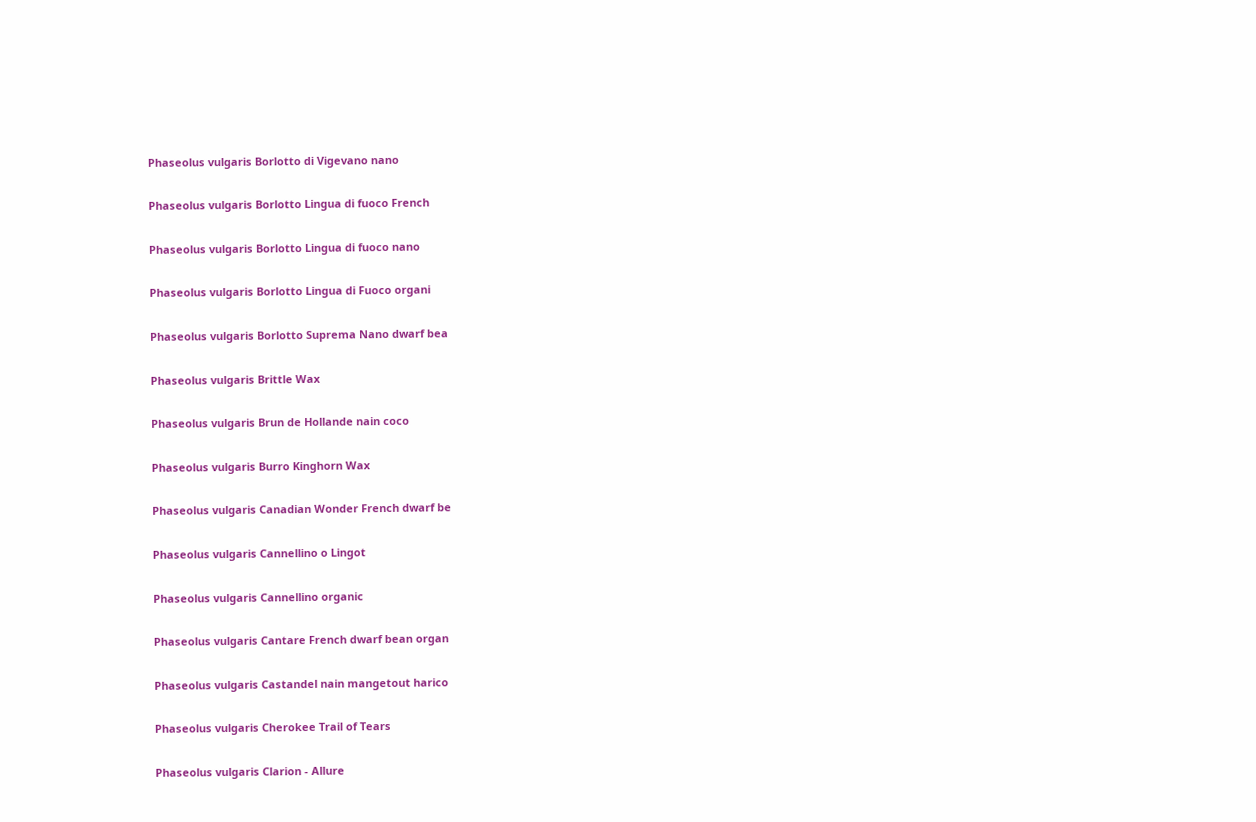Phaseolus vulgaris Borlotto di Vigevano nano

Phaseolus vulgaris Borlotto Lingua di fuoco French

Phaseolus vulgaris Borlotto Lingua di fuoco nano

Phaseolus vulgaris Borlotto Lingua di Fuoco organi

Phaseolus vulgaris Borlotto Suprema Nano dwarf bea

Phaseolus vulgaris Brittle Wax

Phaseolus vulgaris Brun de Hollande nain coco

Phaseolus vulgaris Burro Kinghorn Wax

Phaseolus vulgaris Canadian Wonder French dwarf be

Phaseolus vulgaris Cannellino o Lingot

Phaseolus vulgaris Cannellino organic

Phaseolus vulgaris Cantare French dwarf bean organ

Phaseolus vulgaris Castandel nain mangetout harico

Phaseolus vulgaris Cherokee Trail of Tears

Phaseolus vulgaris Clarion - Allure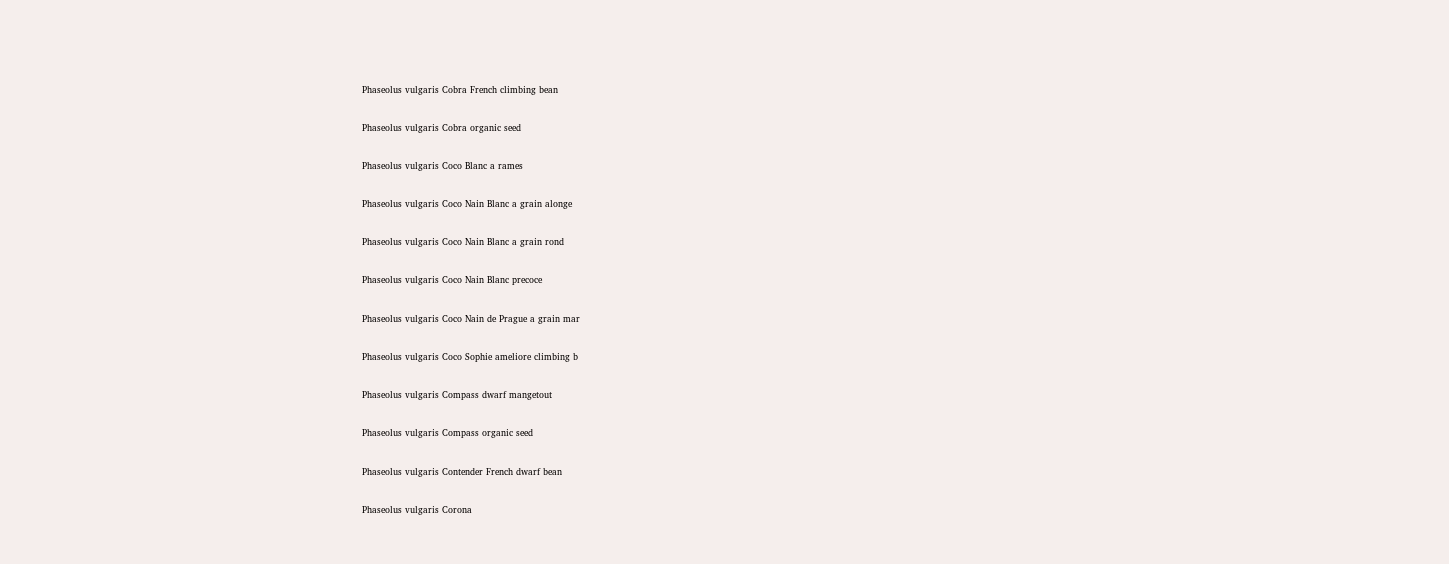Phaseolus vulgaris Cobra French climbing bean

Phaseolus vulgaris Cobra organic seed

Phaseolus vulgaris Coco Blanc a rames

Phaseolus vulgaris Coco Nain Blanc a grain alonge

Phaseolus vulgaris Coco Nain Blanc a grain rond

Phaseolus vulgaris Coco Nain Blanc precoce

Phaseolus vulgaris Coco Nain de Prague a grain mar

Phaseolus vulgaris Coco Sophie ameliore climbing b

Phaseolus vulgaris Compass dwarf mangetout

Phaseolus vulgaris Compass organic seed

Phaseolus vulgaris Contender French dwarf bean

Phaseolus vulgaris Corona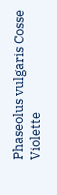Phaseolus vulgaris Cosse Violette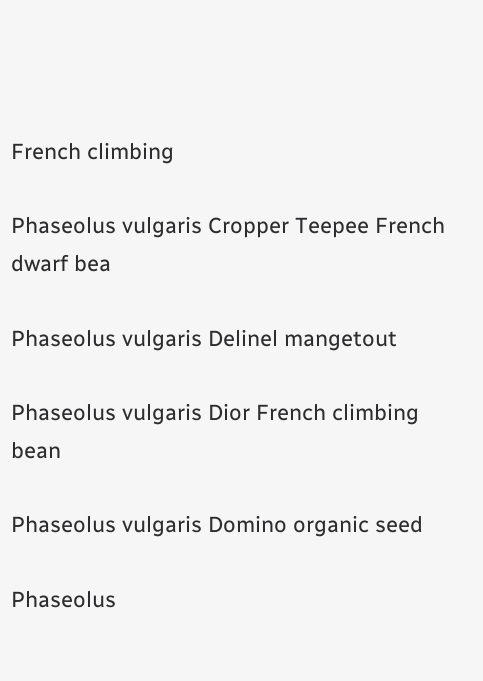French climbing

Phaseolus vulgaris Cropper Teepee French dwarf bea

Phaseolus vulgaris Delinel mangetout

Phaseolus vulgaris Dior French climbing bean

Phaseolus vulgaris Domino organic seed

Phaseolus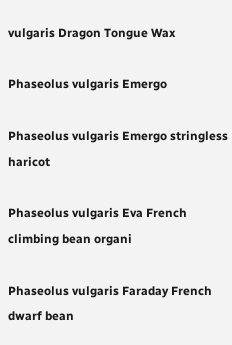vulgaris Dragon Tongue Wax

Phaseolus vulgaris Emergo

Phaseolus vulgaris Emergo stringless haricot

Phaseolus vulgaris Eva French climbing bean organi

Phaseolus vulgaris Faraday French dwarf bean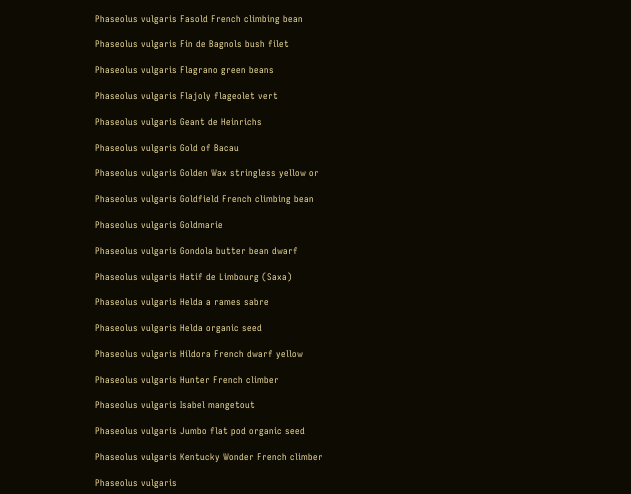Phaseolus vulgaris Fasold French climbing bean

Phaseolus vulgaris Fin de Bagnols bush filet

Phaseolus vulgaris Flagrano green beans

Phaseolus vulgaris Flajoly flageolet vert

Phaseolus vulgaris Geant de Heinrichs

Phaseolus vulgaris Gold of Bacau

Phaseolus vulgaris Golden Wax stringless yellow or

Phaseolus vulgaris Goldfield French climbing bean

Phaseolus vulgaris Goldmarie

Phaseolus vulgaris Gondola butter bean dwarf

Phaseolus vulgaris Hatif de Limbourg (Saxa)

Phaseolus vulgaris Helda a rames sabre

Phaseolus vulgaris Helda organic seed

Phaseolus vulgaris Hildora French dwarf yellow

Phaseolus vulgaris Hunter French climber

Phaseolus vulgaris Isabel mangetout

Phaseolus vulgaris Jumbo flat pod organic seed

Phaseolus vulgaris Kentucky Wonder French climber

Phaseolus vulgaris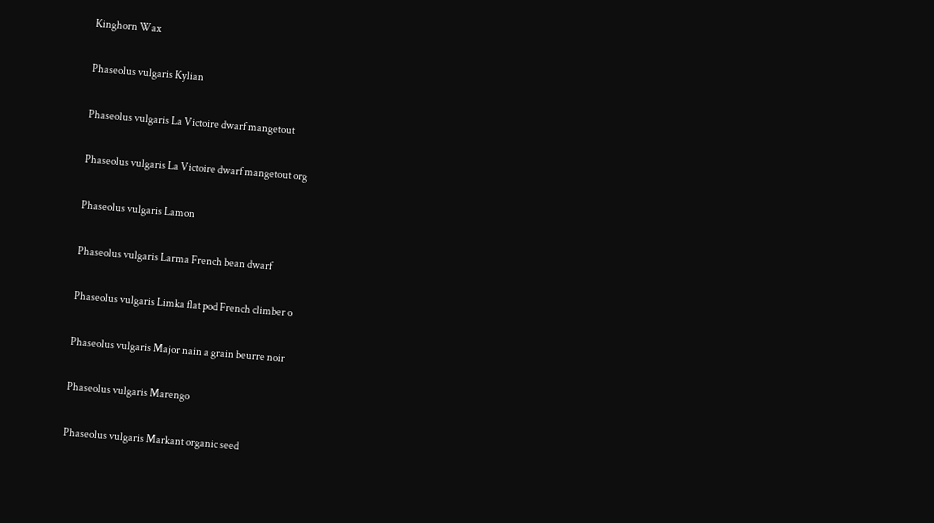Kinghorn Wax

Phaseolus vulgaris Kylian

Phaseolus vulgaris La Victoire dwarf mangetout

Phaseolus vulgaris La Victoire dwarf mangetout org

Phaseolus vulgaris Lamon

Phaseolus vulgaris Larma French bean dwarf

Phaseolus vulgaris Limka flat pod French climber o

Phaseolus vulgaris Major nain a grain beurre noir

Phaseolus vulgaris Marengo

Phaseolus vulgaris Markant organic seed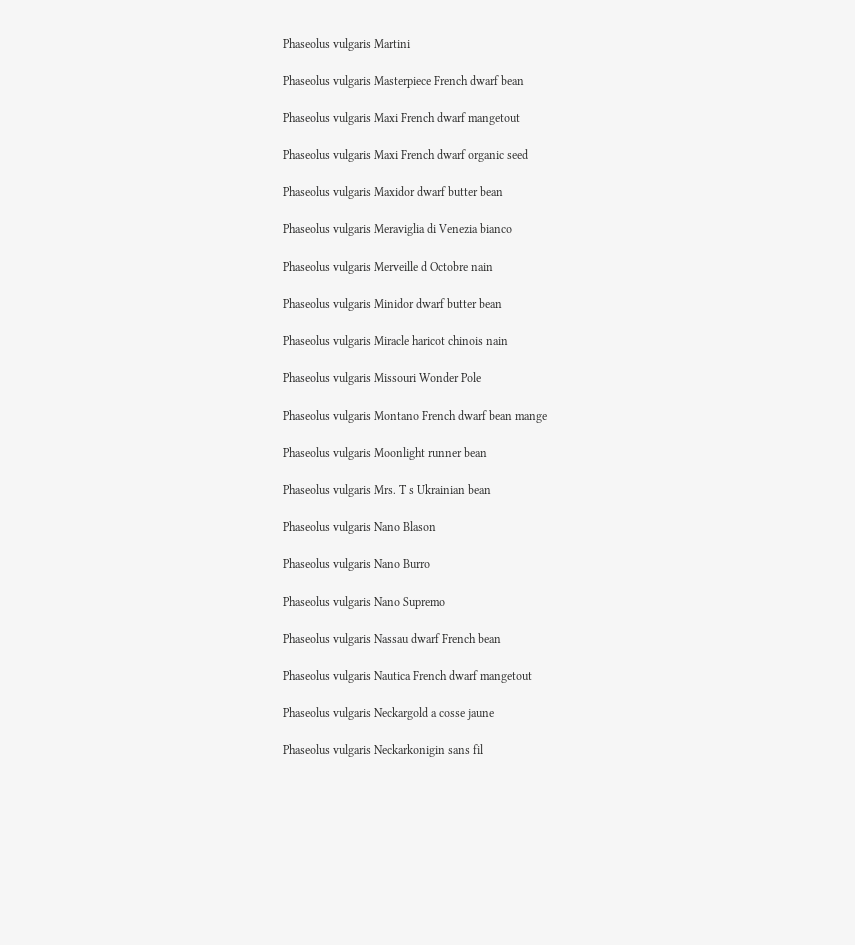Phaseolus vulgaris Martini

Phaseolus vulgaris Masterpiece French dwarf bean

Phaseolus vulgaris Maxi French dwarf mangetout

Phaseolus vulgaris Maxi French dwarf organic seed

Phaseolus vulgaris Maxidor dwarf butter bean

Phaseolus vulgaris Meraviglia di Venezia bianco

Phaseolus vulgaris Merveille d Octobre nain

Phaseolus vulgaris Minidor dwarf butter bean

Phaseolus vulgaris Miracle haricot chinois nain

Phaseolus vulgaris Missouri Wonder Pole

Phaseolus vulgaris Montano French dwarf bean mange

Phaseolus vulgaris Moonlight runner bean

Phaseolus vulgaris Mrs. T s Ukrainian bean

Phaseolus vulgaris Nano Blason

Phaseolus vulgaris Nano Burro

Phaseolus vulgaris Nano Supremo

Phaseolus vulgaris Nassau dwarf French bean

Phaseolus vulgaris Nautica French dwarf mangetout

Phaseolus vulgaris Neckargold a cosse jaune

Phaseolus vulgaris Neckarkonigin sans fil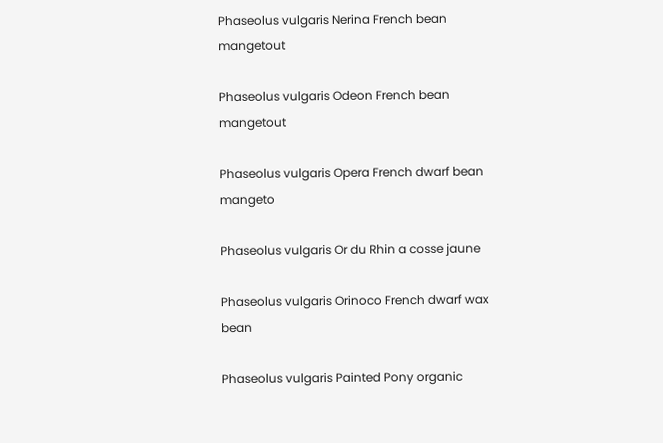Phaseolus vulgaris Nerina French bean mangetout

Phaseolus vulgaris Odeon French bean mangetout

Phaseolus vulgaris Opera French dwarf bean mangeto

Phaseolus vulgaris Or du Rhin a cosse jaune

Phaseolus vulgaris Orinoco French dwarf wax bean

Phaseolus vulgaris Painted Pony organic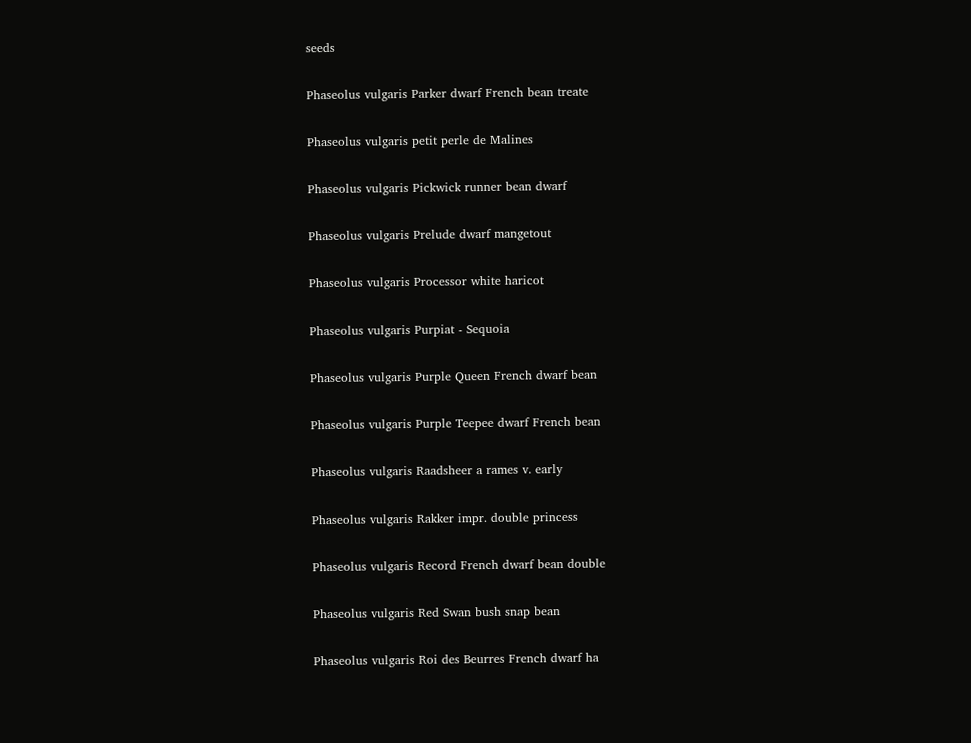seeds

Phaseolus vulgaris Parker dwarf French bean treate

Phaseolus vulgaris petit perle de Malines

Phaseolus vulgaris Pickwick runner bean dwarf

Phaseolus vulgaris Prelude dwarf mangetout

Phaseolus vulgaris Processor white haricot

Phaseolus vulgaris Purpiat - Sequoia

Phaseolus vulgaris Purple Queen French dwarf bean

Phaseolus vulgaris Purple Teepee dwarf French bean

Phaseolus vulgaris Raadsheer a rames v. early

Phaseolus vulgaris Rakker impr. double princess

Phaseolus vulgaris Record French dwarf bean double

Phaseolus vulgaris Red Swan bush snap bean

Phaseolus vulgaris Roi des Beurres French dwarf ha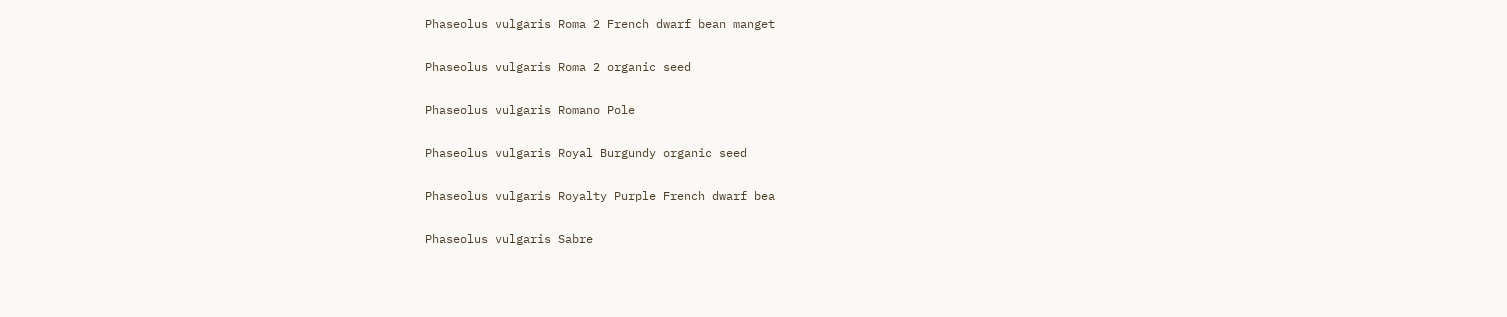Phaseolus vulgaris Roma 2 French dwarf bean manget

Phaseolus vulgaris Roma 2 organic seed

Phaseolus vulgaris Romano Pole

Phaseolus vulgaris Royal Burgundy organic seed

Phaseolus vulgaris Royalty Purple French dwarf bea

Phaseolus vulgaris Sabre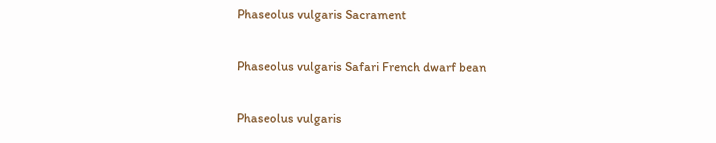Phaseolus vulgaris Sacrament

Phaseolus vulgaris Safari French dwarf bean

Phaseolus vulgaris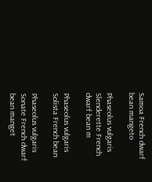Samoa French dwarf bean mangeto

Phaseolus vulgaris Slenderette French dwarf bean m

Phaseolus vulgaris Solista French bean

Phaseolus vulgaris Sonate French dwarf bean manget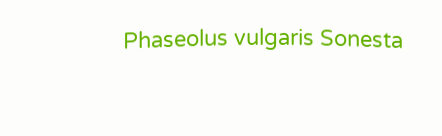Phaseolus vulgaris Sonesta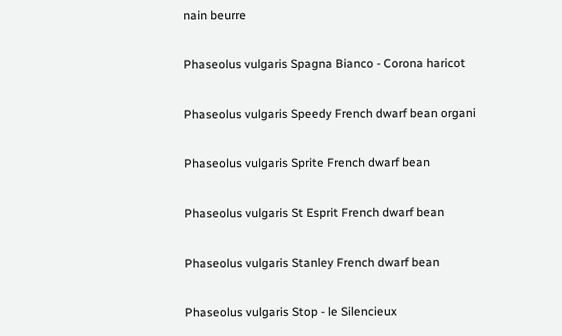nain beurre

Phaseolus vulgaris Spagna Bianco - Corona haricot

Phaseolus vulgaris Speedy French dwarf bean organi

Phaseolus vulgaris Sprite French dwarf bean

Phaseolus vulgaris St Esprit French dwarf bean

Phaseolus vulgaris Stanley French dwarf bean

Phaseolus vulgaris Stop - le Silencieux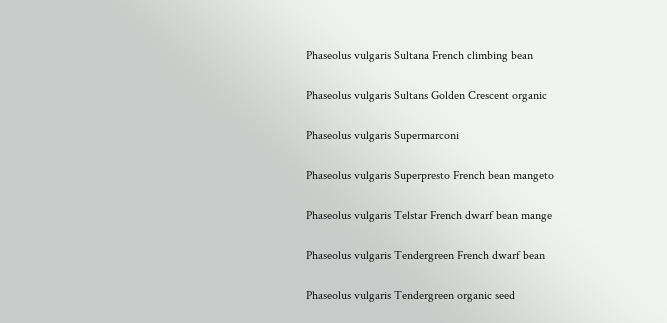Phaseolus vulgaris Sultana French climbing bean

Phaseolus vulgaris Sultans Golden Crescent organic

Phaseolus vulgaris Supermarconi

Phaseolus vulgaris Superpresto French bean mangeto

Phaseolus vulgaris Telstar French dwarf bean mange

Phaseolus vulgaris Tendergreen French dwarf bean

Phaseolus vulgaris Tendergreen organic seed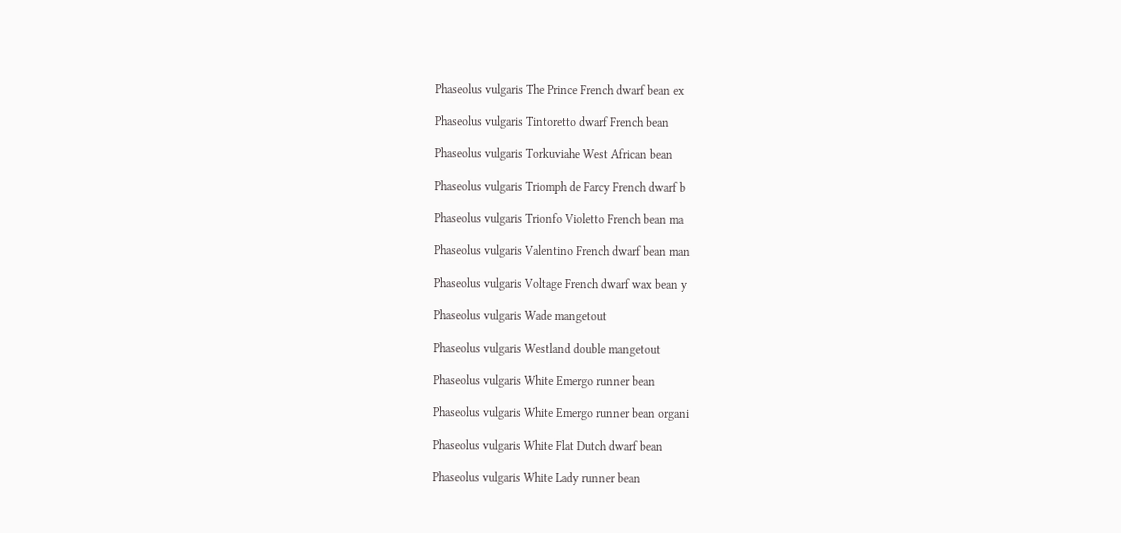Phaseolus vulgaris The Prince French dwarf bean ex

Phaseolus vulgaris Tintoretto dwarf French bean

Phaseolus vulgaris Torkuviahe West African bean

Phaseolus vulgaris Triomph de Farcy French dwarf b

Phaseolus vulgaris Trionfo Violetto French bean ma

Phaseolus vulgaris Valentino French dwarf bean man

Phaseolus vulgaris Voltage French dwarf wax bean y

Phaseolus vulgaris Wade mangetout

Phaseolus vulgaris Westland double mangetout

Phaseolus vulgaris White Emergo runner bean

Phaseolus vulgaris White Emergo runner bean organi

Phaseolus vulgaris White Flat Dutch dwarf bean

Phaseolus vulgaris White Lady runner bean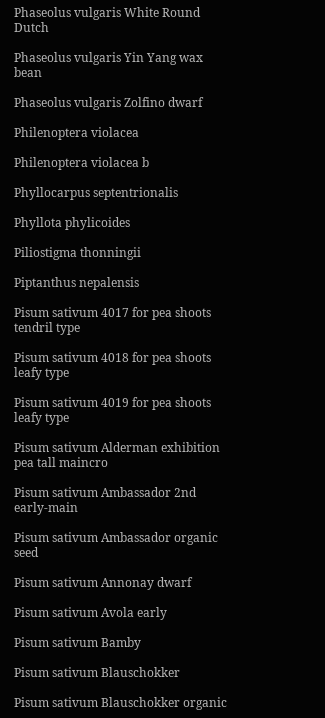Phaseolus vulgaris White Round Dutch

Phaseolus vulgaris Yin Yang wax bean

Phaseolus vulgaris Zolfino dwarf

Philenoptera violacea

Philenoptera violacea b

Phyllocarpus septentrionalis

Phyllota phylicoides

Piliostigma thonningii

Piptanthus nepalensis

Pisum sativum 4017 for pea shoots tendril type

Pisum sativum 4018 for pea shoots leafy type

Pisum sativum 4019 for pea shoots leafy type

Pisum sativum Alderman exhibition pea tall maincro

Pisum sativum Ambassador 2nd early-main

Pisum sativum Ambassador organic seed

Pisum sativum Annonay dwarf

Pisum sativum Avola early

Pisum sativum Bamby

Pisum sativum Blauschokker

Pisum sativum Blauschokker organic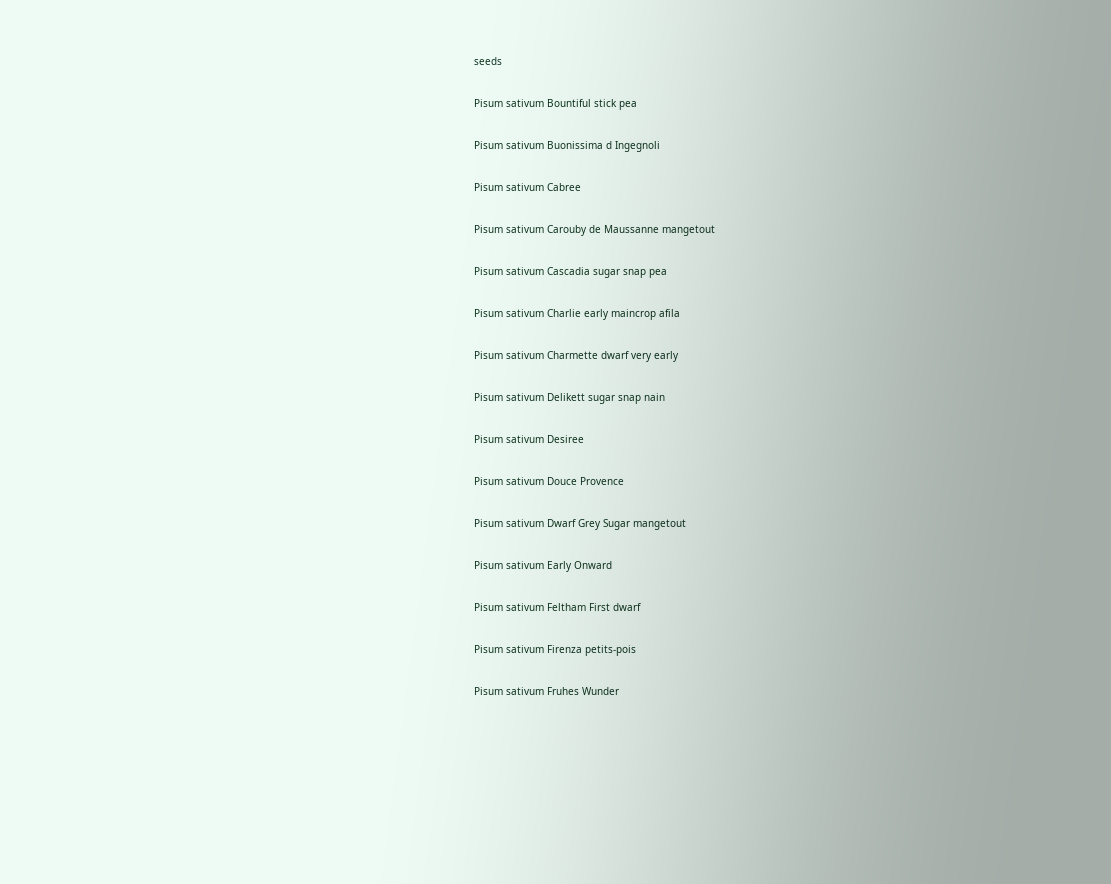seeds

Pisum sativum Bountiful stick pea

Pisum sativum Buonissima d Ingegnoli

Pisum sativum Cabree

Pisum sativum Carouby de Maussanne mangetout

Pisum sativum Cascadia sugar snap pea

Pisum sativum Charlie early maincrop afila

Pisum sativum Charmette dwarf very early

Pisum sativum Delikett sugar snap nain

Pisum sativum Desiree

Pisum sativum Douce Provence

Pisum sativum Dwarf Grey Sugar mangetout

Pisum sativum Early Onward

Pisum sativum Feltham First dwarf

Pisum sativum Firenza petits-pois

Pisum sativum Fruhes Wunder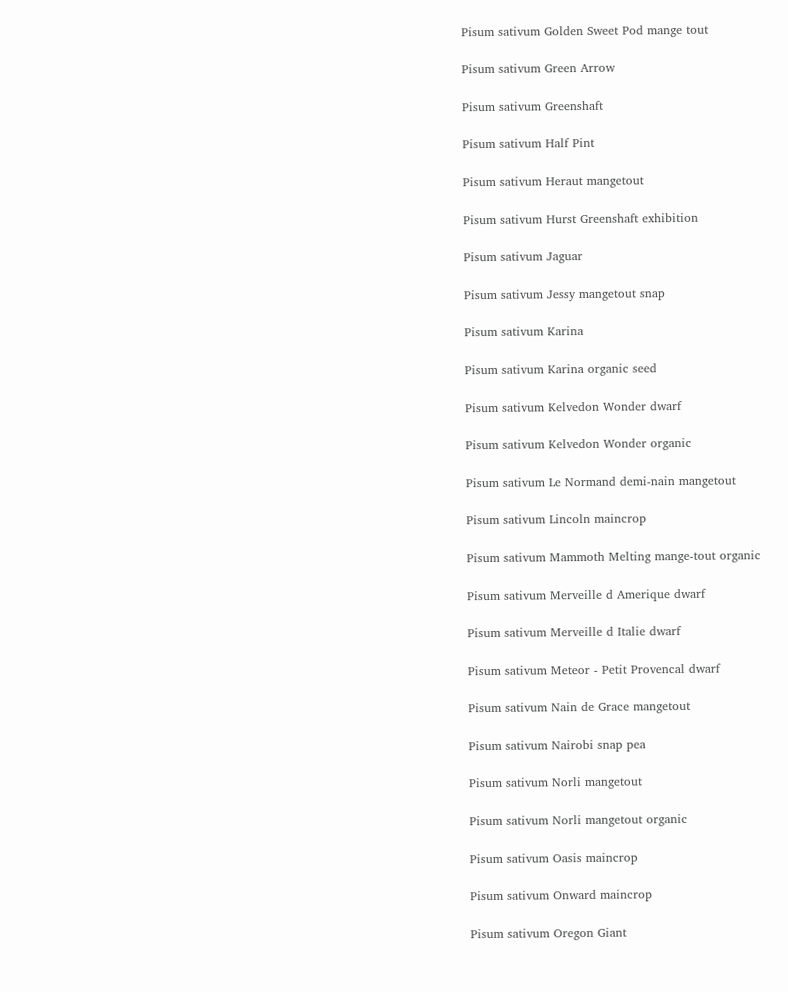Pisum sativum Golden Sweet Pod mange tout

Pisum sativum Green Arrow

Pisum sativum Greenshaft

Pisum sativum Half Pint

Pisum sativum Heraut mangetout

Pisum sativum Hurst Greenshaft exhibition

Pisum sativum Jaguar

Pisum sativum Jessy mangetout snap

Pisum sativum Karina

Pisum sativum Karina organic seed

Pisum sativum Kelvedon Wonder dwarf

Pisum sativum Kelvedon Wonder organic

Pisum sativum Le Normand demi-nain mangetout

Pisum sativum Lincoln maincrop

Pisum sativum Mammoth Melting mange-tout organic

Pisum sativum Merveille d Amerique dwarf

Pisum sativum Merveille d Italie dwarf

Pisum sativum Meteor - Petit Provencal dwarf

Pisum sativum Nain de Grace mangetout

Pisum sativum Nairobi snap pea

Pisum sativum Norli mangetout

Pisum sativum Norli mangetout organic

Pisum sativum Oasis maincrop

Pisum sativum Onward maincrop

Pisum sativum Oregon Giant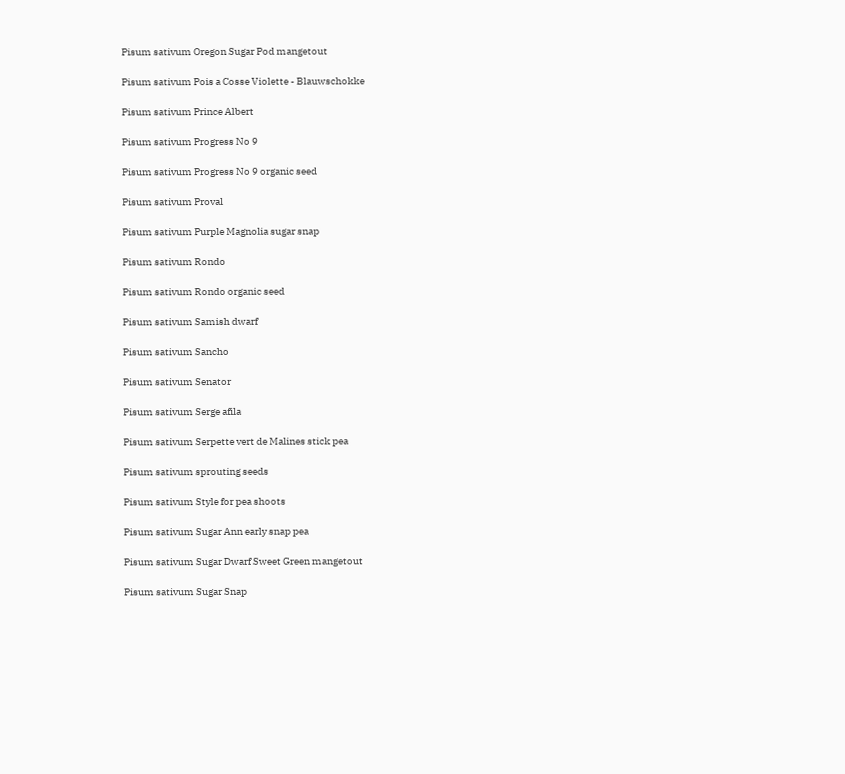Pisum sativum Oregon Sugar Pod mangetout

Pisum sativum Pois a Cosse Violette - Blauwschokke

Pisum sativum Prince Albert

Pisum sativum Progress No 9

Pisum sativum Progress No 9 organic seed

Pisum sativum Proval

Pisum sativum Purple Magnolia sugar snap

Pisum sativum Rondo

Pisum sativum Rondo organic seed

Pisum sativum Samish dwarf

Pisum sativum Sancho

Pisum sativum Senator

Pisum sativum Serge afila

Pisum sativum Serpette vert de Malines stick pea

Pisum sativum sprouting seeds

Pisum sativum Style for pea shoots

Pisum sativum Sugar Ann early snap pea

Pisum sativum Sugar Dwarf Sweet Green mangetout

Pisum sativum Sugar Snap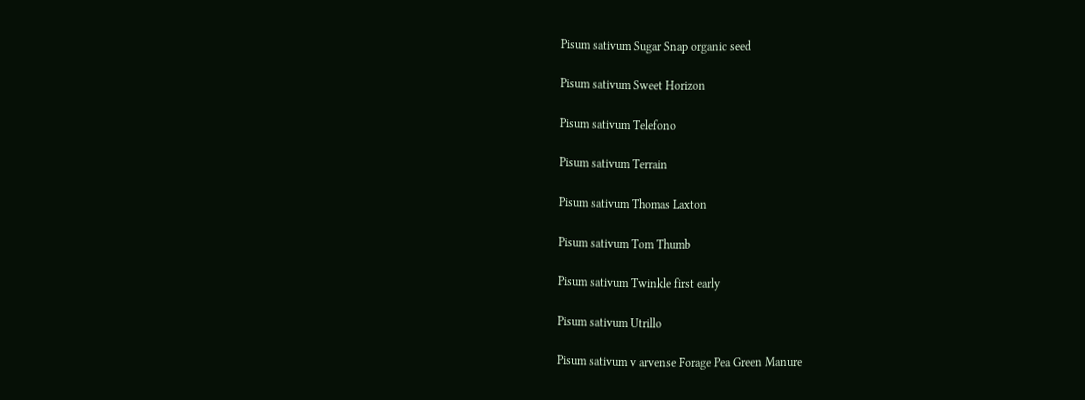Pisum sativum Sugar Snap organic seed

Pisum sativum Sweet Horizon

Pisum sativum Telefono

Pisum sativum Terrain

Pisum sativum Thomas Laxton

Pisum sativum Tom Thumb

Pisum sativum Twinkle first early

Pisum sativum Utrillo

Pisum sativum v arvense Forage Pea Green Manure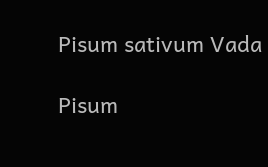Pisum sativum Vada

Pisum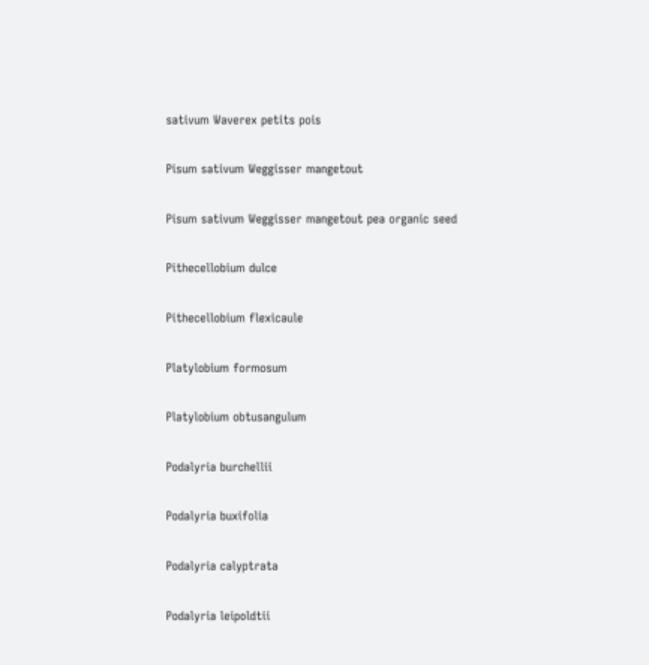sativum Waverex petits pois

Pisum sativum Weggisser mangetout

Pisum sativum Weggisser mangetout pea organic seed

Pithecellobium dulce

Pithecellobium flexicaule

Platylobium formosum

Platylobium obtusangulum

Podalyria burchellii

Podalyria buxifolia

Podalyria calyptrata

Podalyria leipoldtii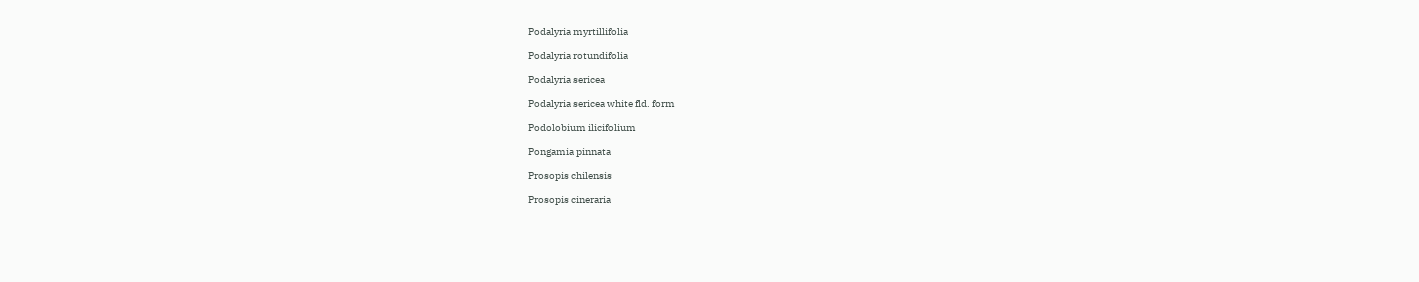Podalyria myrtillifolia

Podalyria rotundifolia

Podalyria sericea

Podalyria sericea white fld. form

Podolobium ilicifolium

Pongamia pinnata

Prosopis chilensis

Prosopis cineraria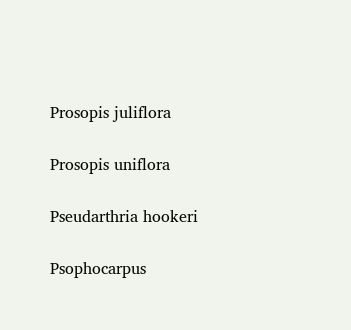Prosopis juliflora

Prosopis uniflora

Pseudarthria hookeri

Psophocarpus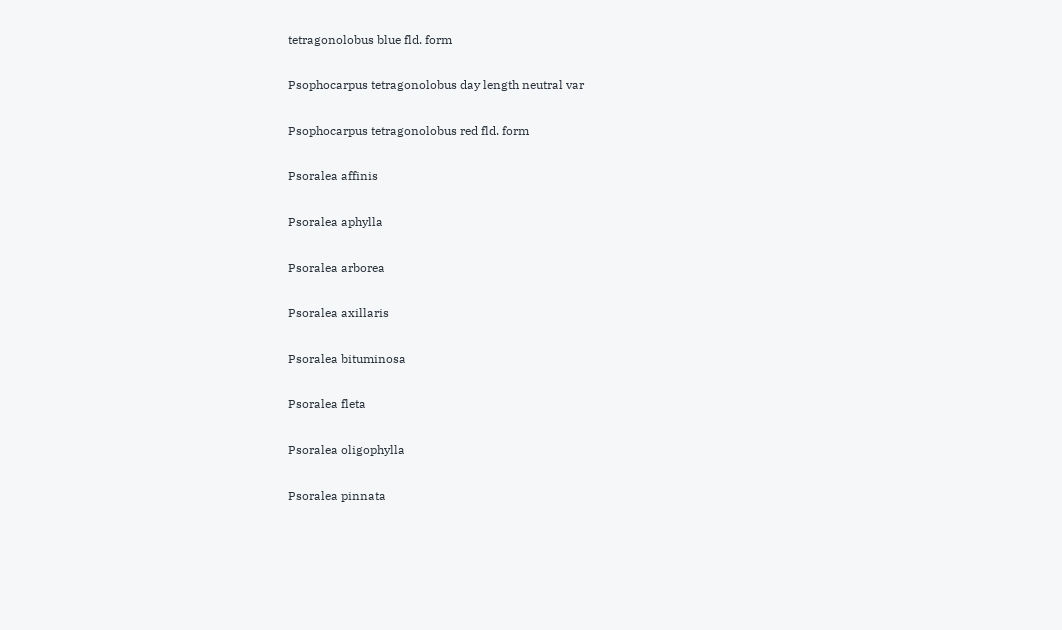tetragonolobus blue fld. form

Psophocarpus tetragonolobus day length neutral var

Psophocarpus tetragonolobus red fld. form

Psoralea affinis

Psoralea aphylla

Psoralea arborea

Psoralea axillaris

Psoralea bituminosa

Psoralea fleta

Psoralea oligophylla

Psoralea pinnata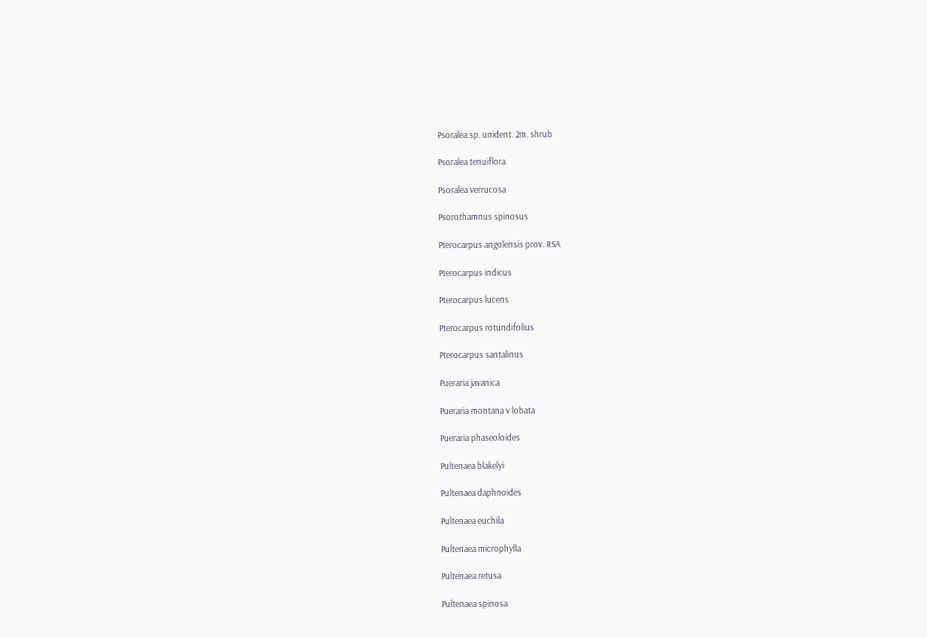Psoralea sp. unident. 2m. shrub

Psoralea tenuiflora

Psoralea verrucosa

Psorothamnus spinosus

Pterocarpus angolensis prov. RSA

Pterocarpus indicus

Pterocarpus lucens

Pterocarpus rotundifolius

Pterocarpus santalinus

Pueraria javanica

Pueraria montana v lobata

Pueraria phaseoloides

Pultenaea blakelyi

Pultenaea daphnoides

Pultenaea euchila

Pultenaea microphylla

Pultenaea retusa

Pultenaea spinosa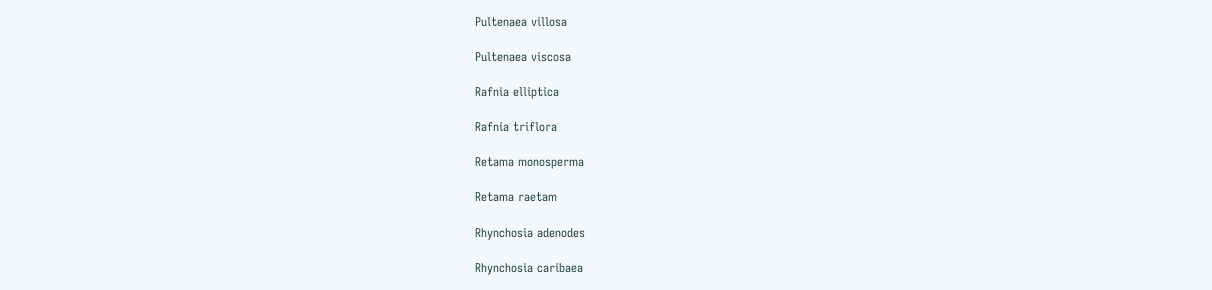Pultenaea villosa

Pultenaea viscosa

Rafnia elliptica

Rafnia triflora

Retama monosperma

Retama raetam

Rhynchosia adenodes

Rhynchosia caribaea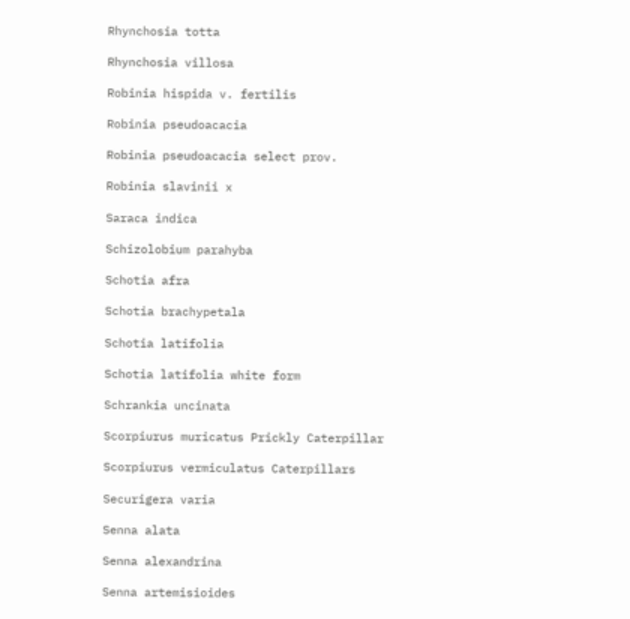Rhynchosia totta

Rhynchosia villosa

Robinia hispida v. fertilis

Robinia pseudoacacia

Robinia pseudoacacia select prov.

Robinia slavinii x

Saraca indica

Schizolobium parahyba

Schotia afra

Schotia brachypetala

Schotia latifolia

Schotia latifolia white form

Schrankia uncinata

Scorpiurus muricatus Prickly Caterpillar

Scorpiurus vermiculatus Caterpillars

Securigera varia

Senna alata

Senna alexandrina

Senna artemisioides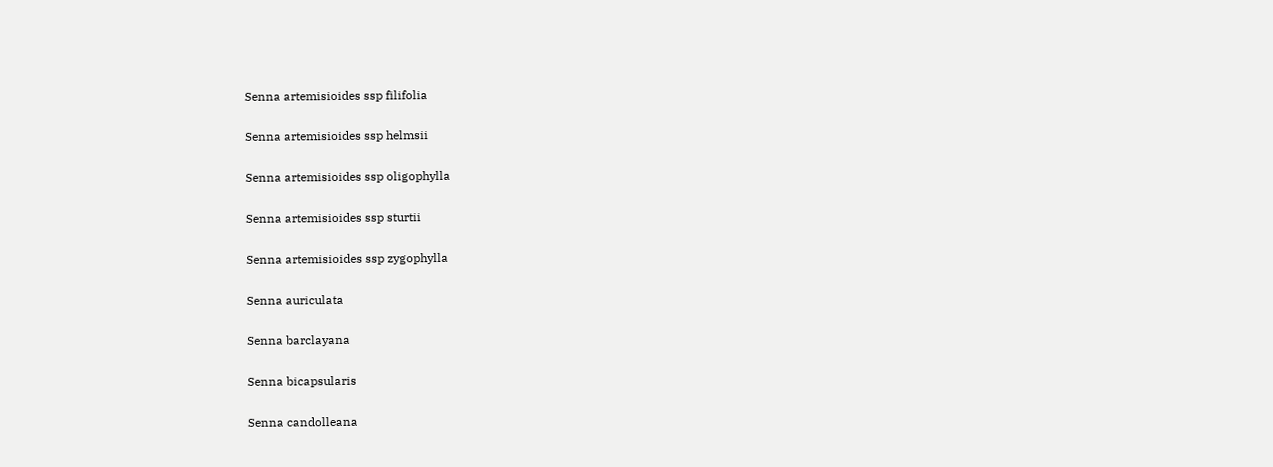Senna artemisioides ssp filifolia

Senna artemisioides ssp helmsii

Senna artemisioides ssp oligophylla

Senna artemisioides ssp sturtii

Senna artemisioides ssp zygophylla

Senna auriculata

Senna barclayana

Senna bicapsularis

Senna candolleana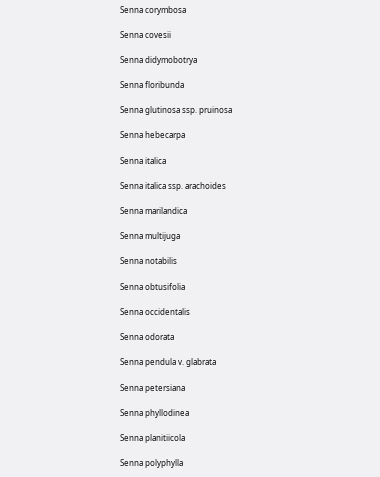Senna corymbosa

Senna covesii

Senna didymobotrya

Senna floribunda

Senna glutinosa ssp. pruinosa

Senna hebecarpa

Senna italica

Senna italica ssp. arachoides

Senna marilandica

Senna multijuga

Senna notabilis

Senna obtusifolia

Senna occidentalis

Senna odorata

Senna pendula v. glabrata

Senna petersiana

Senna phyllodinea

Senna planitiicola

Senna polyphylla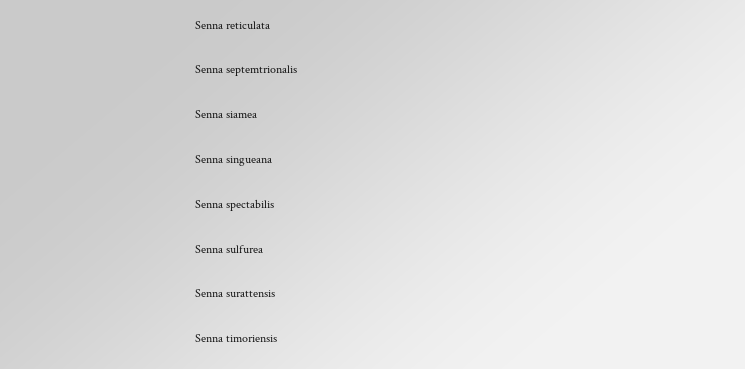Senna reticulata

Senna septemtrionalis

Senna siamea

Senna singueana

Senna spectabilis

Senna sulfurea

Senna surattensis

Senna timoriensis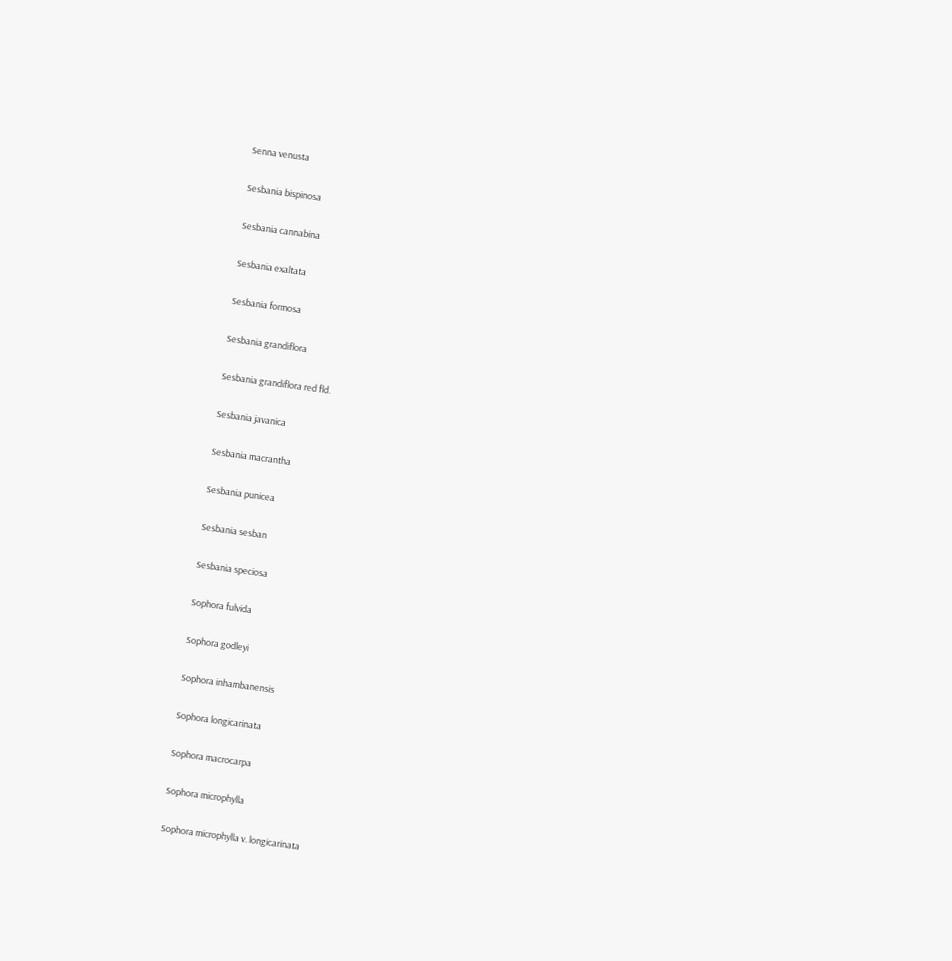Senna venusta

Sesbania bispinosa

Sesbania cannabina

Sesbania exaltata

Sesbania formosa

Sesbania grandiflora

Sesbania grandiflora red fld.

Sesbania javanica

Sesbania macrantha

Sesbania punicea

Sesbania sesban

Sesbania speciosa

Sophora fulvida

Sophora godleyi

Sophora inhambanensis

Sophora longicarinata

Sophora macrocarpa

Sophora microphylla

Sophora microphylla v. longicarinata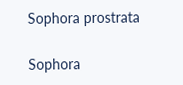Sophora prostrata

Sophora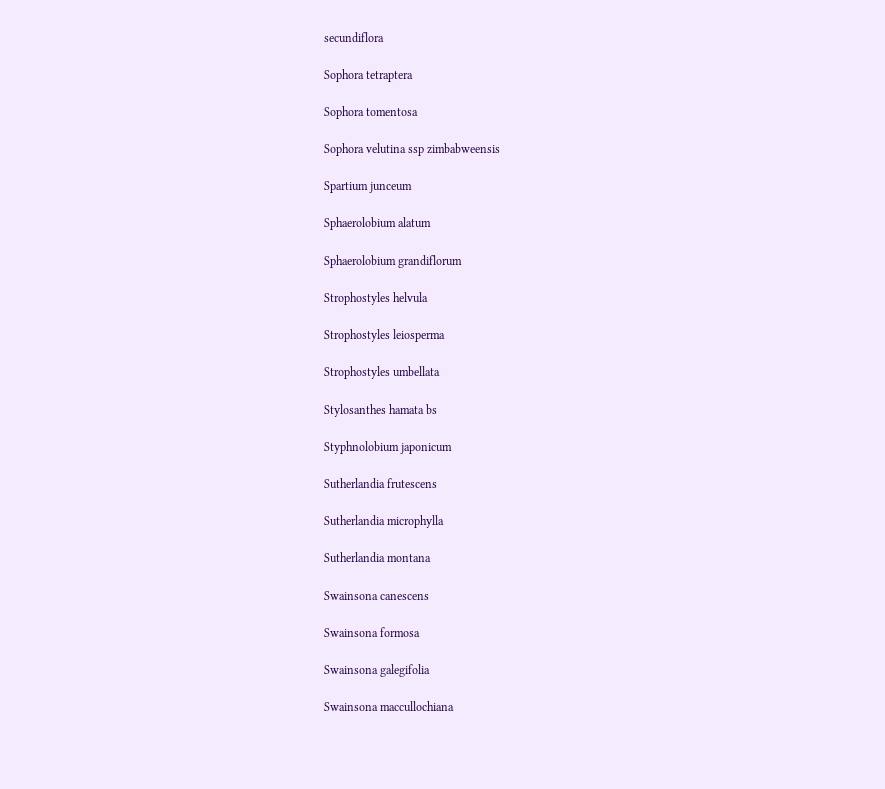secundiflora

Sophora tetraptera

Sophora tomentosa

Sophora velutina ssp zimbabweensis

Spartium junceum

Sphaerolobium alatum

Sphaerolobium grandiflorum

Strophostyles helvula

Strophostyles leiosperma

Strophostyles umbellata

Stylosanthes hamata bs

Styphnolobium japonicum

Sutherlandia frutescens

Sutherlandia microphylla

Sutherlandia montana

Swainsona canescens

Swainsona formosa

Swainsona galegifolia

Swainsona maccullochiana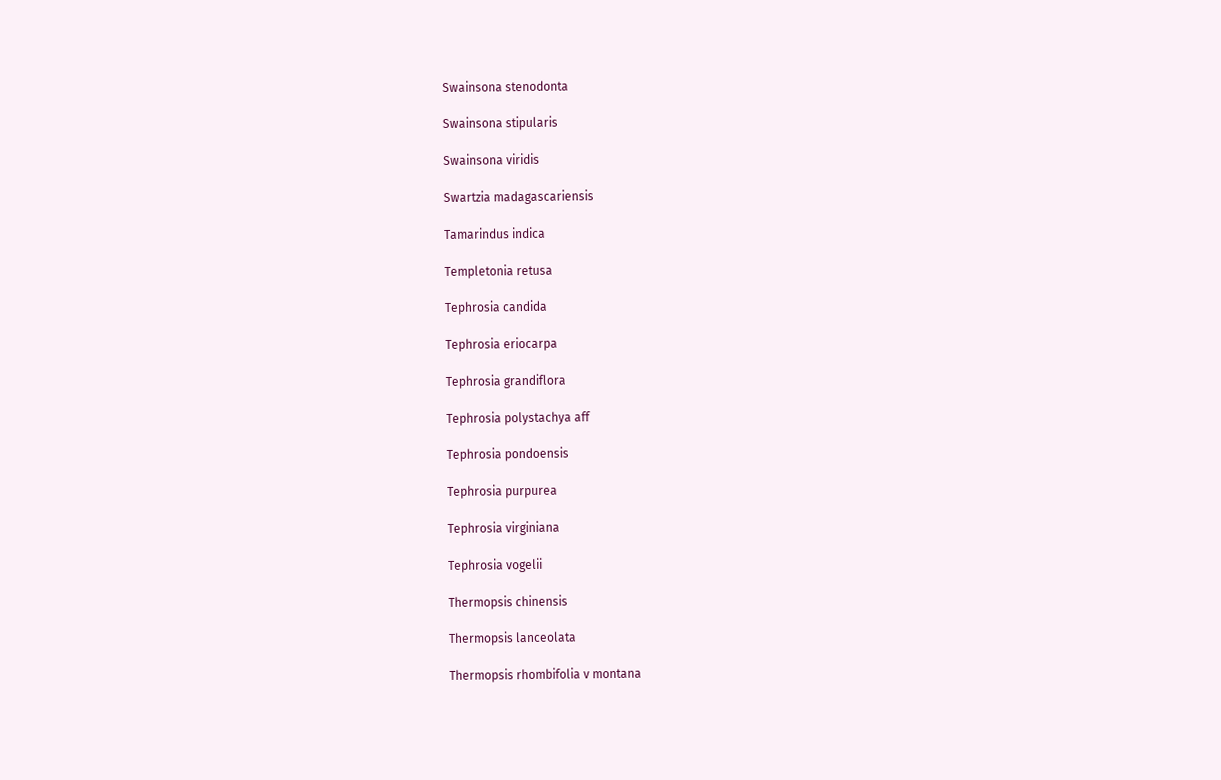Swainsona stenodonta

Swainsona stipularis

Swainsona viridis

Swartzia madagascariensis

Tamarindus indica

Templetonia retusa

Tephrosia candida

Tephrosia eriocarpa

Tephrosia grandiflora

Tephrosia polystachya aff

Tephrosia pondoensis

Tephrosia purpurea

Tephrosia virginiana

Tephrosia vogelii

Thermopsis chinensis

Thermopsis lanceolata

Thermopsis rhombifolia v montana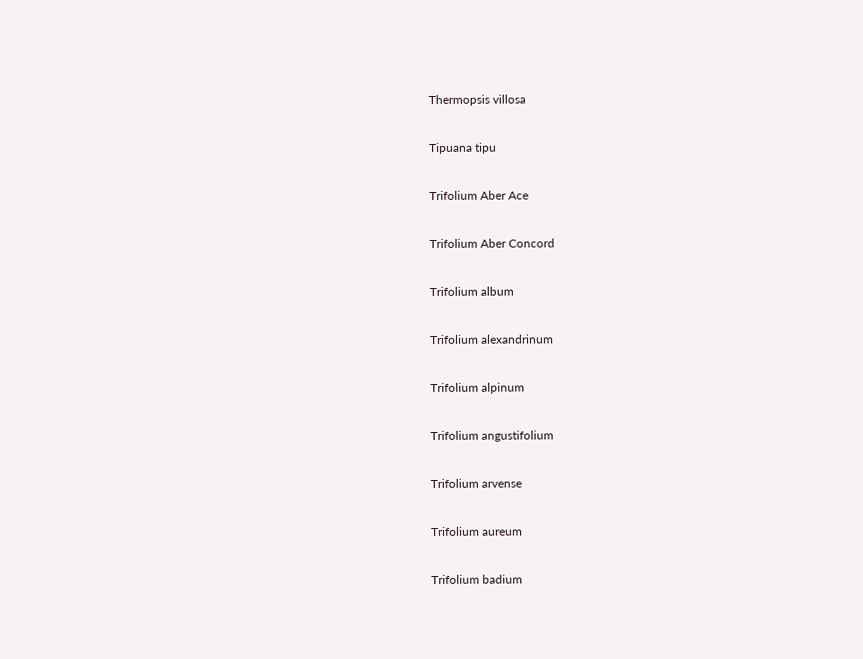Thermopsis villosa

Tipuana tipu

Trifolium Aber Ace

Trifolium Aber Concord

Trifolium album

Trifolium alexandrinum

Trifolium alpinum

Trifolium angustifolium

Trifolium arvense

Trifolium aureum

Trifolium badium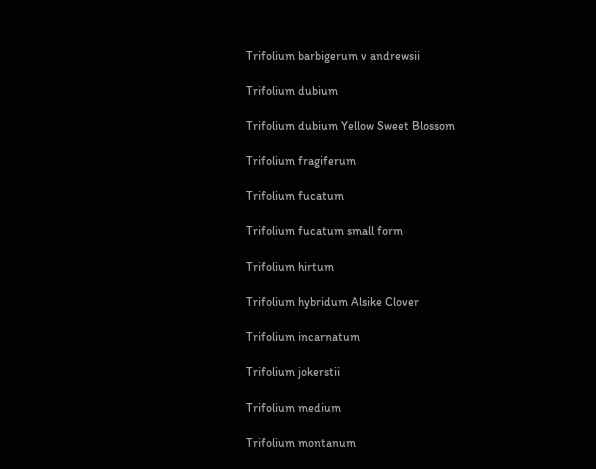Trifolium barbigerum v andrewsii

Trifolium dubium

Trifolium dubium Yellow Sweet Blossom

Trifolium fragiferum

Trifolium fucatum

Trifolium fucatum small form

Trifolium hirtum

Trifolium hybridum Alsike Clover

Trifolium incarnatum

Trifolium jokerstii

Trifolium medium

Trifolium montanum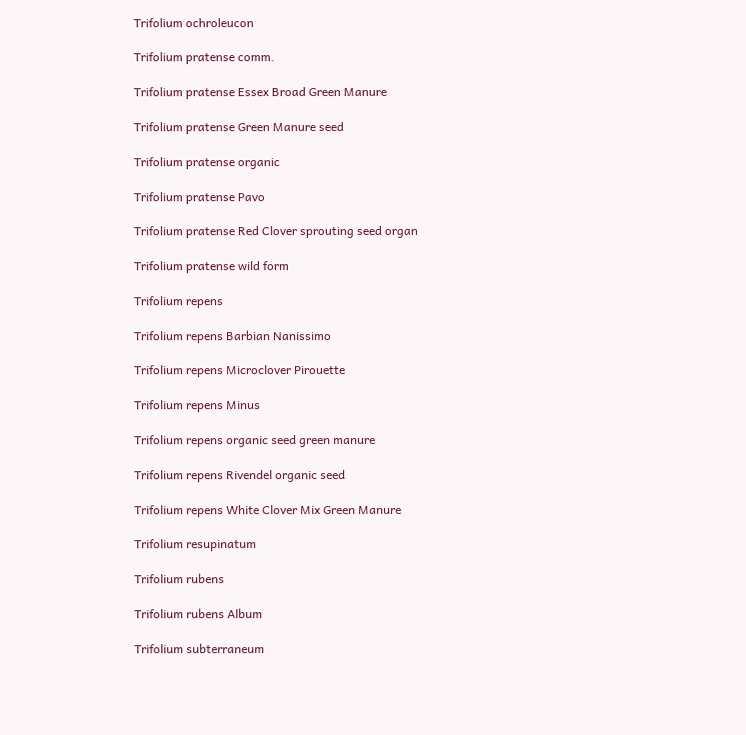Trifolium ochroleucon

Trifolium pratense comm.

Trifolium pratense Essex Broad Green Manure

Trifolium pratense Green Manure seed

Trifolium pratense organic

Trifolium pratense Pavo

Trifolium pratense Red Clover sprouting seed organ

Trifolium pratense wild form

Trifolium repens

Trifolium repens Barbian Nanissimo

Trifolium repens Microclover Pirouette

Trifolium repens Minus

Trifolium repens organic seed green manure

Trifolium repens Rivendel organic seed

Trifolium repens White Clover Mix Green Manure

Trifolium resupinatum

Trifolium rubens

Trifolium rubens Album

Trifolium subterraneum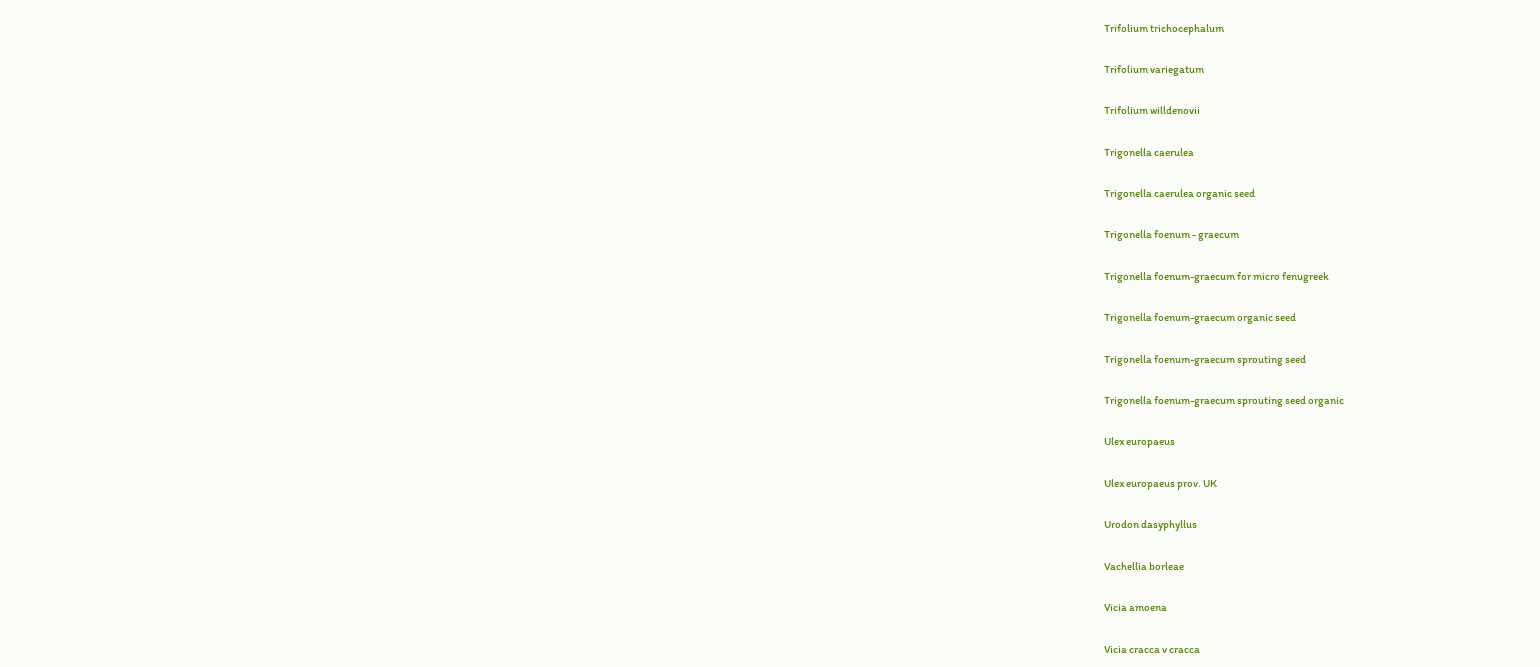Trifolium trichocephalum

Trifolium variegatum

Trifolium willdenovii

Trigonella caerulea

Trigonella caerulea organic seed

Trigonella foenum - graecum

Trigonella foenum-graecum for micro fenugreek

Trigonella foenum-graecum organic seed

Trigonella foenum-graecum sprouting seed

Trigonella foenum-graecum sprouting seed organic

Ulex europaeus

Ulex europaeus prov. UK

Urodon dasyphyllus

Vachellia borleae

Vicia amoena

Vicia cracca v cracca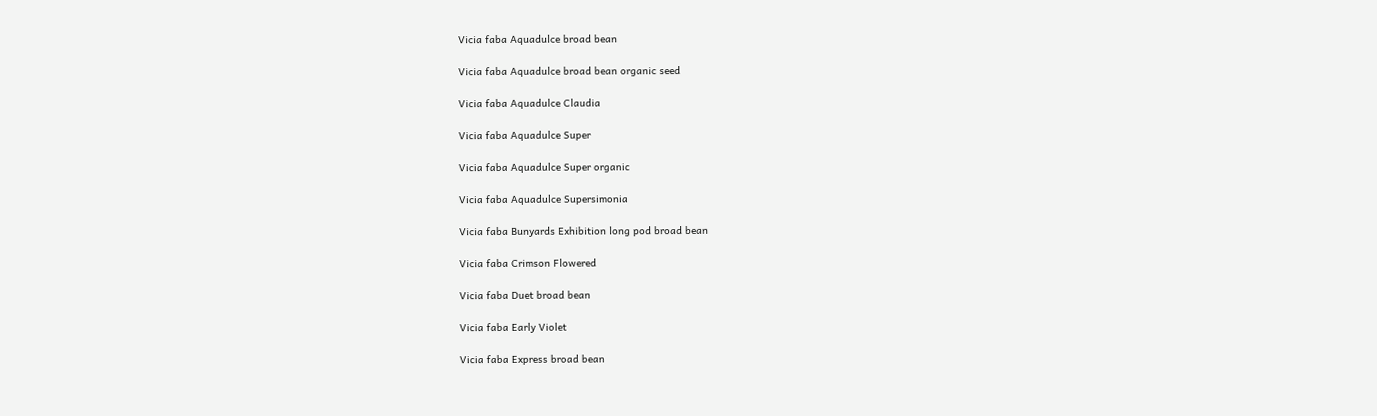Vicia faba Aquadulce broad bean

Vicia faba Aquadulce broad bean organic seed

Vicia faba Aquadulce Claudia

Vicia faba Aquadulce Super

Vicia faba Aquadulce Super organic

Vicia faba Aquadulce Supersimonia

Vicia faba Bunyards Exhibition long pod broad bean

Vicia faba Crimson Flowered

Vicia faba Duet broad bean

Vicia faba Early Violet

Vicia faba Express broad bean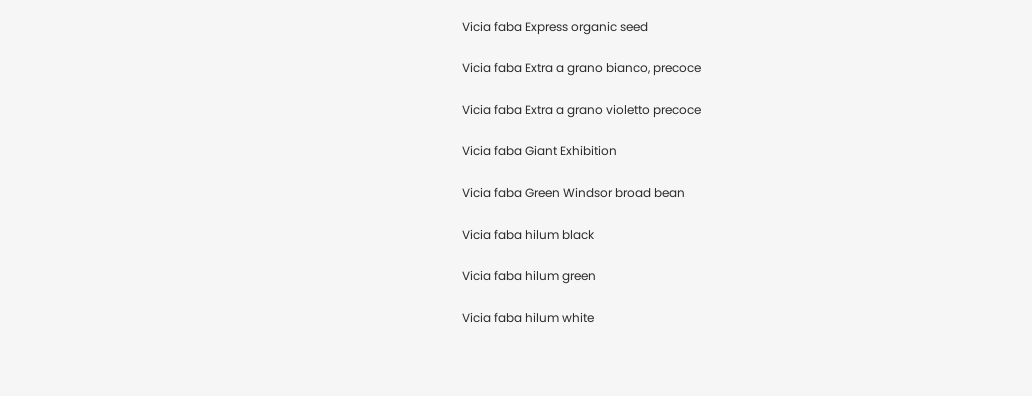Vicia faba Express organic seed

Vicia faba Extra a grano bianco, precoce

Vicia faba Extra a grano violetto precoce

Vicia faba Giant Exhibition

Vicia faba Green Windsor broad bean

Vicia faba hilum black

Vicia faba hilum green

Vicia faba hilum white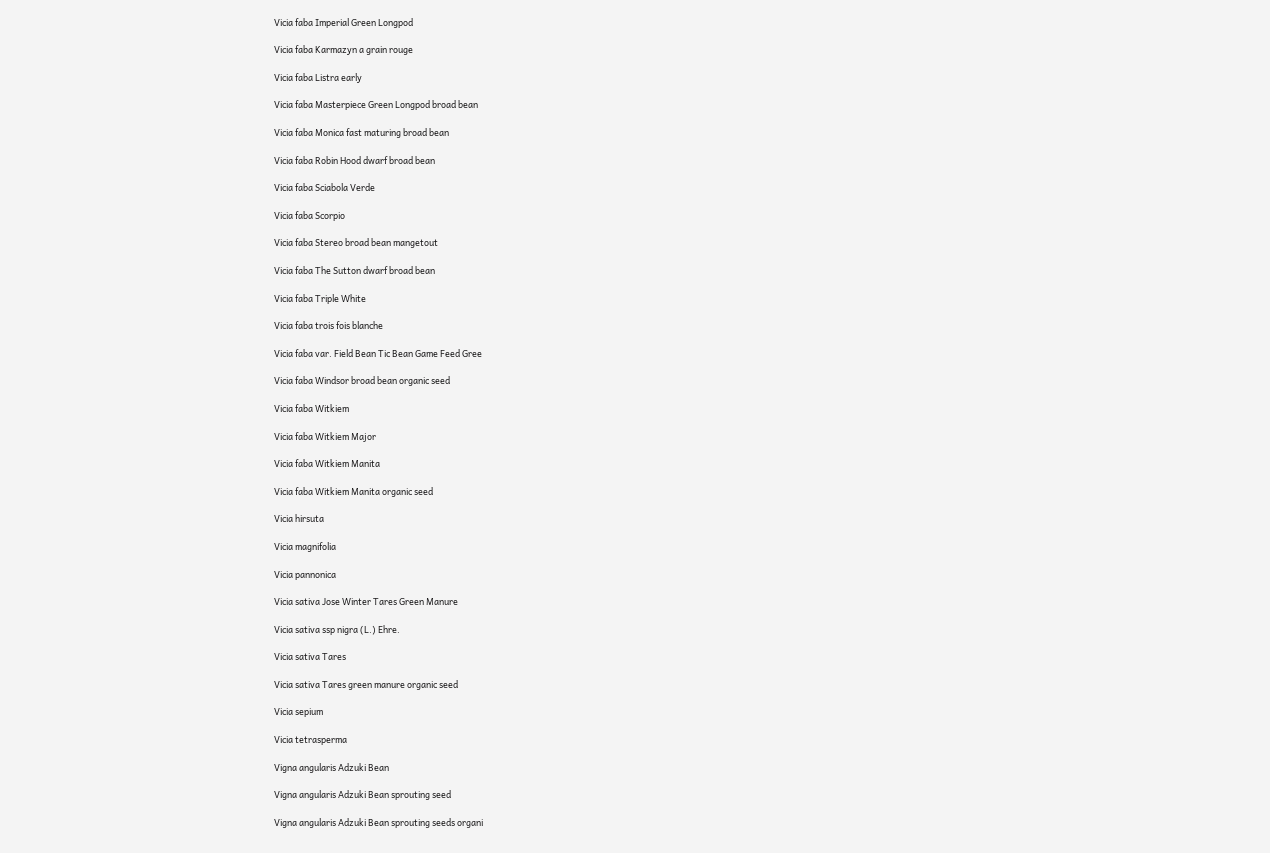Vicia faba Imperial Green Longpod

Vicia faba Karmazyn a grain rouge

Vicia faba Listra early

Vicia faba Masterpiece Green Longpod broad bean

Vicia faba Monica fast maturing broad bean

Vicia faba Robin Hood dwarf broad bean

Vicia faba Sciabola Verde

Vicia faba Scorpio

Vicia faba Stereo broad bean mangetout

Vicia faba The Sutton dwarf broad bean

Vicia faba Triple White

Vicia faba trois fois blanche

Vicia faba var. Field Bean Tic Bean Game Feed Gree

Vicia faba Windsor broad bean organic seed

Vicia faba Witkiem

Vicia faba Witkiem Major

Vicia faba Witkiem Manita

Vicia faba Witkiem Manita organic seed

Vicia hirsuta

Vicia magnifolia

Vicia pannonica

Vicia sativa Jose Winter Tares Green Manure

Vicia sativa ssp nigra (L.) Ehre.

Vicia sativa Tares

Vicia sativa Tares green manure organic seed

Vicia sepium

Vicia tetrasperma

Vigna angularis Adzuki Bean

Vigna angularis Adzuki Bean sprouting seed

Vigna angularis Adzuki Bean sprouting seeds organi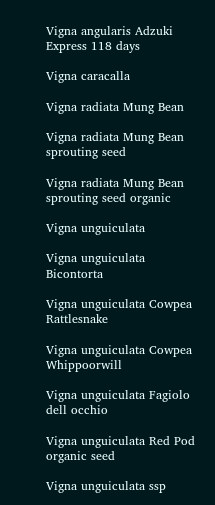Vigna angularis Adzuki Express 118 days

Vigna caracalla

Vigna radiata Mung Bean

Vigna radiata Mung Bean sprouting seed

Vigna radiata Mung Bean sprouting seed organic

Vigna unguiculata

Vigna unguiculata Bicontorta

Vigna unguiculata Cowpea Rattlesnake

Vigna unguiculata Cowpea Whippoorwill

Vigna unguiculata Fagiolo dell occhio

Vigna unguiculata Red Pod organic seed

Vigna unguiculata ssp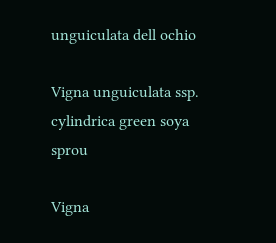unguiculata dell ochio

Vigna unguiculata ssp. cylindrica green soya sprou

Vigna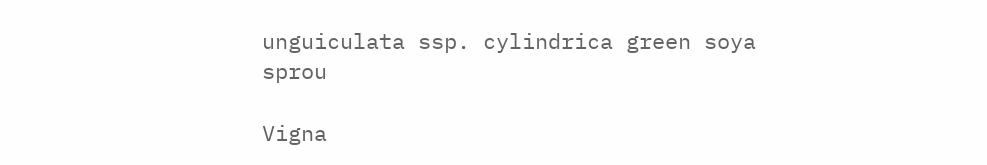unguiculata ssp. cylindrica green soya sprou

Vigna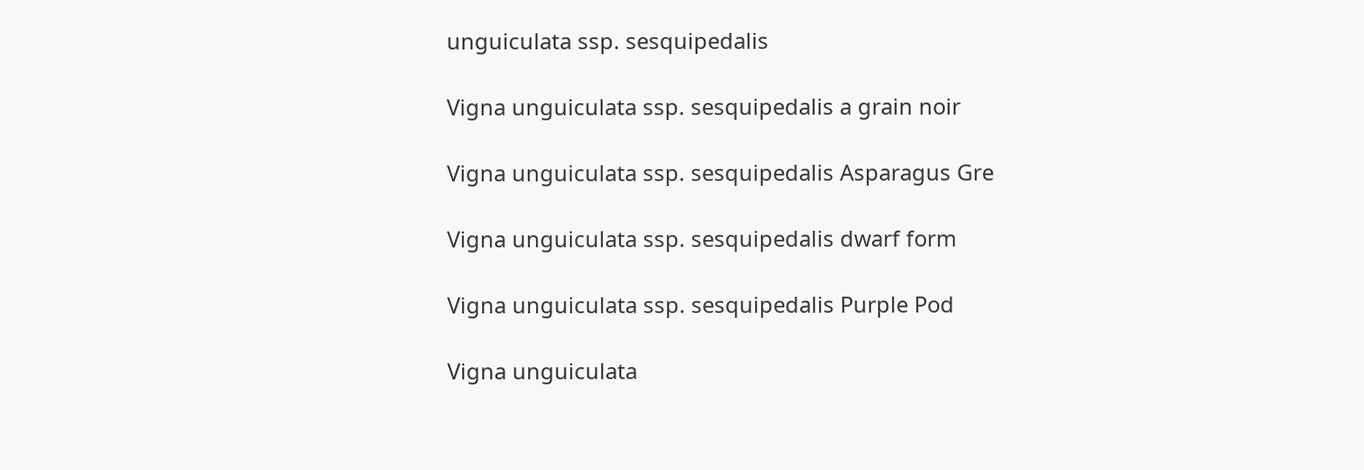unguiculata ssp. sesquipedalis

Vigna unguiculata ssp. sesquipedalis a grain noir

Vigna unguiculata ssp. sesquipedalis Asparagus Gre

Vigna unguiculata ssp. sesquipedalis dwarf form

Vigna unguiculata ssp. sesquipedalis Purple Pod

Vigna unguiculata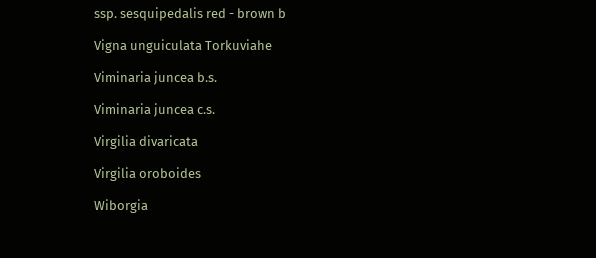ssp. sesquipedalis red - brown b

Vigna unguiculata Torkuviahe

Viminaria juncea b.s.

Viminaria juncea c.s.

Virgilia divaricata

Virgilia oroboides

Wiborgia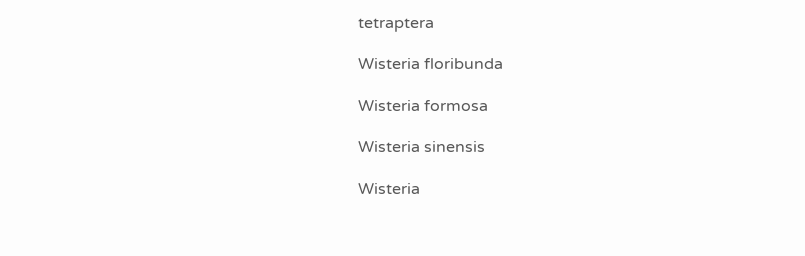tetraptera

Wisteria floribunda

Wisteria formosa

Wisteria sinensis

Wisteria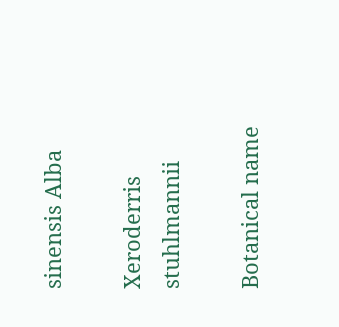sinensis Alba

Xeroderris stuhlmannii

Botanical name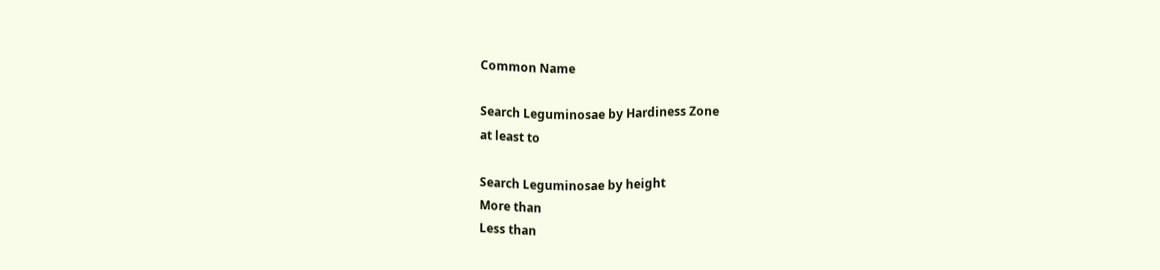Common Name

Search Leguminosae by Hardiness Zone
at least to

Search Leguminosae by height
More than
Less than